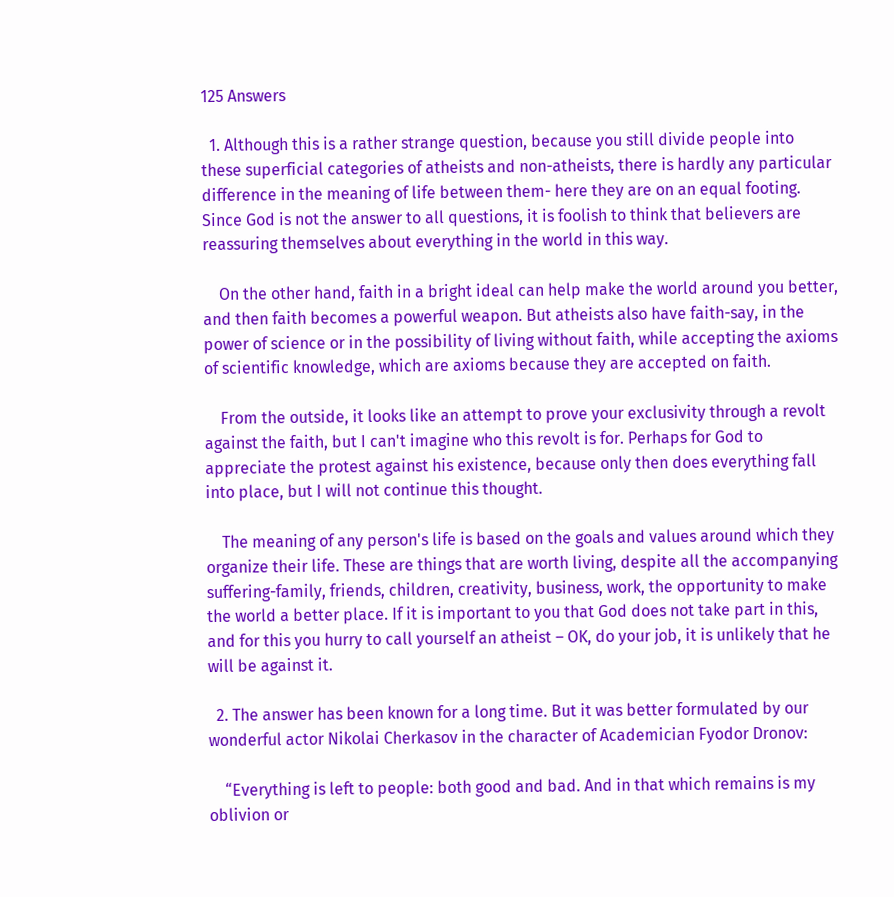125 Answers

  1. Although this is a rather strange question, because you still divide people into these superficial categories of atheists and non-atheists, there is hardly any particular difference in the meaning of life between them- here they are on an equal footing. Since God is not the answer to all questions, it is foolish to think that believers are reassuring themselves about everything in the world in this way.

    On the other hand, faith in a bright ideal can help make the world around you better, and then faith becomes a powerful weapon. But atheists also have faith-say, in the power of science or in the possibility of living without faith, while accepting the axioms of scientific knowledge, which are axioms because they are accepted on faith.

    From the outside, it looks like an attempt to prove your exclusivity through a revolt against the faith, but I can't imagine who this revolt is for. Perhaps for God to appreciate the protest against his existence, because only then does everything fall into place, but I will not continue this thought.

    The meaning of any person's life is based on the goals and values around which they organize their life. These are things that are worth living, despite all the accompanying suffering-family, friends, children, creativity, business, work, the opportunity to make the world a better place. If it is important to you that God does not take part in this, and for this you hurry to call yourself an atheist – OK, do your job, it is unlikely that he will be against it.

  2. The answer has been known for a long time. But it was better formulated by our wonderful actor Nikolai Cherkasov in the character of Academician Fyodor Dronov:

    “Everything is left to people: both good and bad. And in that which remains is my oblivion or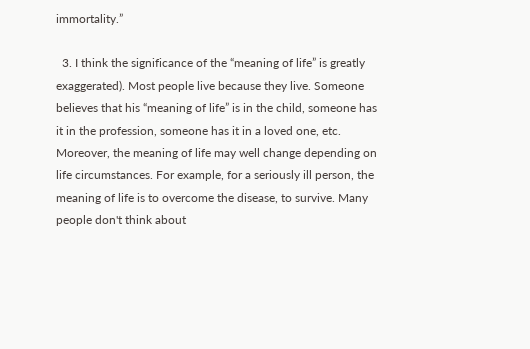immortality.”

  3. I think the significance of the “meaning of life” is greatly exaggerated). Most people live because they live. Someone believes that his “meaning of life” is in the child, someone has it in the profession, someone has it in a loved one, etc. Moreover, the meaning of life may well change depending on life circumstances. For example, for a seriously ill person, the meaning of life is to overcome the disease, to survive. Many people don't think about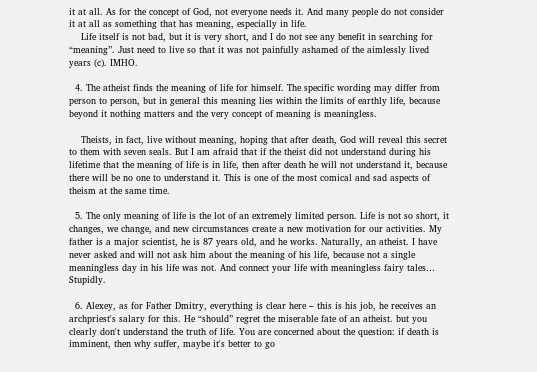it at all. As for the concept of God, not everyone needs it. And many people do not consider it at all as something that has meaning, especially in life.
    Life itself is not bad, but it is very short, and I do not see any benefit in searching for “meaning”. Just need to live so that it was not painfully ashamed of the aimlessly lived years (c). IMHO.

  4. The atheist finds the meaning of life for himself. The specific wording may differ from person to person, but in general this meaning lies within the limits of earthly life, because beyond it nothing matters and the very concept of meaning is meaningless.

    Theists, in fact, live without meaning, hoping that after death, God will reveal this secret to them with seven seals. But I am afraid that if the theist did not understand during his lifetime that the meaning of life is in life, then after death he will not understand it, because there will be no one to understand it. This is one of the most comical and sad aspects of theism at the same time.

  5. The only meaning of life is the lot of an extremely limited person. Life is not so short, it changes, we change, and new circumstances create a new motivation for our activities. My father is a major scientist, he is 87 years old, and he works. Naturally, an atheist. I have never asked and will not ask him about the meaning of his life, because not a single meaningless day in his life was not. And connect your life with meaningless fairy tales… Stupidly.

  6. Alexey, as for Father Dmitry, everything is clear here – this is his job, he receives an archpriest's salary for this. He “should” regret the miserable fate of an atheist. but you clearly don't understand the truth of life. You are concerned about the question: if death is imminent, then why suffer, maybe it's better to go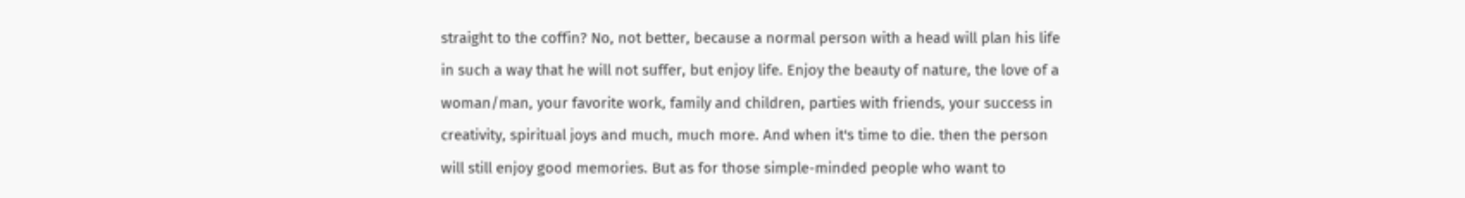straight to the coffin? No, not better, because a normal person with a head will plan his life in such a way that he will not suffer, but enjoy life. Enjoy the beauty of nature, the love of a woman/man, your favorite work, family and children, parties with friends, your success in creativity, spiritual joys and much, much more. And when it's time to die. then the person will still enjoy good memories. But as for those simple-minded people who want to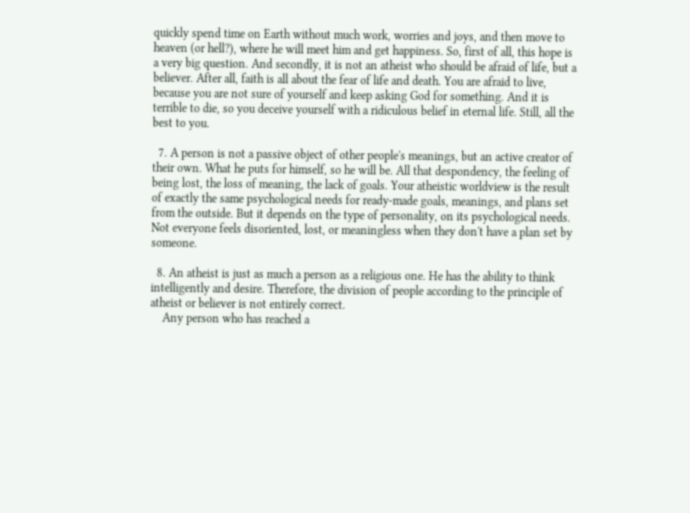quickly spend time on Earth without much work, worries and joys, and then move to heaven (or hell?), where he will meet him and get happiness. So, first of all, this hope is a very big question. And secondly, it is not an atheist who should be afraid of life, but a believer. After all, faith is all about the fear of life and death. You are afraid to live, because you are not sure of yourself and keep asking God for something. And it is terrible to die, so you deceive yourself with a ridiculous belief in eternal life. Still, all the best to you.

  7. A person is not a passive object of other people's meanings, but an active creator of their own. What he puts for himself, so he will be. All that despondency, the feeling of being lost, the loss of meaning, the lack of goals. Your atheistic worldview is the result of exactly the same psychological needs for ready-made goals, meanings, and plans set from the outside. But it depends on the type of personality, on its psychological needs. Not everyone feels disoriented, lost, or meaningless when they don't have a plan set by someone.

  8. An atheist is just as much a person as a religious one. He has the ability to think intelligently and desire. Therefore, the division of people according to the principle of atheist or believer is not entirely correct.
    Any person who has reached a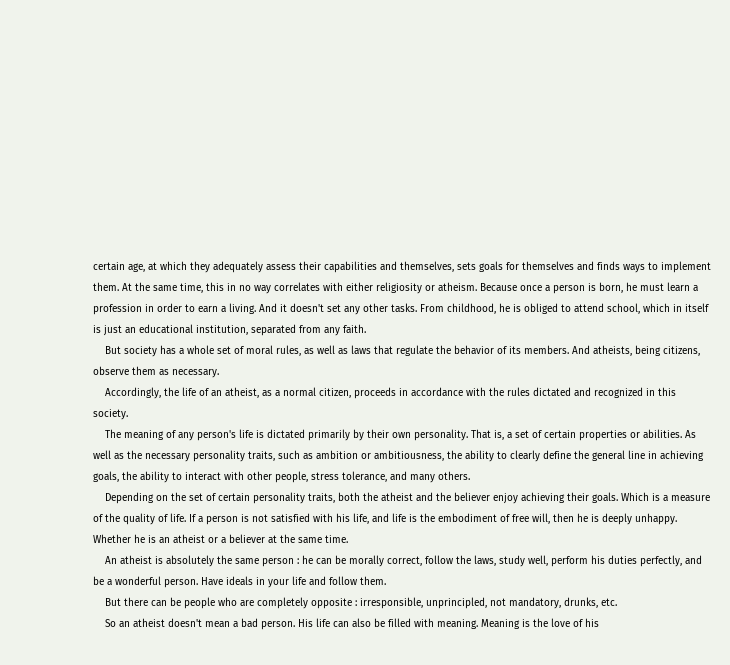certain age, at which they adequately assess their capabilities and themselves, sets goals for themselves and finds ways to implement them. At the same time, this in no way correlates with either religiosity or atheism. Because once a person is born, he must learn a profession in order to earn a living. And it doesn't set any other tasks. From childhood, he is obliged to attend school, which in itself is just an educational institution, separated from any faith.
    But society has a whole set of moral rules, as well as laws that regulate the behavior of its members. And atheists, being citizens, observe them as necessary.
    Accordingly, the life of an atheist, as a normal citizen, proceeds in accordance with the rules dictated and recognized in this society.
    The meaning of any person's life is dictated primarily by their own personality. That is, a set of certain properties or abilities. As well as the necessary personality traits, such as ambition or ambitiousness, the ability to clearly define the general line in achieving goals, the ability to interact with other people, stress tolerance, and many others.
    Depending on the set of certain personality traits, both the atheist and the believer enjoy achieving their goals. Which is a measure of the quality of life. If a person is not satisfied with his life, and life is the embodiment of free will, then he is deeply unhappy. Whether he is an atheist or a believer at the same time.
    An atheist is absolutely the same person : he can be morally correct, follow the laws, study well, perform his duties perfectly, and be a wonderful person. Have ideals in your life and follow them.
    But there can be people who are completely opposite : irresponsible, unprincipled, not mandatory, drunks, etc.
    So an atheist doesn't mean a bad person. His life can also be filled with meaning. Meaning is the love of his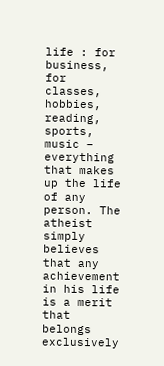life : for business, for classes, hobbies, reading, sports, music – everything that makes up the life of any person. The atheist simply believes that any achievement in his life is a merit that belongs exclusively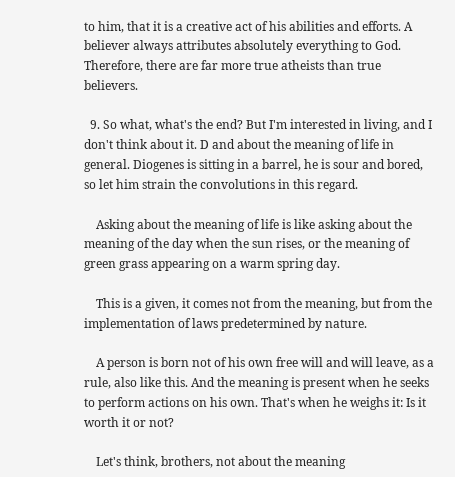to him, that it is a creative act of his abilities and efforts. A believer always attributes absolutely everything to God. Therefore, there are far more true atheists than true believers.

  9. So what, what's the end? But I'm interested in living, and I don't think about it. D and about the meaning of life in general. Diogenes is sitting in a barrel, he is sour and bored, so let him strain the convolutions in this regard.

    Asking about the meaning of life is like asking about the meaning of the day when the sun rises, or the meaning of green grass appearing on a warm spring day.

    This is a given, it comes not from the meaning, but from the implementation of laws predetermined by nature.

    A person is born not of his own free will and will leave, as a rule, also like this. And the meaning is present when he seeks to perform actions on his own. That's when he weighs it: Is it worth it or not?

    Let's think, brothers, not about the meaning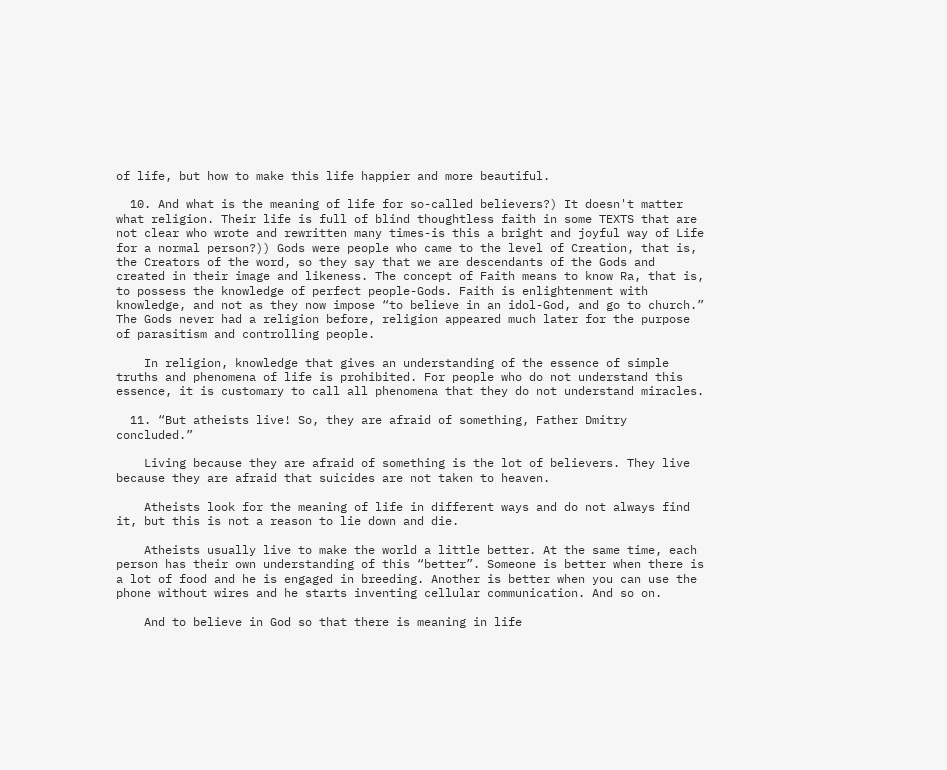of life, but how to make this life happier and more beautiful.

  10. And what is the meaning of life for so-called believers?) It doesn't matter what religion. Their life is full of blind thoughtless faith in some TEXTS that are not clear who wrote and rewritten many times-is this a bright and joyful way of Life for a normal person?)) Gods were people who came to the level of Creation, that is, the Creators of the word, so they say that we are descendants of the Gods and created in their image and likeness. The concept of Faith means to know Ra, that is, to possess the knowledge of perfect people-Gods. Faith is enlightenment with knowledge, and not as they now impose “to believe in an idol-God, and go to church.” The Gods never had a religion before, religion appeared much later for the purpose of parasitism and controlling people.

    In religion, knowledge that gives an understanding of the essence of simple truths and phenomena of life is prohibited. For people who do not understand this essence, it is customary to call all phenomena that they do not understand miracles.

  11. “But atheists live! So, they are afraid of something, Father Dmitry concluded.”

    Living because they are afraid of something is the lot of believers. They live because they are afraid that suicides are not taken to heaven.

    Atheists look for the meaning of life in different ways and do not always find it, but this is not a reason to lie down and die.

    Atheists usually live to make the world a little better. At the same time, each person has their own understanding of this “better”. Someone is better when there is a lot of food and he is engaged in breeding. Another is better when you can use the phone without wires and he starts inventing cellular communication. And so on.

    And to believe in God so that there is meaning in life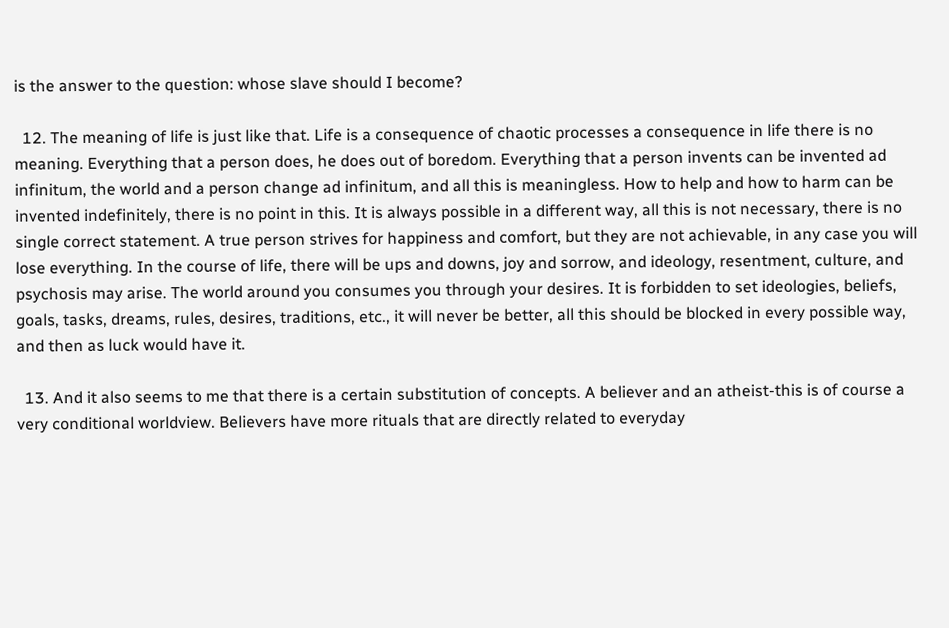is the answer to the question: whose slave should I become?

  12. The meaning of life is just like that. Life is a consequence of chaotic processes a consequence in life there is no meaning. Everything that a person does, he does out of boredom. Everything that a person invents can be invented ad infinitum, the world and a person change ad infinitum, and all this is meaningless. How to help and how to harm can be invented indefinitely, there is no point in this. It is always possible in a different way, all this is not necessary, there is no single correct statement. A true person strives for happiness and comfort, but they are not achievable, in any case you will lose everything. In the course of life, there will be ups and downs, joy and sorrow, and ideology, resentment, culture, and psychosis may arise. The world around you consumes you through your desires. It is forbidden to set ideologies, beliefs, goals, tasks, dreams, rules, desires, traditions, etc., it will never be better, all this should be blocked in every possible way, and then as luck would have it.

  13. And it also seems to me that there is a certain substitution of concepts. A believer and an atheist-this is of course a very conditional worldview. Believers have more rituals that are directly related to everyday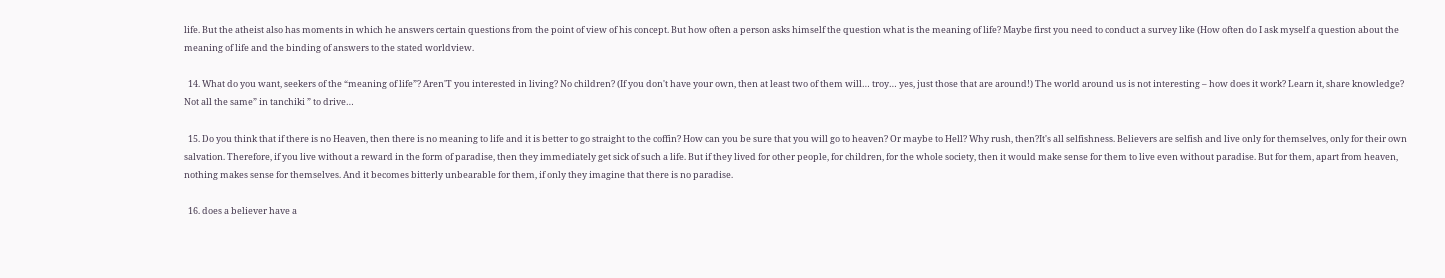life. But the atheist also has moments in which he answers certain questions from the point of view of his concept. But how often a person asks himself the question what is the meaning of life? Maybe first you need to conduct a survey like (How often do I ask myself a question about the meaning of life and the binding of answers to the stated worldview.

  14. What do you want, seekers of the “meaning of life”? Aren'T you interested in living? No children? (If you don't have your own, then at least two of them will… troy… yes, just those that are around!) The world around us is not interesting – how does it work? Learn it, share knowledge? Not all the same” in tanchiki ” to drive…

  15. Do you think that if there is no Heaven, then there is no meaning to life and it is better to go straight to the coffin? How can you be sure that you will go to heaven? Or maybe to Hell? Why rush, then?It's all selfishness. Believers are selfish and live only for themselves, only for their own salvation. Therefore, if you live without a reward in the form of paradise, then they immediately get sick of such a life. But if they lived for other people, for children, for the whole society, then it would make sense for them to live even without paradise. But for them, apart from heaven, nothing makes sense for themselves. And it becomes bitterly unbearable for them, if only they imagine that there is no paradise.

  16. does a believer have a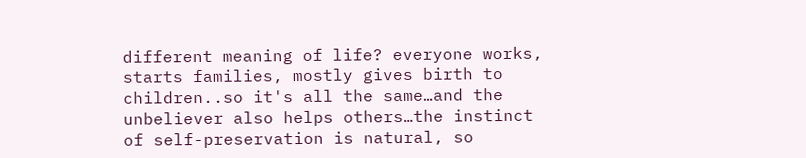different meaning of life? everyone works, starts families, mostly gives birth to children..so it's all the same…and the unbeliever also helps others…the instinct of self-preservation is natural, so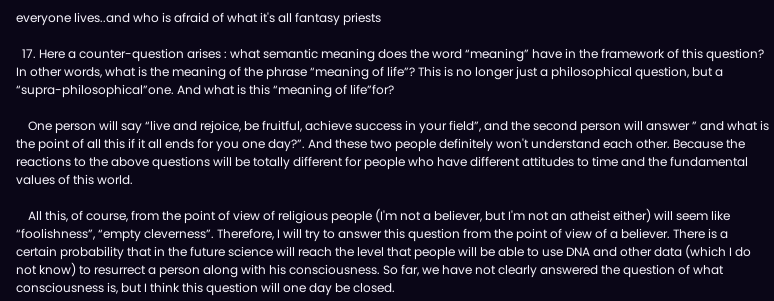everyone lives..and who is afraid of what it's all fantasy priests

  17. Here a counter-question arises : what semantic meaning does the word “meaning” have in the framework of this question? In other words, what is the meaning of the phrase “meaning of life”? This is no longer just a philosophical question, but a “supra-philosophical”one. And what is this “meaning of life”for?

    One person will say “live and rejoice, be fruitful, achieve success in your field”, and the second person will answer ” and what is the point of all this if it all ends for you one day?”. And these two people definitely won't understand each other. Because the reactions to the above questions will be totally different for people who have different attitudes to time and the fundamental values of this world.

    All this, of course, from the point of view of religious people (I'm not a believer, but I'm not an atheist either) will seem like “foolishness”, “empty cleverness”. Therefore, I will try to answer this question from the point of view of a believer. There is a certain probability that in the future science will reach the level that people will be able to use DNA and other data (which I do not know) to resurrect a person along with his consciousness. So far, we have not clearly answered the question of what consciousness is, but I think this question will one day be closed.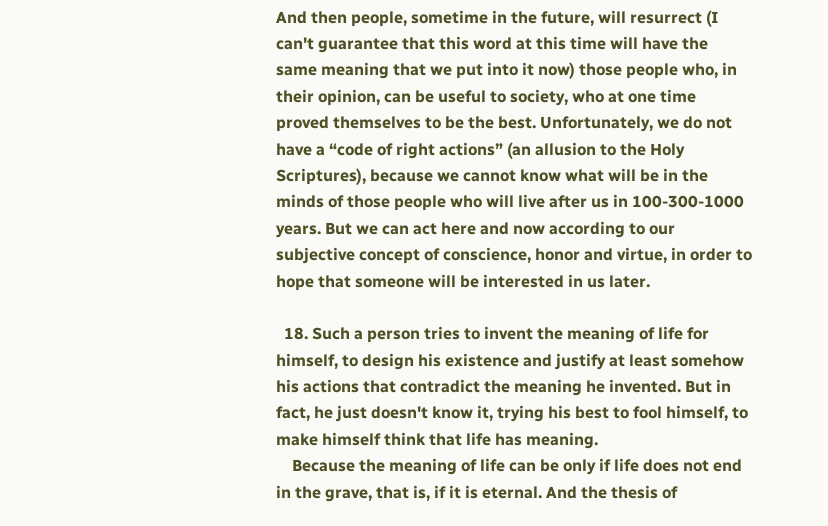And then people, sometime in the future, will resurrect (I can't guarantee that this word at this time will have the same meaning that we put into it now) those people who, in their opinion, can be useful to society, who at one time proved themselves to be the best. Unfortunately, we do not have a “code of right actions” (an allusion to the Holy Scriptures), because we cannot know what will be in the minds of those people who will live after us in 100-300-1000 years. But we can act here and now according to our subjective concept of conscience, honor and virtue, in order to hope that someone will be interested in us later.

  18. Such a person tries to invent the meaning of life for himself, to design his existence and justify at least somehow his actions that contradict the meaning he invented. But in fact, he just doesn't know it, trying his best to fool himself, to make himself think that life has meaning.
    Because the meaning of life can be only if life does not end in the grave, that is, if it is eternal. And the thesis of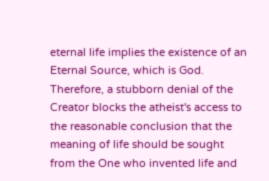eternal life implies the existence of an Eternal Source, which is God. Therefore, a stubborn denial of the Creator blocks the atheist's access to the reasonable conclusion that the meaning of life should be sought from the One who invented life and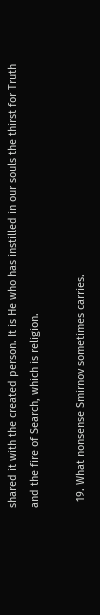shared it with the created person. It is He who has instilled in our souls the thirst for Truth and the fire of Search, which is religion.

  19. What nonsense Smirnov sometimes carries.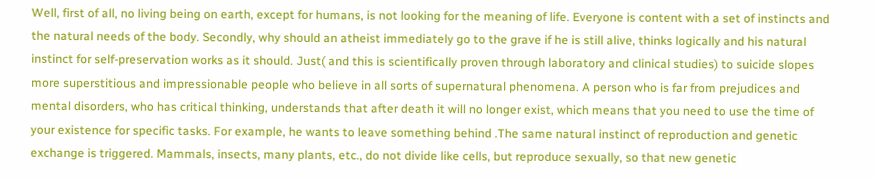Well, first of all, no living being on earth, except for humans, is not looking for the meaning of life. Everyone is content with a set of instincts and the natural needs of the body. Secondly, why should an atheist immediately go to the grave if he is still alive, thinks logically and his natural instinct for self-preservation works as it should. Just( and this is scientifically proven through laboratory and clinical studies) to suicide slopes more superstitious and impressionable people who believe in all sorts of supernatural phenomena. A person who is far from prejudices and mental disorders, who has critical thinking, understands that after death it will no longer exist, which means that you need to use the time of your existence for specific tasks. For example, he wants to leave something behind .The same natural instinct of reproduction and genetic exchange is triggered. Mammals, insects, many plants, etc., do not divide like cells, but reproduce sexually, so that new genetic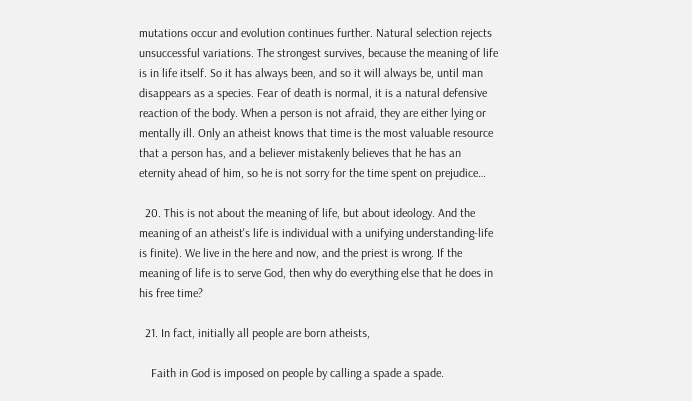mutations occur and evolution continues further. Natural selection rejects unsuccessful variations. The strongest survives, because the meaning of life is in life itself. So it has always been, and so it will always be, until man disappears as a species. Fear of death is normal, it is a natural defensive reaction of the body. When a person is not afraid, they are either lying or mentally ill. Only an atheist knows that time is the most valuable resource that a person has, and a believer mistakenly believes that he has an eternity ahead of him, so he is not sorry for the time spent on prejudice…

  20. This is not about the meaning of life, but about ideology. And the meaning of an atheist's life is individual with a unifying understanding-life is finite). We live in the here and now, and the priest is wrong. If the meaning of life is to serve God, then why do everything else that he does in his free time?

  21. In fact, initially all people are born atheists,

    Faith in God is imposed on people by calling a spade a spade.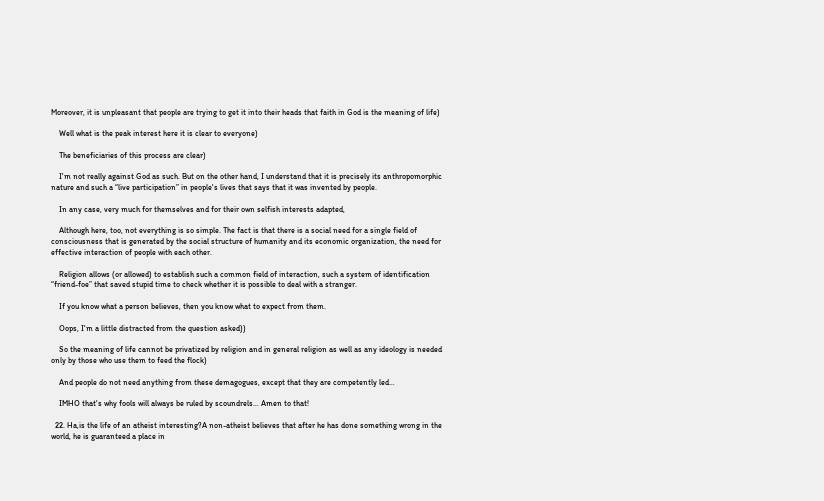Moreover, it is unpleasant that people are trying to get it into their heads that faith in God is the meaning of life)

    Well what is the peak interest here it is clear to everyone)

    The beneficiaries of this process are clear)

    I'm not really against God as such. But on the other hand, I understand that it is precisely its anthropomorphic nature and such a “live participation” in people's lives that says that it was invented by people.

    In any case, very much for themselves and for their own selfish interests adapted,

    Although here, too, not everything is so simple. The fact is that there is a social need for a single field of consciousness that is generated by the social structure of humanity and its economic organization, the need for effective interaction of people with each other.

    Religion allows (or allowed) to establish such a common field of interaction, such a system of identification “friend-foe” that saved stupid time to check whether it is possible to deal with a stranger.

    If you know what a person believes, then you know what to expect from them.

    Oops, I'm a little distracted from the question asked))

    So the meaning of life cannot be privatized by religion and in general religion as well as any ideology is needed only by those who use them to feed the flock)

    And people do not need anything from these demagogues, except that they are competently led…

    IMHO that's why fools will always be ruled by scoundrels… Amen to that!

  22. Ha,is the life of an atheist interesting?A non-atheist believes that after he has done something wrong in the world, he is guaranteed a place in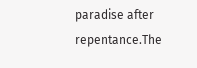paradise after repentance.The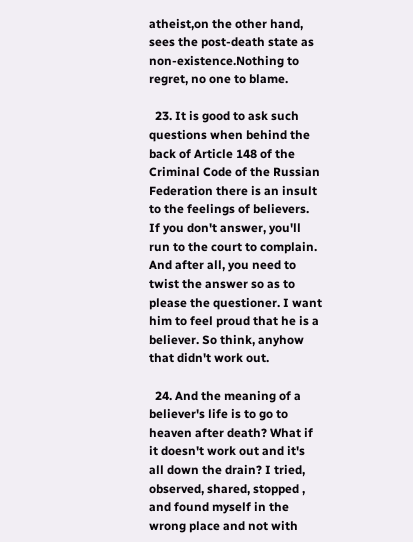atheist,on the other hand, sees the post-death state as non-existence.Nothing to regret, no one to blame.

  23. It is good to ask such questions when behind the back of Article 148 of the Criminal Code of the Russian Federation there is an insult to the feelings of believers. If you don't answer, you'll run to the court to complain. And after all, you need to twist the answer so as to please the questioner. I want him to feel proud that he is a believer. So think, anyhow that didn't work out.

  24. And the meaning of a believer's life is to go to heaven after death? What if it doesn't work out and it's all down the drain? I tried, observed, shared, stopped , and found myself in the wrong place and not with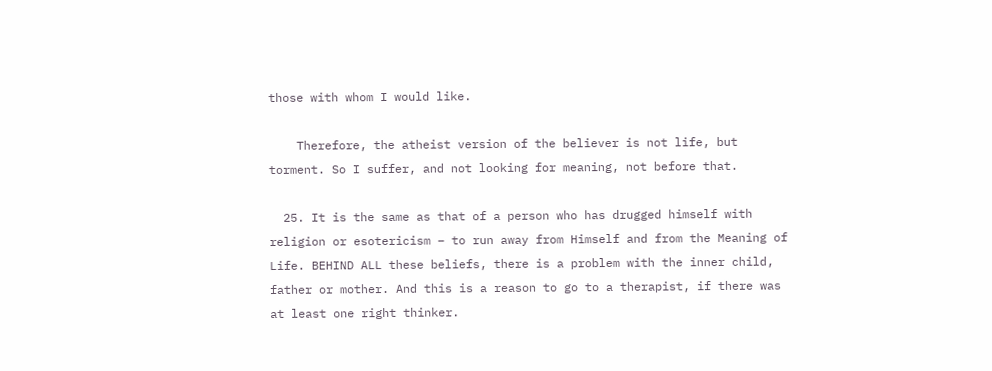those with whom I would like.

    Therefore, the atheist version of the believer is not life, but torment. So I suffer, and not looking for meaning, not before that.

  25. It is the same as that of a person who has drugged himself with religion or esotericism – to run away from Himself and from the Meaning of Life. BEHIND ALL these beliefs, there is a problem with the inner child, father or mother. And this is a reason to go to a therapist, if there was at least one right thinker.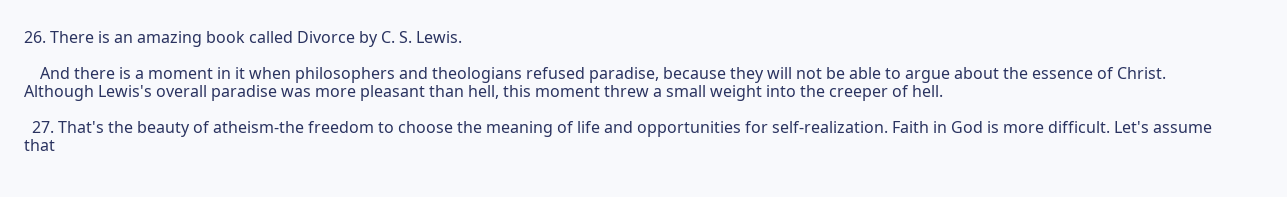26. There is an amazing book called Divorce by C. S. Lewis.

    And there is a moment in it when philosophers and theologians refused paradise, because they will not be able to argue about the essence of Christ. Although Lewis's overall paradise was more pleasant than hell, this moment threw a small weight into the creeper of hell.

  27. That's the beauty of atheism-the freedom to choose the meaning of life and opportunities for self-realization. Faith in God is more difficult. Let's assume that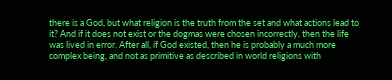there is a God, but what religion is the truth from the set and what actions lead to it? And if it does not exist or the dogmas were chosen incorrectly, then the life was lived in error. After all, if God existed, then he is probably a much more complex being, and not as primitive as described in world religions with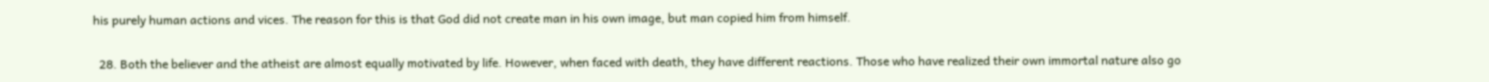his purely human actions and vices. The reason for this is that God did not create man in his own image, but man copied him from himself.

  28. Both the believer and the atheist are almost equally motivated by life. However, when faced with death, they have different reactions. Those who have realized their own immortal nature also go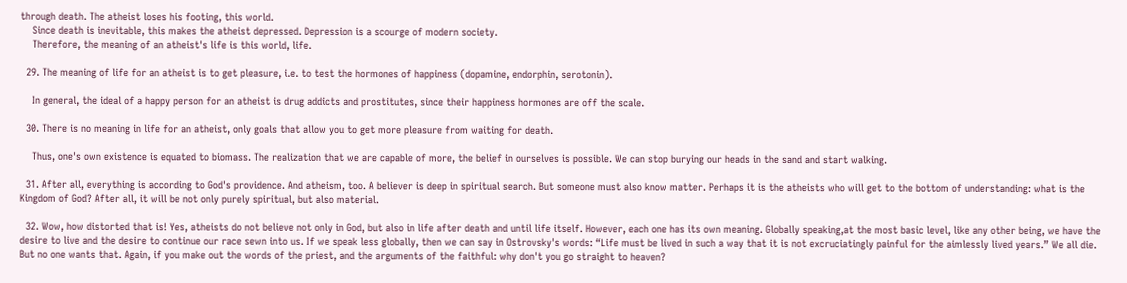through death. The atheist loses his footing, this world.
    Since death is inevitable, this makes the atheist depressed. Depression is a scourge of modern society.
    Therefore, the meaning of an atheist's life is this world, life.

  29. The meaning of life for an atheist is to get pleasure, i.e. to test the hormones of happiness (dopamine, endorphin, serotonin).

    In general, the ideal of a happy person for an atheist is drug addicts and prostitutes, since their happiness hormones are off the scale.

  30. There is no meaning in life for an atheist, only goals that allow you to get more pleasure from waiting for death.

    Thus, one's own existence is equated to biomass. The realization that we are capable of more, the belief in ourselves is possible. We can stop burying our heads in the sand and start walking.

  31. After all, everything is according to God's providence. And atheism, too. A believer is deep in spiritual search. But someone must also know matter. Perhaps it is the atheists who will get to the bottom of understanding: what is the Kingdom of God? After all, it will be not only purely spiritual, but also material.

  32. Wow, how distorted that is! Yes, atheists do not believe not only in God, but also in life after death and until life itself. However, each one has its own meaning. Globally speaking,at the most basic level, like any other being, we have the desire to live and the desire to continue our race sewn into us. If we speak less globally, then we can say in Ostrovsky's words: “Life must be lived in such a way that it is not excruciatingly painful for the aimlessly lived years.” We all die. But no one wants that. Again, if you make out the words of the priest, and the arguments of the faithful: why don't you go straight to heaven?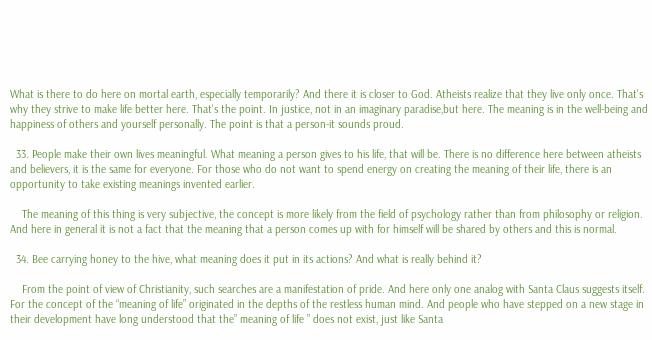What is there to do here on mortal earth, especially temporarily? And there it is closer to God. Atheists realize that they live only once. That's why they strive to make life better here. That's the point. In justice, not in an imaginary paradise,but here. The meaning is in the well-being and happiness of others and yourself personally. The point is that a person-it sounds proud.

  33. People make their own lives meaningful. What meaning a person gives to his life, that will be. There is no difference here between atheists and believers, it is the same for everyone. For those who do not want to spend energy on creating the meaning of their life, there is an opportunity to take existing meanings invented earlier.

    The meaning of this thing is very subjective, the concept is more likely from the field of psychology rather than from philosophy or religion. And here in general it is not a fact that the meaning that a person comes up with for himself will be shared by others and this is normal.

  34. Bee carrying honey to the hive, what meaning does it put in its actions? And what is really behind it?

    From the point of view of Christianity, such searches are a manifestation of pride. And here only one analog with Santa Claus suggests itself. For the concept of the “meaning of life” originated in the depths of the restless human mind. And people who have stepped on a new stage in their development have long understood that the” meaning of life ” does not exist, just like Santa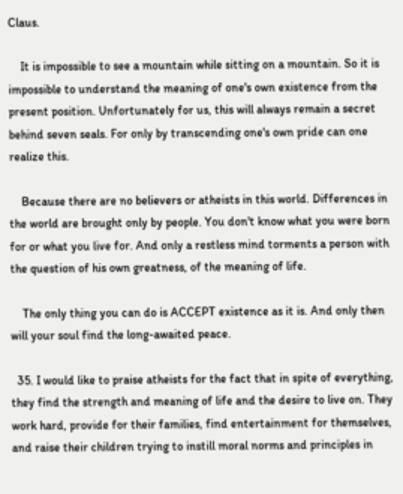Claus.

    It is impossible to see a mountain while sitting on a mountain. So it is impossible to understand the meaning of one's own existence from the present position. Unfortunately for us, this will always remain a secret behind seven seals. For only by transcending one's own pride can one realize this.

    Because there are no believers or atheists in this world. Differences in the world are brought only by people. You don't know what you were born for or what you live for. And only a restless mind torments a person with the question of his own greatness, of the meaning of life.

    The only thing you can do is ACCEPT existence as it is. And only then will your soul find the long-awaited peace.

  35. I would like to praise atheists for the fact that in spite of everything, they find the strength and meaning of life and the desire to live on. They work hard, provide for their families, find entertainment for themselves, and raise their children trying to instill moral norms and principles in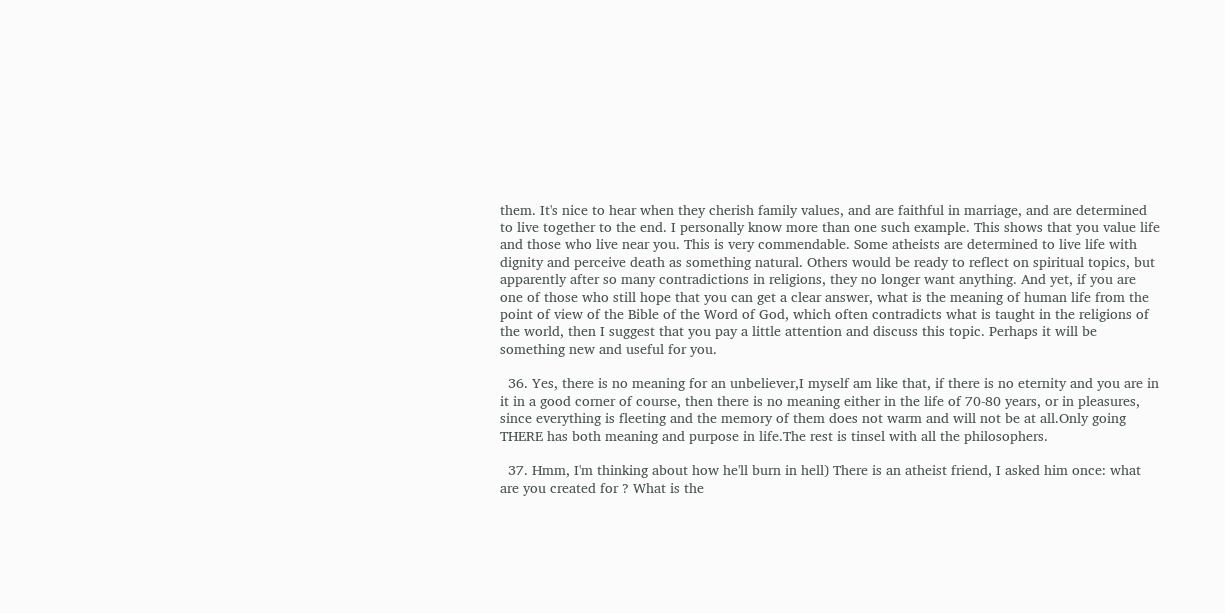them. It's nice to hear when they cherish family values, and are faithful in marriage, and are determined to live together to the end. I personally know more than one such example. This shows that you value life and those who live near you. This is very commendable. Some atheists are determined to live life with dignity and perceive death as something natural. Others would be ready to reflect on spiritual topics, but apparently after so many contradictions in religions, they no longer want anything. And yet, if you are one of those who still hope that you can get a clear answer, what is the meaning of human life from the point of view of the Bible of the Word of God, which often contradicts what is taught in the religions of the world, then I suggest that you pay a little attention and discuss this topic. Perhaps it will be something new and useful for you.

  36. Yes, there is no meaning for an unbeliever,I myself am like that, if there is no eternity and you are in it in a good corner of course, then there is no meaning either in the life of 70-80 years, or in pleasures, since everything is fleeting and the memory of them does not warm and will not be at all.Only going THERE has both meaning and purpose in life.The rest is tinsel with all the philosophers.

  37. Hmm, I'm thinking about how he'll burn in hell) There is an atheist friend, I asked him once: what are you created for ? What is the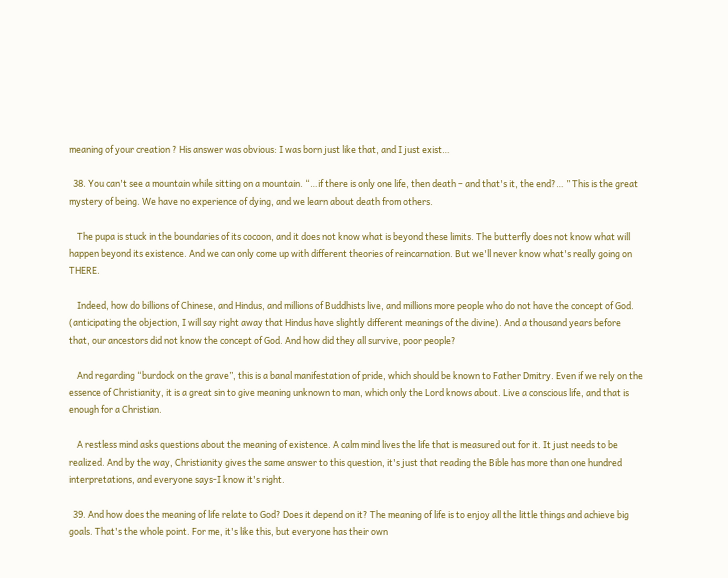meaning of your creation ? His answer was obvious: I was born just like that, and I just exist…

  38. You can't see a mountain while sitting on a mountain. “…if there is only one life, then death – and that's it, the end?… ” This is the great mystery of being. We have no experience of dying, and we learn about death from others.

    The pupa is stuck in the boundaries of its cocoon, and it does not know what is beyond these limits. The butterfly does not know what will happen beyond its existence. And we can only come up with different theories of reincarnation. But we'll never know what's really going on THERE.

    Indeed, how do billions of Chinese, and Hindus, and millions of Buddhists live, and millions more people who do not have the concept of God. (anticipating the objection, I will say right away that Hindus have slightly different meanings of the divine). And a thousand years before that, our ancestors did not know the concept of God. And how did they all survive, poor people?

    And regarding “burdock on the grave”, this is a banal manifestation of pride, which should be known to Father Dmitry. Even if we rely on the essence of Christianity, it is a great sin to give meaning unknown to man, which only the Lord knows about. Live a conscious life, and that is enough for a Christian.

    A restless mind asks questions about the meaning of existence. A calm mind lives the life that is measured out for it. It just needs to be realized. And by the way, Christianity gives the same answer to this question, it's just that reading the Bible has more than one hundred interpretations, and everyone says-I know it's right.

  39. And how does the meaning of life relate to God? Does it depend on it? The meaning of life is to enjoy all the little things and achieve big goals. That's the whole point. For me, it's like this, but everyone has their own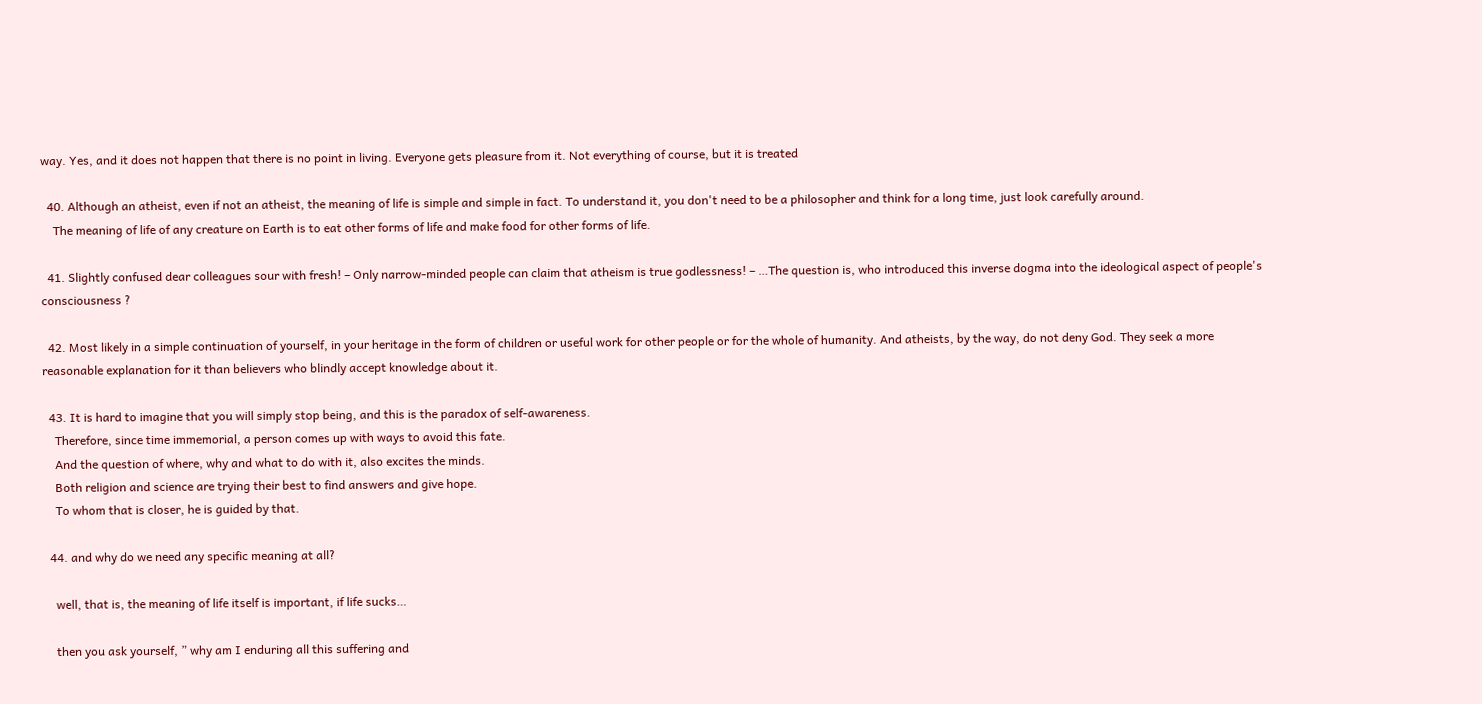way. Yes, and it does not happen that there is no point in living. Everyone gets pleasure from it. Not everything of course, but it is treated

  40. Although an atheist, even if not an atheist, the meaning of life is simple and simple in fact. To understand it, you don't need to be a philosopher and think for a long time, just look carefully around.
    The meaning of life of any creature on Earth is to eat other forms of life and make food for other forms of life.

  41. Slightly confused dear colleagues sour with fresh! – Only narrow-minded people can claim that atheism is true godlessness! – …The question is, who introduced this inverse dogma into the ideological aspect of people's consciousness ?

  42. Most likely in a simple continuation of yourself, in your heritage in the form of children or useful work for other people or for the whole of humanity. And atheists, by the way, do not deny God. They seek a more reasonable explanation for it than believers who blindly accept knowledge about it.

  43. It is hard to imagine that you will simply stop being, and this is the paradox of self-awareness.
    Therefore, since time immemorial, a person comes up with ways to avoid this fate.
    And the question of where, why and what to do with it, also excites the minds.
    Both religion and science are trying their best to find answers and give hope.
    To whom that is closer, he is guided by that.

  44. and why do we need any specific meaning at all?

    well, that is, the meaning of life itself is important, if life sucks…

    then you ask yourself, ” why am I enduring all this suffering and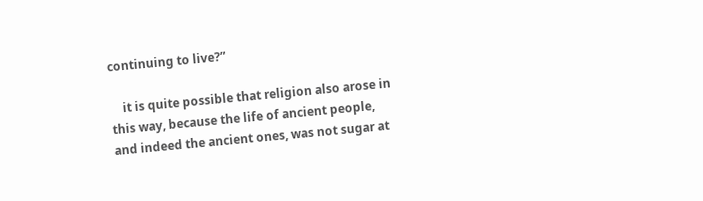continuing to live?”

    it is quite possible that religion also arose in this way, because the life of ancient people, and indeed the ancient ones, was not sugar at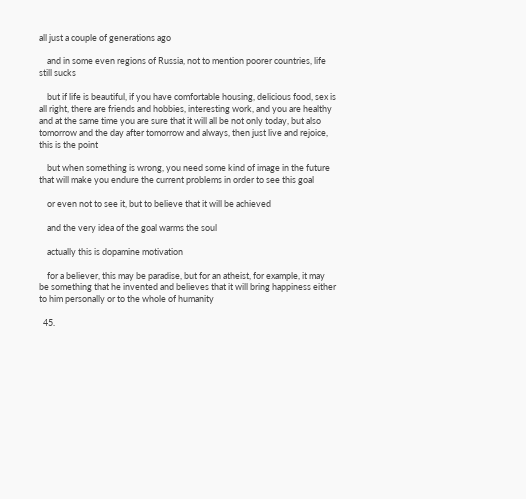all just a couple of generations ago

    and in some even regions of Russia, not to mention poorer countries, life still sucks

    but if life is beautiful, if you have comfortable housing, delicious food, sex is all right, there are friends and hobbies, interesting work, and you are healthy and at the same time you are sure that it will all be not only today, but also tomorrow and the day after tomorrow and always, then just live and rejoice, this is the point

    but when something is wrong, you need some kind of image in the future that will make you endure the current problems in order to see this goal

    or even not to see it, but to believe that it will be achieved

    and the very idea of the goal warms the soul

    actually this is dopamine motivation

    for a believer, this may be paradise, but for an atheist, for example, it may be something that he invented and believes that it will bring happiness either to him personally or to the whole of humanity

  45.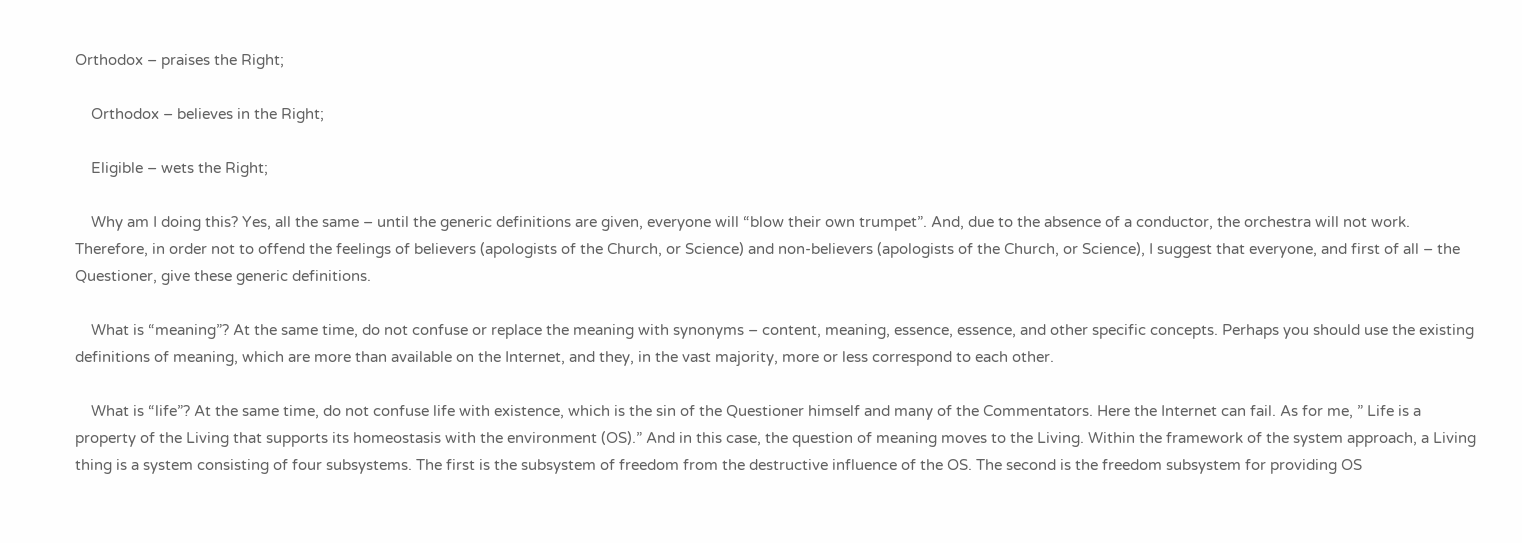Orthodox – praises the Right;

    Orthodox – believes in the Right;

    Eligible – wets the Right;

    Why am I doing this? Yes, all the same – until the generic definitions are given, everyone will “blow their own trumpet”. And, due to the absence of a conductor, the orchestra will not work. Therefore, in order not to offend the feelings of believers (apologists of the Church, or Science) and non-believers (apologists of the Church, or Science), I suggest that everyone, and first of all – the Questioner, give these generic definitions.

    What is “meaning”? At the same time, do not confuse or replace the meaning with synonyms – content, meaning, essence, essence, and other specific concepts. Perhaps you should use the existing definitions of meaning, which are more than available on the Internet, and they, in the vast majority, more or less correspond to each other.

    What is “life”? At the same time, do not confuse life with existence, which is the sin of the Questioner himself and many of the Commentators. Here the Internet can fail. As for me, ” Life is a property of the Living that supports its homeostasis with the environment (OS).” And in this case, the question of meaning moves to the Living. Within the framework of the system approach, a Living thing is a system consisting of four subsystems. The first is the subsystem of freedom from the destructive influence of the OS. The second is the freedom subsystem for providing OS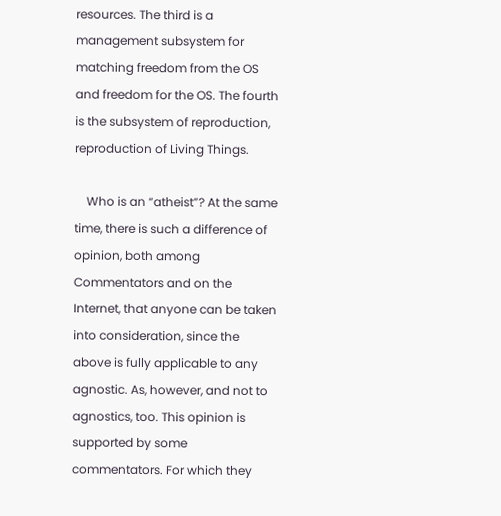resources. The third is a management subsystem for matching freedom from the OS and freedom for the OS. The fourth is the subsystem of reproduction, reproduction of Living Things.

    Who is an “atheist”? At the same time, there is such a difference of opinion, both among Commentators and on the Internet, that anyone can be taken into consideration, since the above is fully applicable to any agnostic. As, however, and not to agnostics, too. This opinion is supported by some commentators. For which they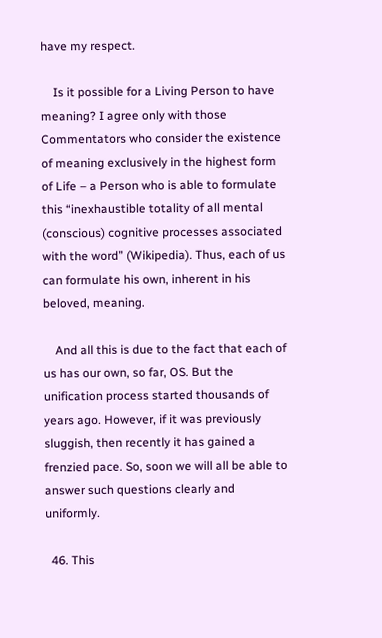have my respect.

    Is it possible for a Living Person to have meaning? I agree only with those Commentators who consider the existence of meaning exclusively in the highest form of Life – a Person who is able to formulate this “inexhaustible totality of all mental (conscious) cognitive processes associated with the word” (Wikipedia). Thus, each of us can formulate his own, inherent in his beloved, meaning.

    And all this is due to the fact that each of us has our own, so far, OS. But the unification process started thousands of years ago. However, if it was previously sluggish, then recently it has gained a frenzied pace. So, soon we will all be able to answer such questions clearly and uniformly.

  46. This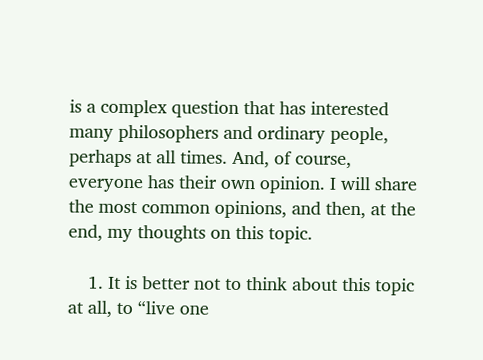is a complex question that has interested many philosophers and ordinary people, perhaps at all times. And, of course, everyone has their own opinion. I will share the most common opinions, and then, at the end, my thoughts on this topic.

    1. It is better not to think about this topic at all, to “live one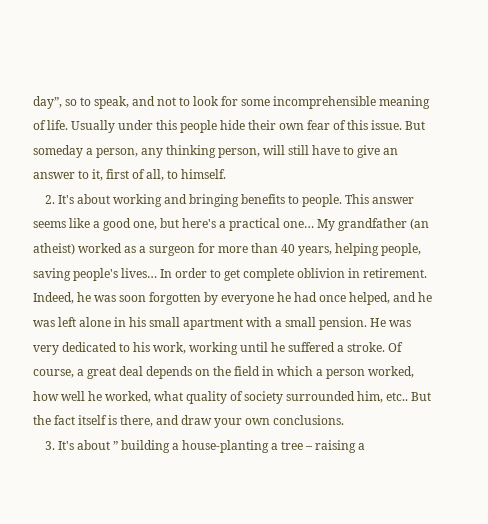day”, so to speak, and not to look for some incomprehensible meaning of life. Usually under this people hide their own fear of this issue. But someday a person, any thinking person, will still have to give an answer to it, first of all, to himself.
    2. It's about working and bringing benefits to people. This answer seems like a good one, but here's a practical one… My grandfather (an atheist) worked as a surgeon for more than 40 years, helping people, saving people's lives… In order to get complete oblivion in retirement. Indeed, he was soon forgotten by everyone he had once helped, and he was left alone in his small apartment with a small pension. He was very dedicated to his work, working until he suffered a stroke. Of course, a great deal depends on the field in which a person worked, how well he worked, what quality of society surrounded him, etc.. But the fact itself is there, and draw your own conclusions.
    3. It's about ” building a house-planting a tree – raising a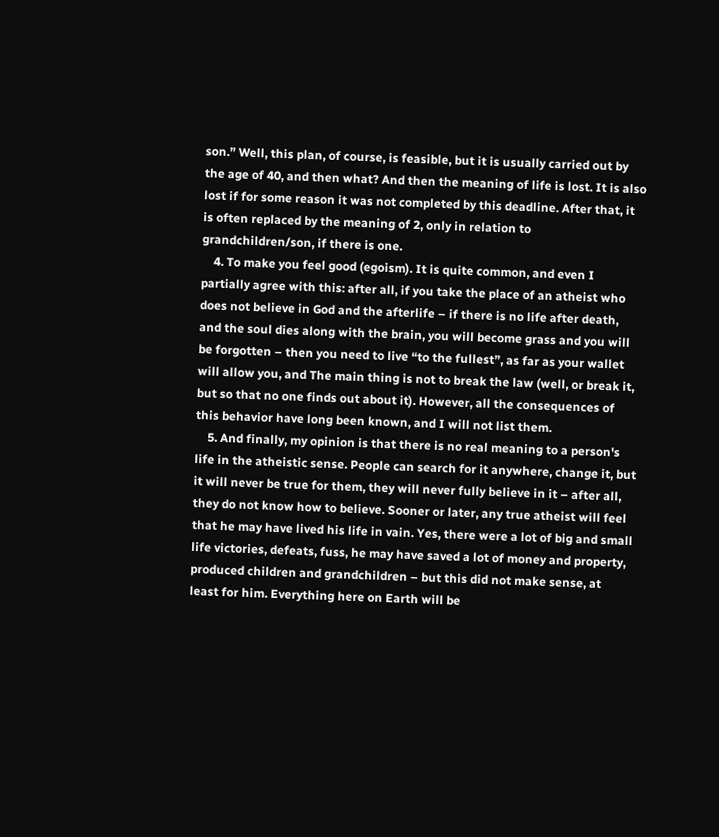son.” Well, this plan, of course, is feasible, but it is usually carried out by the age of 40, and then what? And then the meaning of life is lost. It is also lost if for some reason it was not completed by this deadline. After that, it is often replaced by the meaning of 2, only in relation to grandchildren/son, if there is one.
    4. To make you feel good (egoism). It is quite common, and even I partially agree with this: after all, if you take the place of an atheist who does not believe in God and the afterlife – if there is no life after death, and the soul dies along with the brain, you will become grass and you will be forgotten – then you need to live “to the fullest”, as far as your wallet will allow you, and The main thing is not to break the law (well, or break it, but so that no one finds out about it). However, all the consequences of this behavior have long been known, and I will not list them.
    5. And finally, my opinion is that there is no real meaning to a person's life in the atheistic sense. People can search for it anywhere, change it, but it will never be true for them, they will never fully believe in it – after all, they do not know how to believe. Sooner or later, any true atheist will feel that he may have lived his life in vain. Yes, there were a lot of big and small life victories, defeats, fuss, he may have saved a lot of money and property, produced children and grandchildren – but this did not make sense, at least for him. Everything here on Earth will be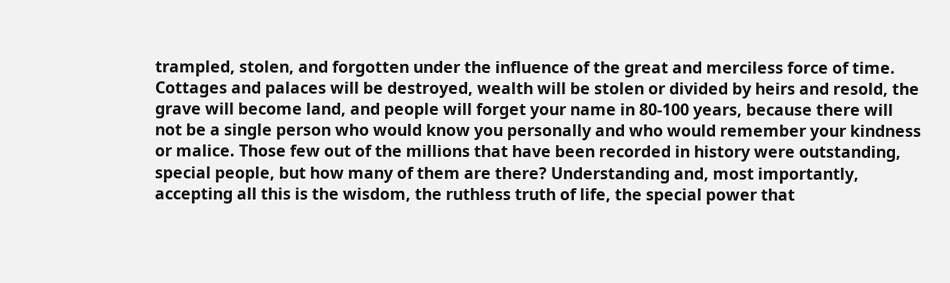trampled, stolen, and forgotten under the influence of the great and merciless force of time. Cottages and palaces will be destroyed, wealth will be stolen or divided by heirs and resold, the grave will become land, and people will forget your name in 80-100 years, because there will not be a single person who would know you personally and who would remember your kindness or malice. Those few out of the millions that have been recorded in history were outstanding, special people, but how many of them are there? Understanding and, most importantly, accepting all this is the wisdom, the ruthless truth of life, the special power that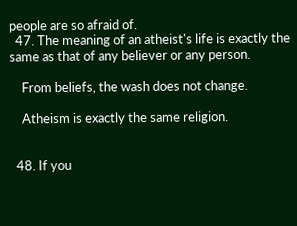people are so afraid of.
  47. The meaning of an atheist's life is exactly the same as that of any believer or any person.

    From beliefs, the wash does not change.

    Atheism is exactly the same religion.


  48. If you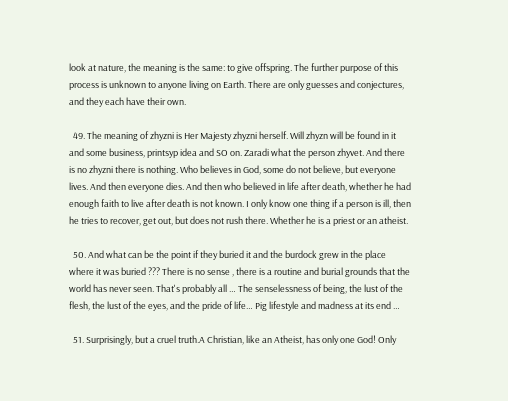look at nature, the meaning is the same: to give offspring. The further purpose of this process is unknown to anyone living on Earth. There are only guesses and conjectures, and they each have their own.

  49. The meaning of zhyzni is Her Majesty zhyzni herself. Will zhyzn will be found in it and some business, printsyp idea and SO on. Zaradi what the person zhyvet. And there is no zhyzni there is nothing. Who believes in God, some do not believe, but everyone lives. And then everyone dies. And then who believed in life after death, whether he had enough faith to live after death is not known. I only know one thing if a person is ill, then he tries to recover, get out, but does not rush there. Whether he is a priest or an atheist.

  50. And what can be the point if they buried it and the burdock grew in the place where it was buried ??? There is no sense , there is a routine and burial grounds that the world has never seen. That's probably all … The senselessness of being, the lust of the flesh, the lust of the eyes, and the pride of life… Pig lifestyle and madness at its end …

  51. Surprisingly, but a cruel truth.A Christian, like an Atheist, has only one God! Only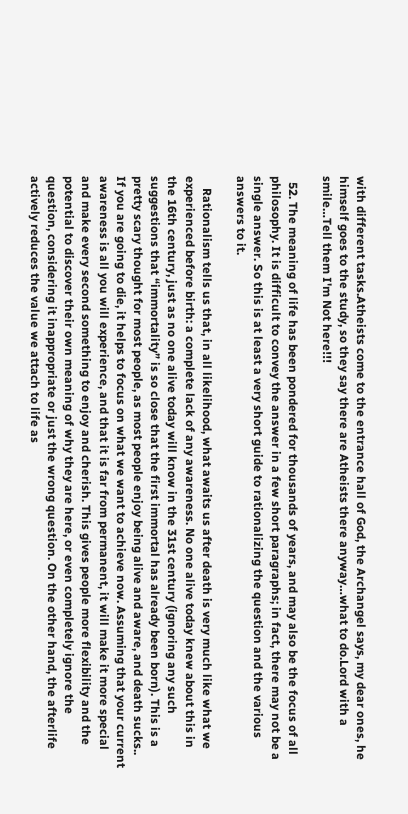with different tasks.Atheists come to the entrance hall of God, the Archangel says, my dear ones, he himself goes to the study, so they say there are Atheists there anyway…what to do.Lord with a smile…Tell them I'm Not here!!!

  52. The meaning of life has been pondered for thousands of years, and may also be the focus of all philosophy. It is difficult to convey the answer in a few short paragraphs; in fact, there may not be a single answer. So this is at least a very short guide to rationalizing the question and the various answers to it.

    Rationalism tells us that, in all likelihood, what awaits us after death is very much like what we experienced before birth: a complete lack of any awareness. No one alive today knew about this in the 16th century, just as no one alive today will know in the 31st century (ignoring any such suggestions that “immortality” is so close that the first immortal has already been born). This is a pretty scary thought for most people, as most people enjoy being alive and aware, and death sucks.. If you are going to die, it helps to focus on what we want to achieve now. Assuming that your current awareness is all you will experience, and that it is far from permanent, it will make it more special and make every second something to enjoy and cherish. This gives people more flexibility and the potential to discover their own meaning of why they are here, or even completely ignore the question, considering it inappropriate or just the wrong question. On the other hand, the afterlife actively reduces the value we attach to life as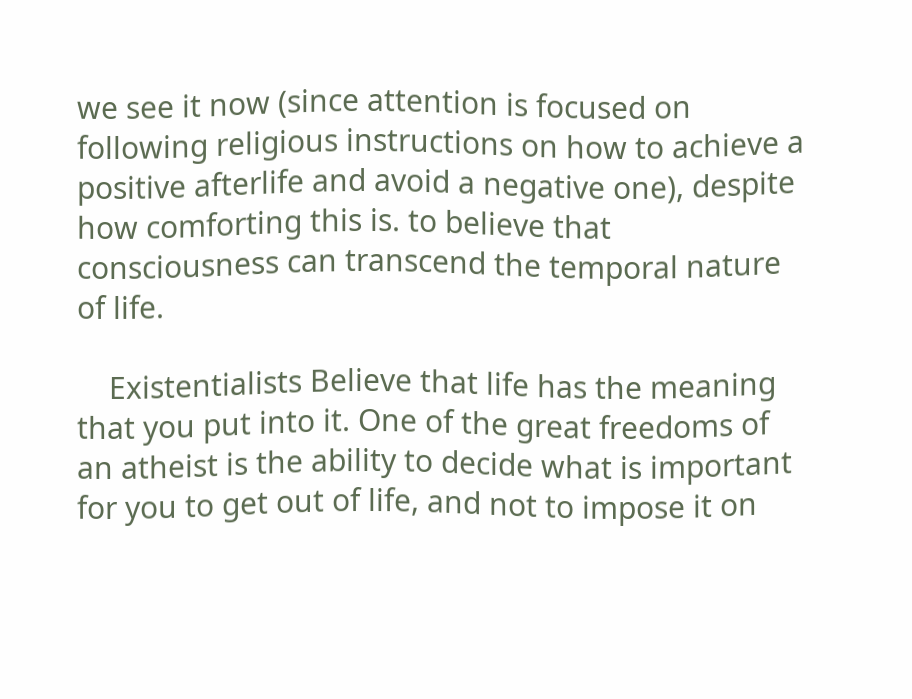we see it now (since attention is focused on following religious instructions on how to achieve a positive afterlife and avoid a negative one), despite how comforting this is. to believe that consciousness can transcend the temporal nature of life.

    Existentialists Believe that life has the meaning that you put into it. One of the great freedoms of an atheist is the ability to decide what is important for you to get out of life, and not to impose it on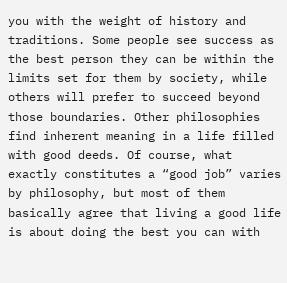you with the weight of history and traditions. Some people see success as the best person they can be within the limits set for them by society, while others will prefer to succeed beyond those boundaries. Other philosophies find inherent meaning in a life filled with good deeds. Of course, what exactly constitutes a “good job” varies by philosophy, but most of them basically agree that living a good life is about doing the best you can with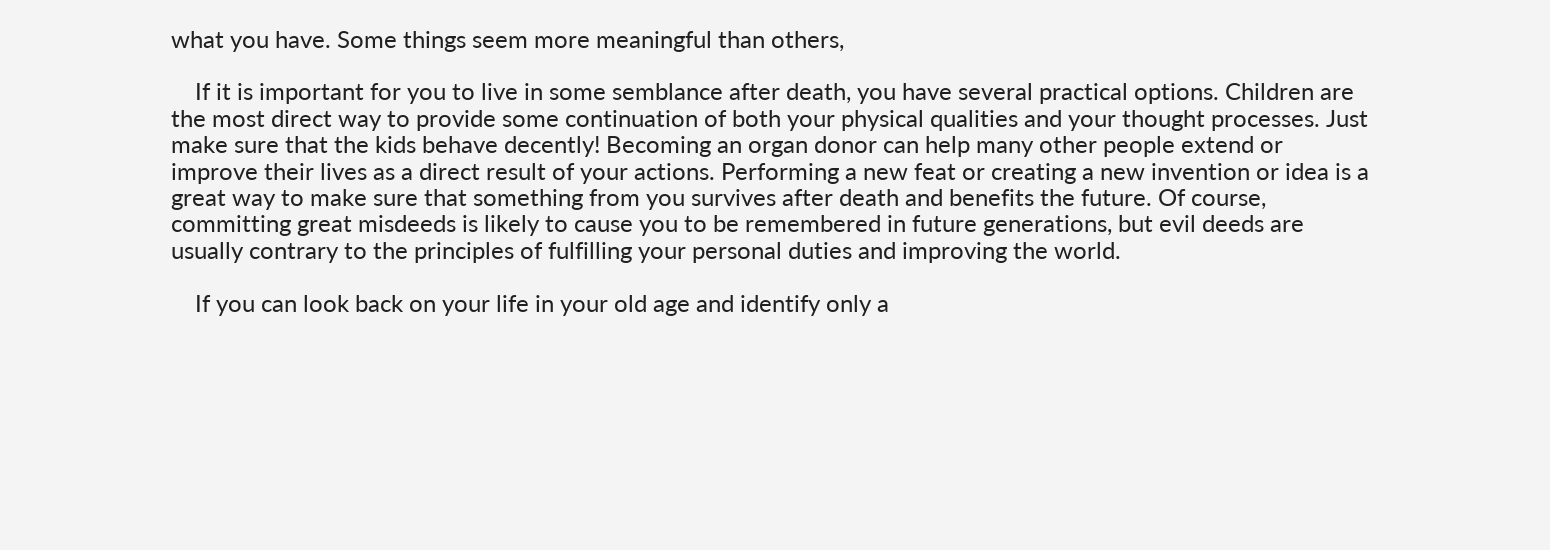what you have. Some things seem more meaningful than others,

    If it is important for you to live in some semblance after death, you have several practical options. Children are the most direct way to provide some continuation of both your physical qualities and your thought processes. Just make sure that the kids behave decently! Becoming an organ donor can help many other people extend or improve their lives as a direct result of your actions. Performing a new feat or creating a new invention or idea is a great way to make sure that something from you survives after death and benefits the future. Of course, committing great misdeeds is likely to cause you to be remembered in future generations, but evil deeds are usually contrary to the principles of fulfilling your personal duties and improving the world.

    If you can look back on your life in your old age and identify only a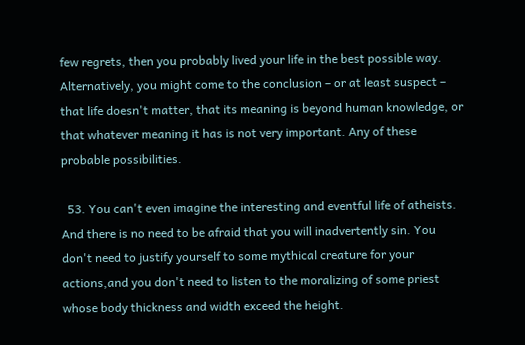few regrets, then you probably lived your life in the best possible way. Alternatively, you might come to the conclusion – or at least suspect – that life doesn't matter, that its meaning is beyond human knowledge, or that whatever meaning it has is not very important. Any of these probable possibilities.

  53. You can't even imagine the interesting and eventful life of atheists. And there is no need to be afraid that you will inadvertently sin. You don't need to justify yourself to some mythical creature for your actions,and you don't need to listen to the moralizing of some priest whose body thickness and width exceed the height.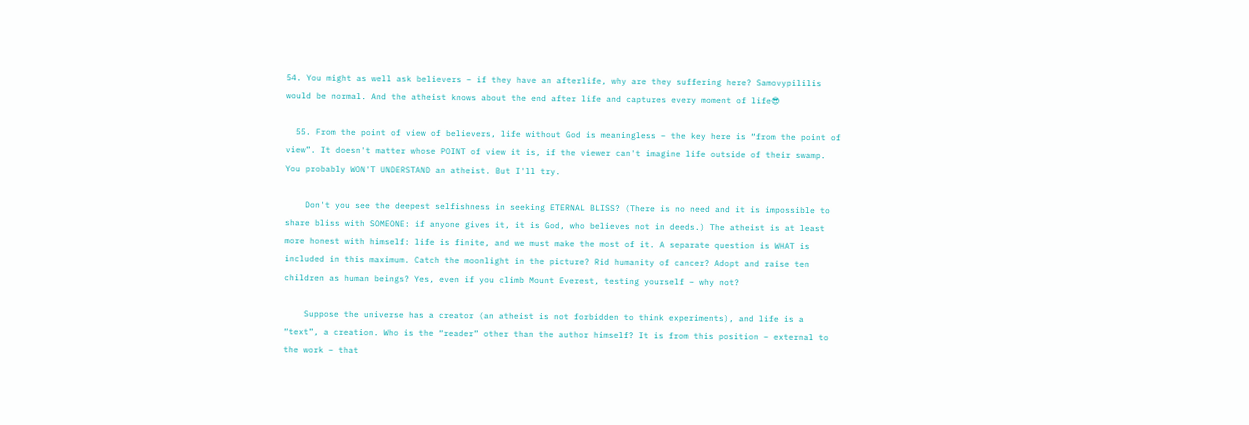54. You might as well ask believers – if they have an afterlife, why are they suffering here? Samovypililis would be normal. And the atheist knows about the end after life and captures every moment of life😎

  55. From the point of view of believers, life without God is meaningless – the key here is “from the point of view”. It doesn't matter whose POINT of view it is, if the viewer can't imagine life outside of their swamp. You probably WON'T UNDERSTAND an atheist. But I'll try.

    Don't you see the deepest selfishness in seeking ETERNAL BLISS? (There is no need and it is impossible to share bliss with SOMEONE: if anyone gives it, it is God, who believes not in deeds.) The atheist is at least more honest with himself: life is finite, and we must make the most of it. A separate question is WHAT is included in this maximum. Catch the moonlight in the picture? Rid humanity of cancer? Adopt and raise ten children as human beings? Yes, even if you climb Mount Everest, testing yourself – why not?

    Suppose the universe has a creator (an atheist is not forbidden to think experiments), and life is a “text”, a creation. Who is the “reader” other than the author himself? It is from this position – external to the work – that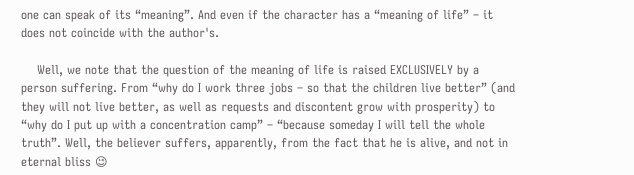one can speak of its “meaning”. And even if the character has a “meaning of life” – it does not coincide with the author's.

    Well, we note that the question of the meaning of life is raised EXCLUSIVELY by a person suffering. From “why do I work three jobs – so that the children live better” (and they will not live better, as well as requests and discontent grow with prosperity) to “why do I put up with a concentration camp” – “because someday I will tell the whole truth”. Well, the believer suffers, apparently, from the fact that he is alive, and not in eternal bliss 😉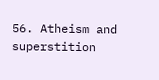56. Atheism and superstition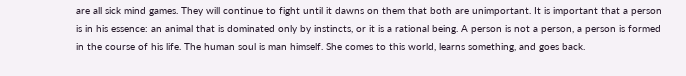are all sick mind games. They will continue to fight until it dawns on them that both are unimportant. It is important that a person is in his essence: an animal that is dominated only by instincts, or it is a rational being. A person is not a person, a person is formed in the course of his life. The human soul is man himself. She comes to this world, learns something, and goes back.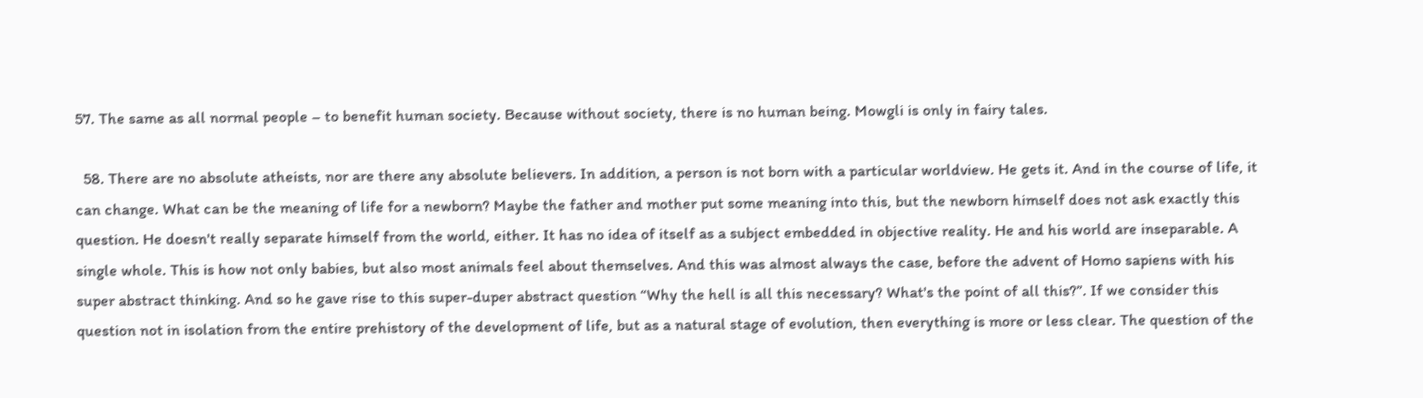57. The same as all normal people – to benefit human society. Because without society, there is no human being. Mowgli is only in fairy tales.

  58. There are no absolute atheists, nor are there any absolute believers. In addition, a person is not born with a particular worldview. He gets it. And in the course of life, it can change. What can be the meaning of life for a newborn? Maybe the father and mother put some meaning into this, but the newborn himself does not ask exactly this question. He doesn't really separate himself from the world, either. It has no idea of itself as a subject embedded in objective reality. He and his world are inseparable. A single whole. This is how not only babies, but also most animals feel about themselves. And this was almost always the case, before the advent of Homo sapiens with his super abstract thinking. And so he gave rise to this super-duper abstract question “Why the hell is all this necessary? What's the point of all this?”. If we consider this question not in isolation from the entire prehistory of the development of life, but as a natural stage of evolution, then everything is more or less clear. The question of the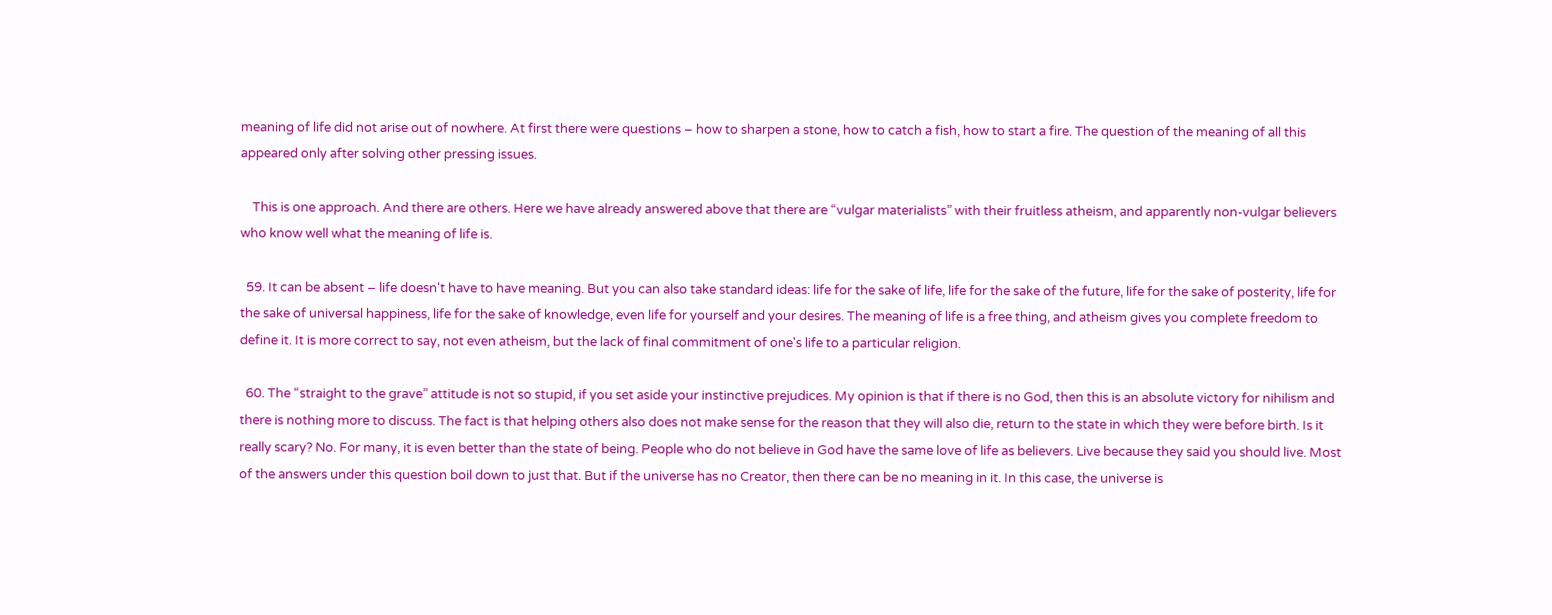meaning of life did not arise out of nowhere. At first there were questions – how to sharpen a stone, how to catch a fish, how to start a fire. The question of the meaning of all this appeared only after solving other pressing issues.

    This is one approach. And there are others. Here we have already answered above that there are “vulgar materialists” with their fruitless atheism, and apparently non-vulgar believers who know well what the meaning of life is.

  59. It can be absent – life doesn't have to have meaning. But you can also take standard ideas: life for the sake of life, life for the sake of the future, life for the sake of posterity, life for the sake of universal happiness, life for the sake of knowledge, even life for yourself and your desires. The meaning of life is a free thing, and atheism gives you complete freedom to define it. It is more correct to say, not even atheism, but the lack of final commitment of one's life to a particular religion.

  60. The “straight to the grave” attitude is not so stupid, if you set aside your instinctive prejudices. My opinion is that if there is no God, then this is an absolute victory for nihilism and there is nothing more to discuss. The fact is that helping others also does not make sense for the reason that they will also die, return to the state in which they were before birth. Is it really scary? No. For many, it is even better than the state of being. People who do not believe in God have the same love of life as believers. Live because they said you should live. Most of the answers under this question boil down to just that. But if the universe has no Creator, then there can be no meaning in it. In this case, the universe is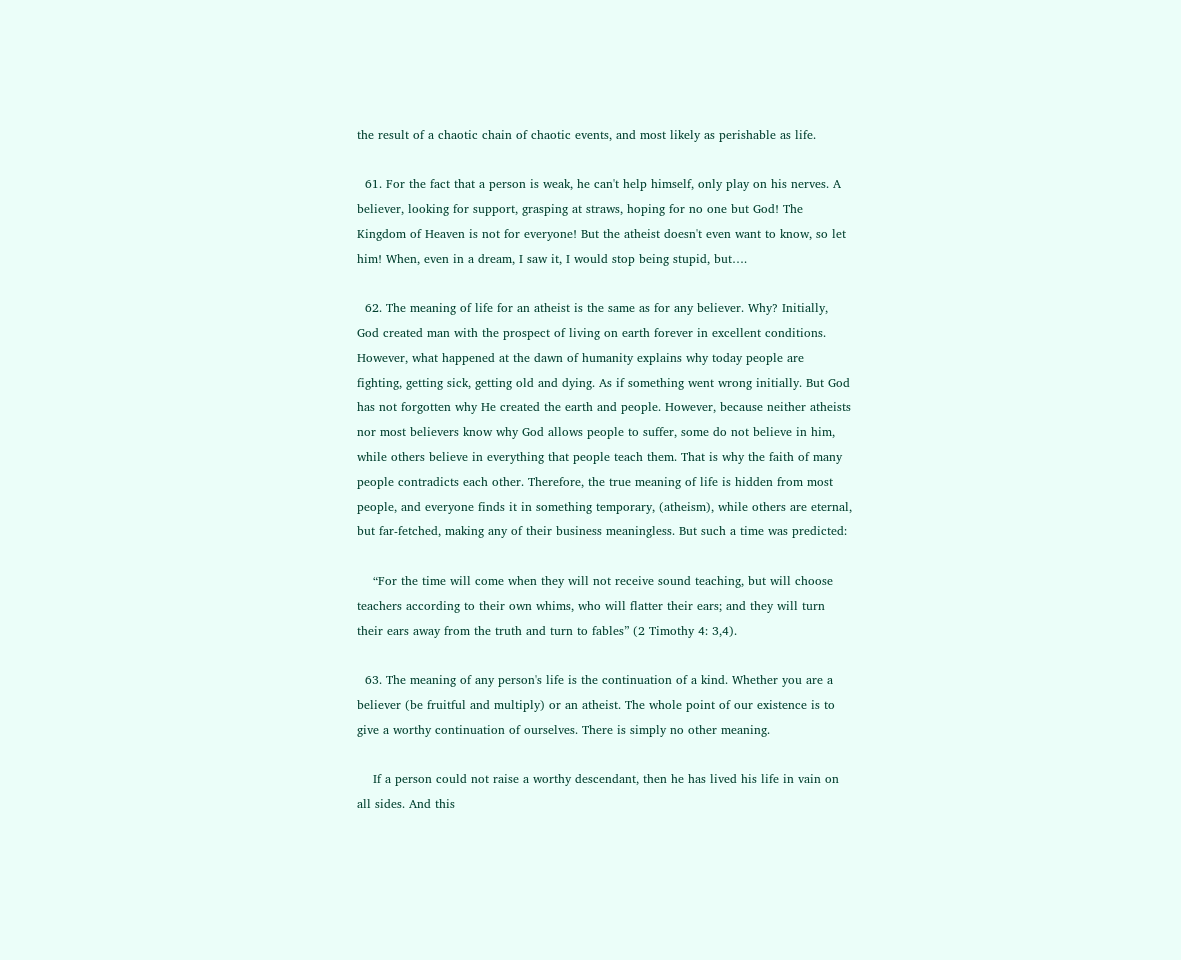the result of a chaotic chain of chaotic events, and most likely as perishable as life.

  61. For the fact that a person is weak, he can't help himself, only play on his nerves. A believer, looking for support, grasping at straws, hoping for no one but God! The Kingdom of Heaven is not for everyone! But the atheist doesn't even want to know, so let him! When, even in a dream, I saw it, I would stop being stupid, but….

  62. The meaning of life for an atheist is the same as for any believer. Why? Initially, God created man with the prospect of living on earth forever in excellent conditions. However, what happened at the dawn of humanity explains why today people are fighting, getting sick, getting old and dying. As if something went wrong initially. But God has not forgotten why He created the earth and people. However, because neither atheists nor most believers know why God allows people to suffer, some do not believe in him, while others believe in everything that people teach them. That is why the faith of many people contradicts each other. Therefore, the true meaning of life is hidden from most people, and everyone finds it in something temporary, (atheism), while others are eternal, but far-fetched, making any of their business meaningless. But such a time was predicted:

    “For the time will come when they will not receive sound teaching, but will choose teachers according to their own whims, who will flatter their ears; and they will turn their ears away from the truth and turn to fables” (2 Timothy 4: 3,4).

  63. The meaning of any person's life is the continuation of a kind. Whether you are a believer (be fruitful and multiply) or an atheist. The whole point of our existence is to give a worthy continuation of ourselves. There is simply no other meaning.

    If a person could not raise a worthy descendant, then he has lived his life in vain on all sides. And this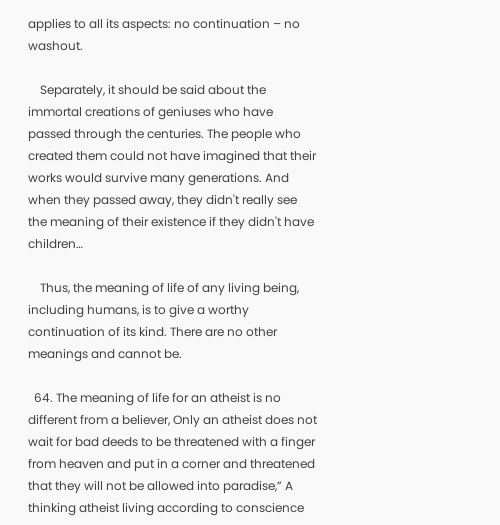applies to all its aspects: no continuation – no washout.

    Separately, it should be said about the immortal creations of geniuses who have passed through the centuries. The people who created them could not have imagined that their works would survive many generations. And when they passed away, they didn't really see the meaning of their existence if they didn't have children…

    Thus, the meaning of life of any living being, including humans, is to give a worthy continuation of its kind. There are no other meanings and cannot be.

  64. The meaning of life for an atheist is no different from a believer, Only an atheist does not wait for bad deeds to be threatened with a finger from heaven and put in a corner and threatened that they will not be allowed into paradise,” A thinking atheist living according to conscience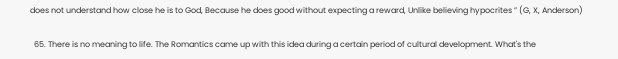does not understand how close he is to God, Because he does good without expecting a reward, Unlike believing hypocrites ” (G, X, Anderson)

  65. There is no meaning to life. The Romantics came up with this idea during a certain period of cultural development. What's the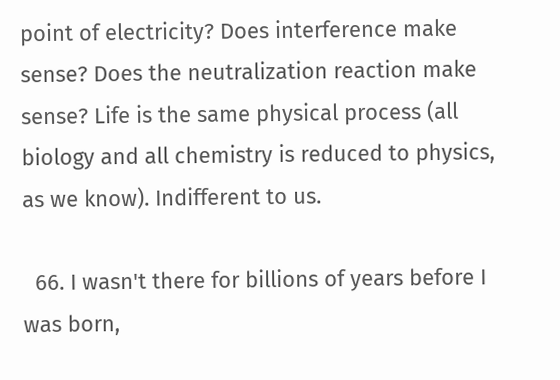point of electricity? Does interference make sense? Does the neutralization reaction make sense? Life is the same physical process (all biology and all chemistry is reduced to physics, as we know). Indifferent to us.

  66. I wasn't there for billions of years before I was born,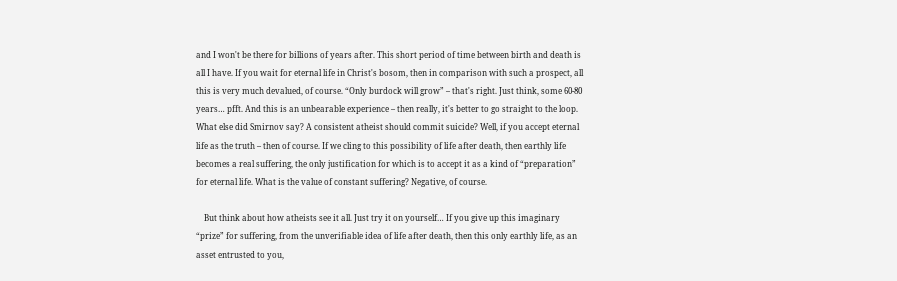and I won't be there for billions of years after. This short period of time between birth and death is all I have. If you wait for eternal life in Christ's bosom, then in comparison with such a prospect, all this is very much devalued, of course. “Only burdock will grow” – that's right. Just think, some 60-80 years… pfft. And this is an unbearable experience – then really, it's better to go straight to the loop. What else did Smirnov say? A consistent atheist should commit suicide? Well, if you accept eternal life as the truth – then of course. If we cling to this possibility of life after death, then earthly life becomes a real suffering, the only justification for which is to accept it as a kind of “preparation” for eternal life. What is the value of constant suffering? Negative, of course.

    But think about how atheists see it all. Just try it on yourself… If you give up this imaginary “prize” for suffering, from the unverifiable idea of life after death, then this only earthly life, as an asset entrusted to you,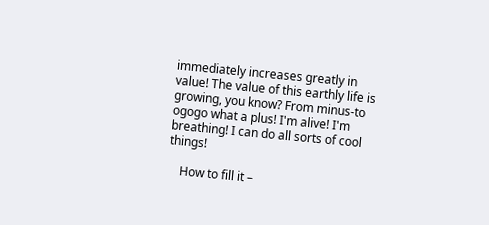immediately increases greatly in value! The value of this earthly life is growing, you know? From minus-to ogogo what a plus! I'm alive! I'm breathing! I can do all sorts of cool things!

    How to fill it –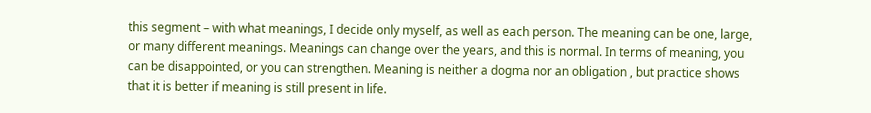this segment – with what meanings, I decide only myself, as well as each person. The meaning can be one, large, or many different meanings. Meanings can change over the years, and this is normal. In terms of meaning, you can be disappointed, or you can strengthen. Meaning is neither a dogma nor an obligation , but practice shows that it is better if meaning is still present in life.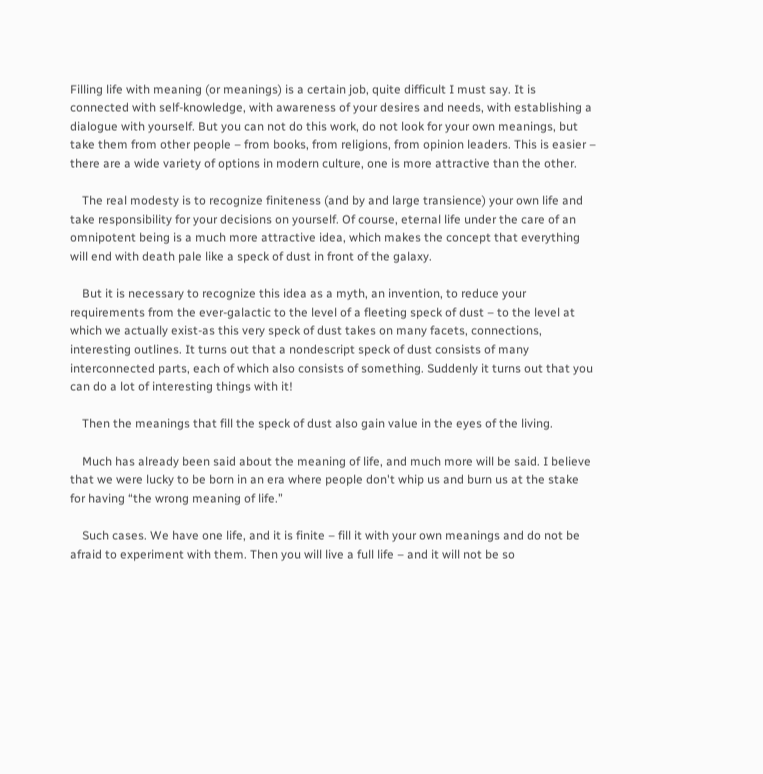Filling life with meaning (or meanings) is a certain job, quite difficult I must say. It is connected with self-knowledge, with awareness of your desires and needs, with establishing a dialogue with yourself. But you can not do this work, do not look for your own meanings, but take them from other people – from books, from religions, from opinion leaders. This is easier – there are a wide variety of options in modern culture, one is more attractive than the other.

    The real modesty is to recognize finiteness (and by and large transience) your own life and take responsibility for your decisions on yourself. Of course, eternal life under the care of an omnipotent being is a much more attractive idea, which makes the concept that everything will end with death pale like a speck of dust in front of the galaxy.

    But it is necessary to recognize this idea as a myth, an invention, to reduce your requirements from the ever-galactic to the level of a fleeting speck of dust – to the level at which we actually exist-as this very speck of dust takes on many facets, connections, interesting outlines. It turns out that a nondescript speck of dust consists of many interconnected parts, each of which also consists of something. Suddenly it turns out that you can do a lot of interesting things with it!

    Then the meanings that fill the speck of dust also gain value in the eyes of the living.

    Much has already been said about the meaning of life, and much more will be said. I believe that we were lucky to be born in an era where people don't whip us and burn us at the stake for having “the wrong meaning of life.”

    Such cases. We have one life, and it is finite – fill it with your own meanings and do not be afraid to experiment with them. Then you will live a full life – and it will not be so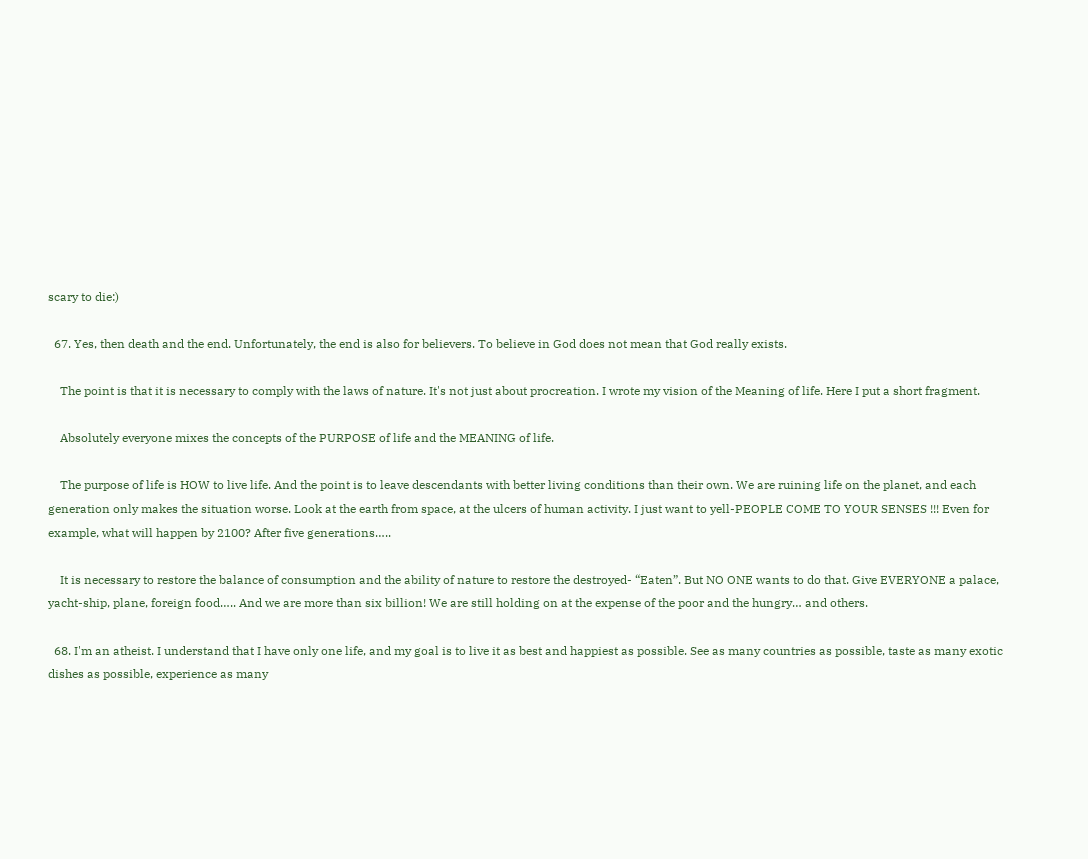scary to die:)

  67. Yes, then death and the end. Unfortunately, the end is also for believers. To believe in God does not mean that God really exists.

    The point is that it is necessary to comply with the laws of nature. It's not just about procreation. I wrote my vision of the Meaning of life. Here I put a short fragment.

    Absolutely everyone mixes the concepts of the PURPOSE of life and the MEANING of life.

    The purpose of life is HOW to live life. And the point is to leave descendants with better living conditions than their own. We are ruining life on the planet, and each generation only makes the situation worse. Look at the earth from space, at the ulcers of human activity. I just want to yell-PEOPLE COME TO YOUR SENSES !!! Even for example, what will happen by 2100? After five generations…..

    It is necessary to restore the balance of consumption and the ability of nature to restore the destroyed- “Eaten”. But NO ONE wants to do that. Give EVERYONE a palace, yacht-ship, plane, foreign food….. And we are more than six billion! We are still holding on at the expense of the poor and the hungry… and others.

  68. I'm an atheist. I understand that I have only one life, and my goal is to live it as best and happiest as possible. See as many countries as possible, taste as many exotic dishes as possible, experience as many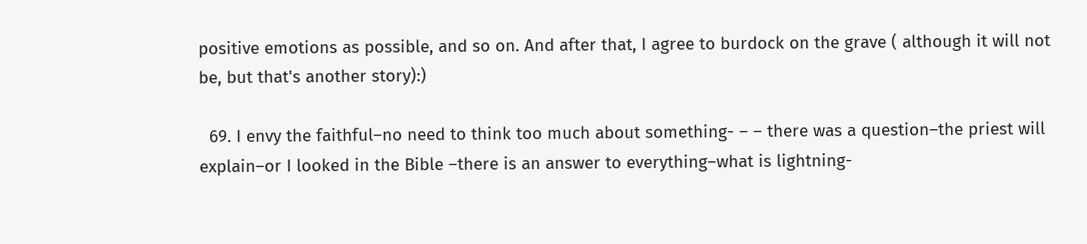positive emotions as possible, and so on. And after that, I agree to burdock on the grave ( although it will not be, but that's another story):)

  69. I envy the faithful–no need to think too much about something- – – there was a question–the priest will explain–or I looked in the Bible –there is an answer to everything–what is lightning-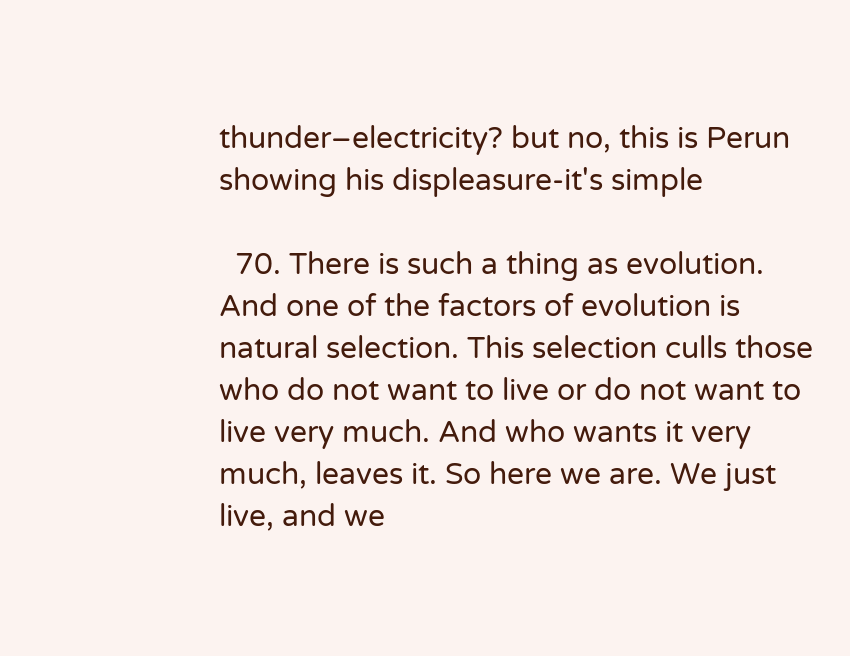thunder–electricity? but no, this is Perun showing his displeasure-it's simple

  70. There is such a thing as evolution. And one of the factors of evolution is natural selection. This selection culls those who do not want to live or do not want to live very much. And who wants it very much, leaves it. So here we are. We just live, and we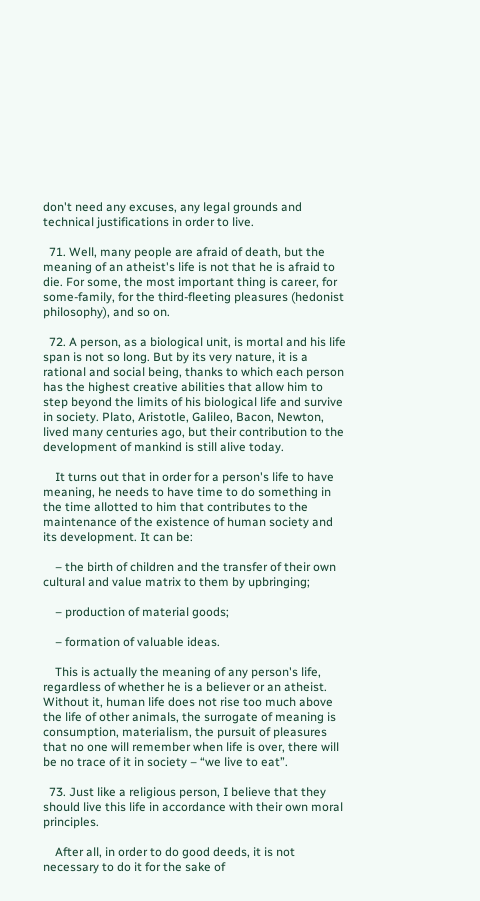don't need any excuses, any legal grounds and technical justifications in order to live.

  71. Well, many people are afraid of death, but the meaning of an atheist's life is not that he is afraid to die. For some, the most important thing is career, for some-family, for the third-fleeting pleasures (hedonist philosophy), and so on.

  72. A person, as a biological unit, is mortal and his life span is not so long. But by its very nature, it is a rational and social being, thanks to which each person has the highest creative abilities that allow him to step beyond the limits of his biological life and survive in society. Plato, Aristotle, Galileo, Bacon, Newton, lived many centuries ago, but their contribution to the development of mankind is still alive today.

    It turns out that in order for a person's life to have meaning, he needs to have time to do something in the time allotted to him that contributes to the maintenance of the existence of human society and its development. It can be:

    – the birth of children and the transfer of their own cultural and value matrix to them by upbringing;

    – production of material goods;

    – formation of valuable ideas.

    This is actually the meaning of any person's life, regardless of whether he is a believer or an atheist. Without it, human life does not rise too much above the life of other animals, the surrogate of meaning is consumption, materialism, the pursuit of pleasures that no one will remember when life is over, there will be no trace of it in society – “we live to eat”.

  73. Just like a religious person, I believe that they should live this life in accordance with their own moral principles.

    After all, in order to do good deeds, it is not necessary to do it for the sake of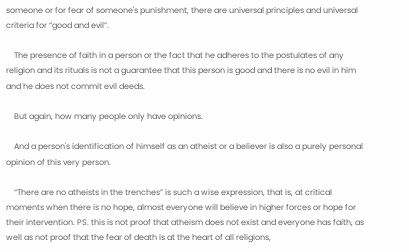someone or for fear of someone's punishment, there are universal principles and universal criteria for “good and evil”.

    The presence of faith in a person or the fact that he adheres to the postulates of any religion and its rituals is not a guarantee that this person is good and there is no evil in him and he does not commit evil deeds.

    But again, how many people only have opinions.

    And a person's identification of himself as an atheist or a believer is also a purely personal opinion of this very person.

    “There are no atheists in the trenches” is such a wise expression, that is, at critical moments when there is no hope, almost everyone will believe in higher forces or hope for their intervention. PS. this is not proof that atheism does not exist and everyone has faith, as well as not proof that the fear of death is at the heart of all religions,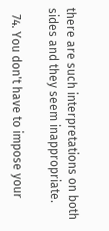there are such interpretations on both sides and they seem inappropriate.

  74. You don't have to impose your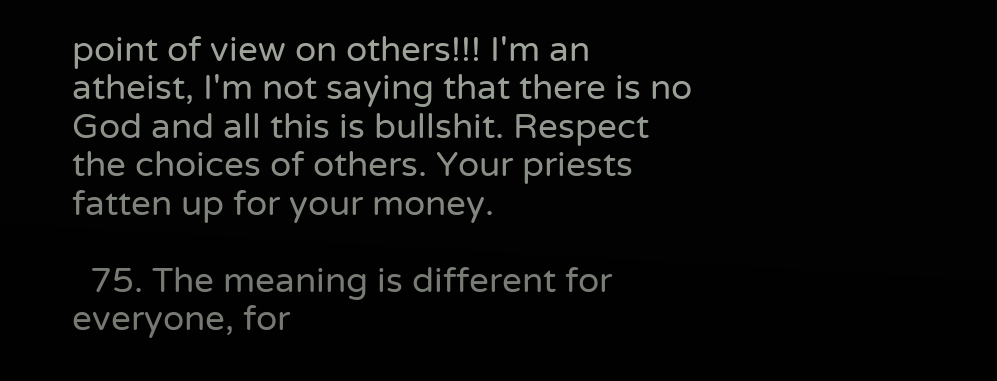point of view on others!!! I'm an atheist, I'm not saying that there is no God and all this is bullshit. Respect the choices of others. Your priests fatten up for your money.

  75. The meaning is different for everyone, for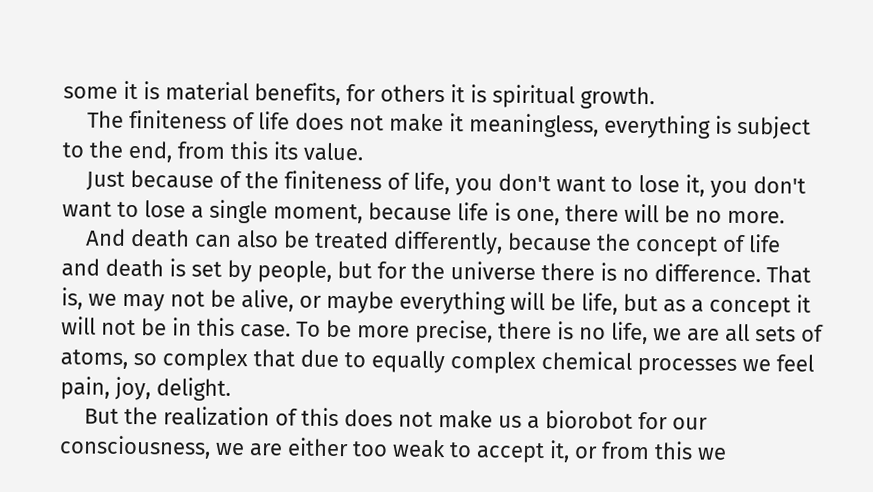some it is material benefits, for others it is spiritual growth.
    The finiteness of life does not make it meaningless, everything is subject to the end, from this its value.
    Just because of the finiteness of life, you don't want to lose it, you don't want to lose a single moment, because life is one, there will be no more.
    And death can also be treated differently, because the concept of life and death is set by people, but for the universe there is no difference. That is, we may not be alive, or maybe everything will be life, but as a concept it will not be in this case. To be more precise, there is no life, we are all sets of atoms, so complex that due to equally complex chemical processes we feel pain, joy, delight.
    But the realization of this does not make us a biorobot for our consciousness, we are either too weak to accept it, or from this we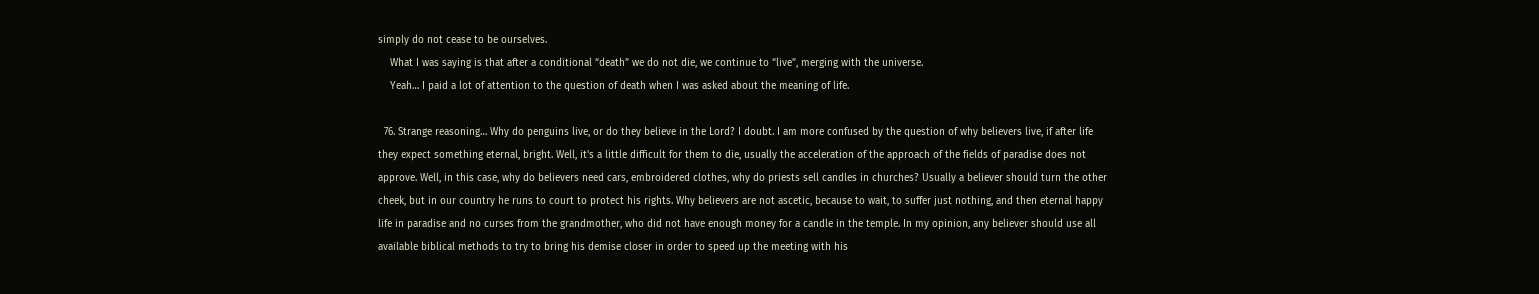simply do not cease to be ourselves.
    What I was saying is that after a conditional “death” we do not die, we continue to “live”, merging with the universe.
    Yeah… I paid a lot of attention to the question of death when I was asked about the meaning of life.

  76. Strange reasoning… Why do penguins live, or do they believe in the Lord? I doubt. I am more confused by the question of why believers live, if after life they expect something eternal, bright. Well, it's a little difficult for them to die, usually the acceleration of the approach of the fields of paradise does not approve. Well, in this case, why do believers need cars, embroidered clothes, why do priests sell candles in churches? Usually a believer should turn the other cheek, but in our country he runs to court to protect his rights. Why believers are not ascetic, because to wait, to suffer just nothing, and then eternal happy life in paradise and no curses from the grandmother, who did not have enough money for a candle in the temple. In my opinion, any believer should use all available biblical methods to try to bring his demise closer in order to speed up the meeting with his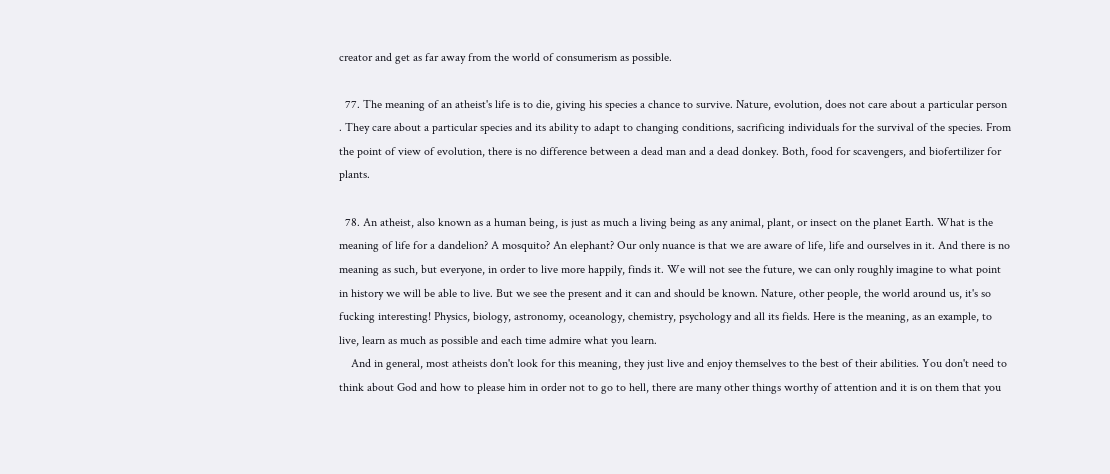creator and get as far away from the world of consumerism as possible.

  77. The meaning of an atheist's life is to die, giving his species a chance to survive. Nature, evolution, does not care about a particular person . They care about a particular species and its ability to adapt to changing conditions, sacrificing individuals for the survival of the species. From the point of view of evolution, there is no difference between a dead man and a dead donkey. Both, food for scavengers, and biofertilizer for plants.

  78. An atheist, also known as a human being, is just as much a living being as any animal, plant, or insect on the planet Earth. What is the meaning of life for a dandelion? A mosquito? An elephant? Our only nuance is that we are aware of life, life and ourselves in it. And there is no meaning as such, but everyone, in order to live more happily, finds it. We will not see the future, we can only roughly imagine to what point in history we will be able to live. But we see the present and it can and should be known. Nature, other people, the world around us, it's so fucking interesting! Physics, biology, astronomy, oceanology, chemistry, psychology and all its fields. Here is the meaning, as an example, to live, learn as much as possible and each time admire what you learn.
    And in general, most atheists don't look for this meaning, they just live and enjoy themselves to the best of their abilities. You don't need to think about God and how to please him in order not to go to hell, there are many other things worthy of attention and it is on them that you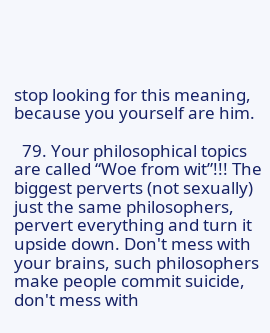stop looking for this meaning, because you yourself are him.

  79. Your philosophical topics are called “Woe from wit”!!! The biggest perverts (not sexually) just the same philosophers, pervert everything and turn it upside down. Don't mess with your brains, such philosophers make people commit suicide, don't mess with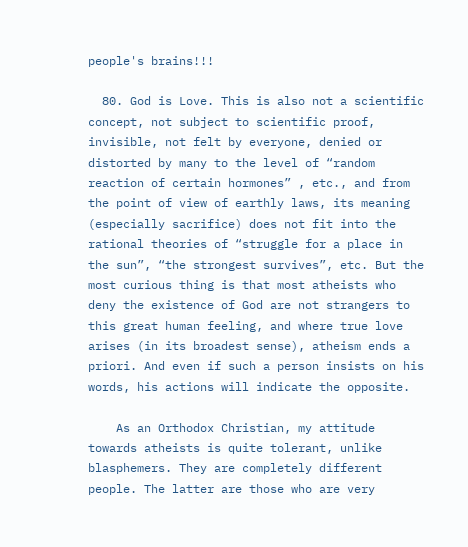people's brains!!!

  80. God is Love. This is also not a scientific concept, not subject to scientific proof, invisible, not felt by everyone, denied or distorted by many to the level of “random reaction of certain hormones” , etc., and from the point of view of earthly laws, its meaning (especially sacrifice) does not fit into the rational theories of “struggle for a place in the sun”, “the strongest survives”, etc. But the most curious thing is that most atheists who deny the existence of God are not strangers to this great human feeling, and where true love arises (in its broadest sense), atheism ends a priori. And even if such a person insists on his words, his actions will indicate the opposite.

    As an Orthodox Christian, my attitude towards atheists is quite tolerant, unlike blasphemers. They are completely different people. The latter are those who are very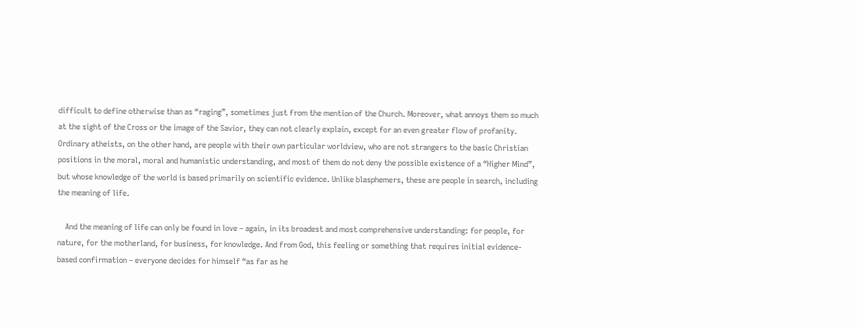difficult to define otherwise than as “raging”, sometimes just from the mention of the Church. Moreover, what annoys them so much at the sight of the Cross or the image of the Savior, they can not clearly explain, except for an even greater flow of profanity. Ordinary atheists, on the other hand, are people with their own particular worldview, who are not strangers to the basic Christian positions in the moral, moral and humanistic understanding, and most of them do not deny the possible existence of a “Higher Mind”, but whose knowledge of the world is based primarily on scientific evidence. Unlike blasphemers, these are people in search, including the meaning of life.

    And the meaning of life can only be found in love – again, in its broadest and most comprehensive understanding: for people, for nature, for the motherland, for business, for knowledge. And from God, this feeling or something that requires initial evidence-based confirmation – everyone decides for himself “as far as he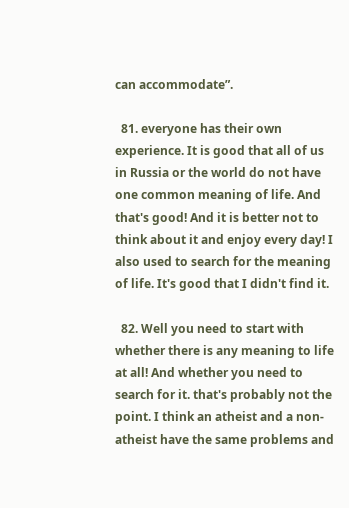can accommodate”.

  81. everyone has their own experience. It is good that all of us in Russia or the world do not have one common meaning of life. And that's good! And it is better not to think about it and enjoy every day! I also used to search for the meaning of life. It's good that I didn't find it.

  82. Well you need to start with whether there is any meaning to life at all! And whether you need to search for it. that's probably not the point. I think an atheist and a non-atheist have the same problems and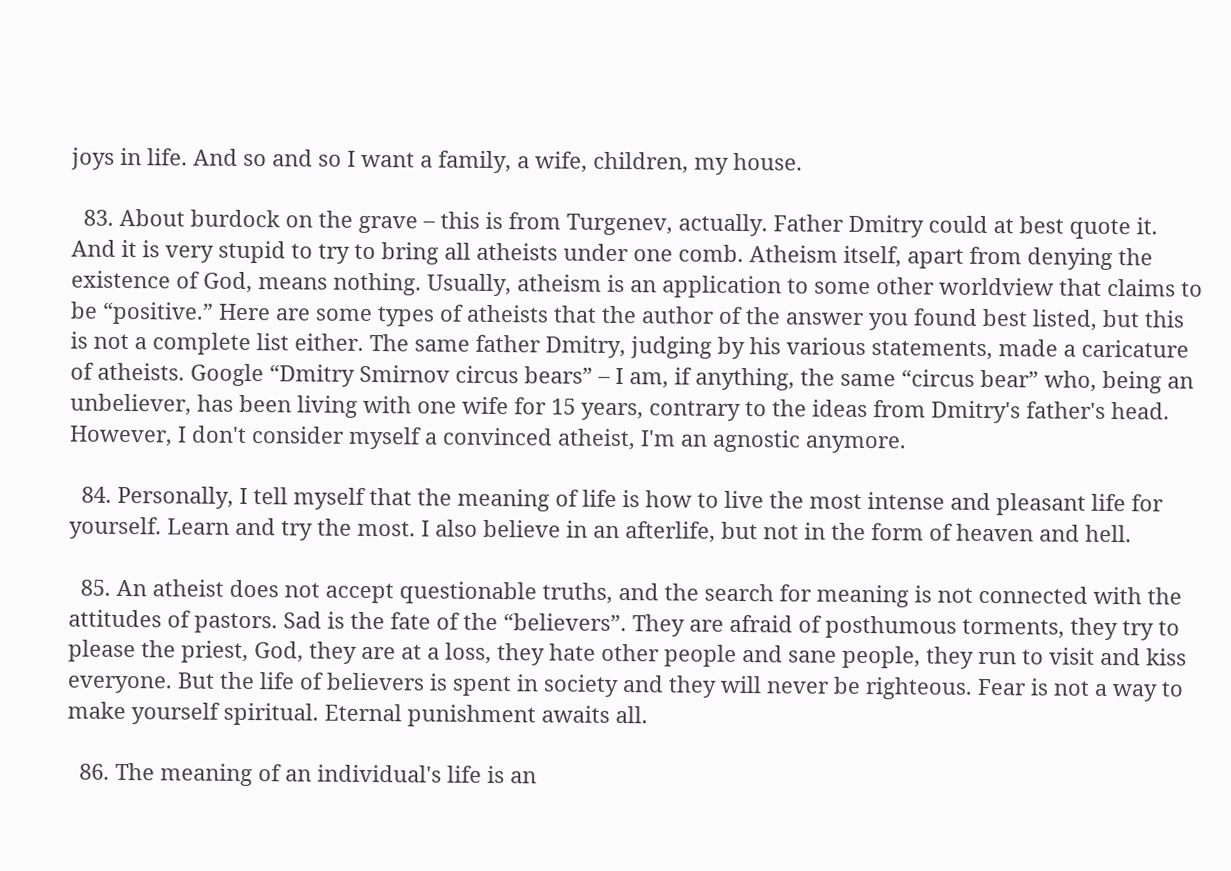joys in life. And so and so I want a family, a wife, children, my house.

  83. About burdock on the grave – this is from Turgenev, actually. Father Dmitry could at best quote it. And it is very stupid to try to bring all atheists under one comb. Atheism itself, apart from denying the existence of God, means nothing. Usually, atheism is an application to some other worldview that claims to be “positive.” Here are some types of atheists that the author of the answer you found best listed, but this is not a complete list either. The same father Dmitry, judging by his various statements, made a caricature of atheists. Google “Dmitry Smirnov circus bears” – I am, if anything, the same “circus bear” who, being an unbeliever, has been living with one wife for 15 years, contrary to the ideas from Dmitry's father's head. However, I don't consider myself a convinced atheist, I'm an agnostic anymore.

  84. Personally, I tell myself that the meaning of life is how to live the most intense and pleasant life for yourself. Learn and try the most. I also believe in an afterlife, but not in the form of heaven and hell.

  85. An atheist does not accept questionable truths, and the search for meaning is not connected with the attitudes of pastors. Sad is the fate of the “believers”. They are afraid of posthumous torments, they try to please the priest, God, they are at a loss, they hate other people and sane people, they run to visit and kiss everyone. But the life of believers is spent in society and they will never be righteous. Fear is not a way to make yourself spiritual. Eternal punishment awaits all.

  86. The meaning of an individual's life is an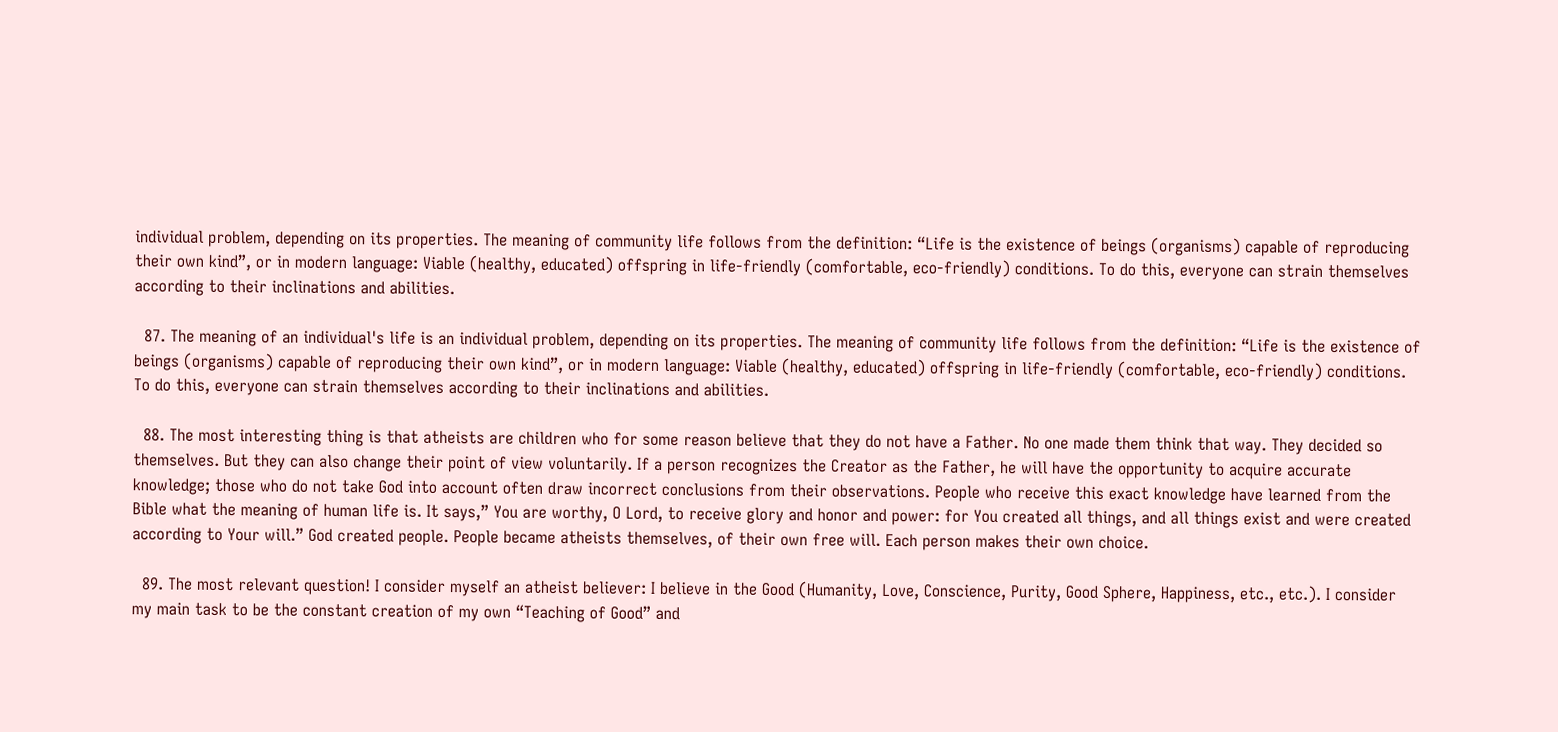individual problem, depending on its properties. The meaning of community life follows from the definition: “Life is the existence of beings (organisms) capable of reproducing their own kind”, or in modern language: Viable (healthy, educated) offspring in life-friendly (comfortable, eco-friendly) conditions. To do this, everyone can strain themselves according to their inclinations and abilities.

  87. The meaning of an individual's life is an individual problem, depending on its properties. The meaning of community life follows from the definition: “Life is the existence of beings (organisms) capable of reproducing their own kind”, or in modern language: Viable (healthy, educated) offspring in life-friendly (comfortable, eco-friendly) conditions. To do this, everyone can strain themselves according to their inclinations and abilities.

  88. The most interesting thing is that atheists are children who for some reason believe that they do not have a Father. No one made them think that way. They decided so themselves. But they can also change their point of view voluntarily. If a person recognizes the Creator as the Father, he will have the opportunity to acquire accurate knowledge; those who do not take God into account often draw incorrect conclusions from their observations. People who receive this exact knowledge have learned from the Bible what the meaning of human life is. It says,” You are worthy, O Lord, to receive glory and honor and power: for You created all things, and all things exist and were created according to Your will.” God created people. People became atheists themselves, of their own free will. Each person makes their own choice.

  89. The most relevant question! I consider myself an atheist believer: I believe in the Good (Humanity, Love, Conscience, Purity, Good Sphere, Happiness, etc., etc.). I consider my main task to be the constant creation of my own “Teaching of Good” and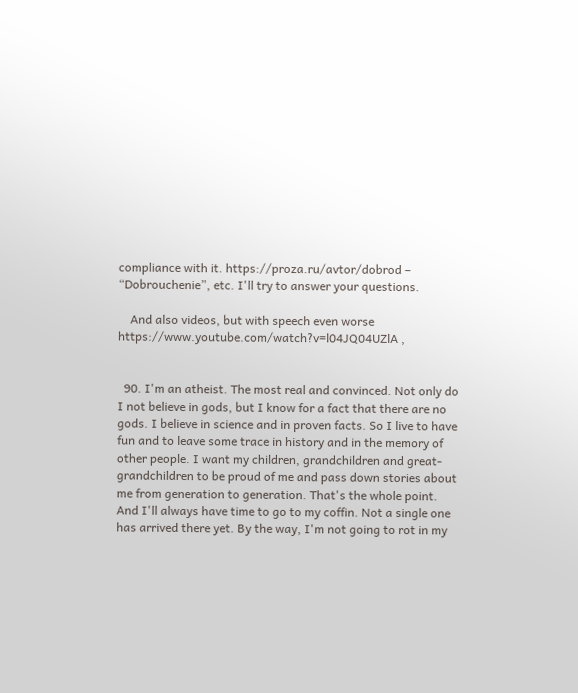compliance with it. https://proza.ru/avtor/dobrod – “Dobrouchenie”, etc. I'll try to answer your questions.

    And also videos, but with speech even worse https://www.youtube.com/watch?v=l04JQ04UZlA ,


  90. I'm an atheist. The most real and convinced. Not only do I not believe in gods, but I know for a fact that there are no gods. I believe in science and in proven facts. So I live to have fun and to leave some trace in history and in the memory of other people. I want my children, grandchildren and great-grandchildren to be proud of me and pass down stories about me from generation to generation. That's the whole point. And I'll always have time to go to my coffin. Not a single one has arrived there yet. By the way, I'm not going to rot in my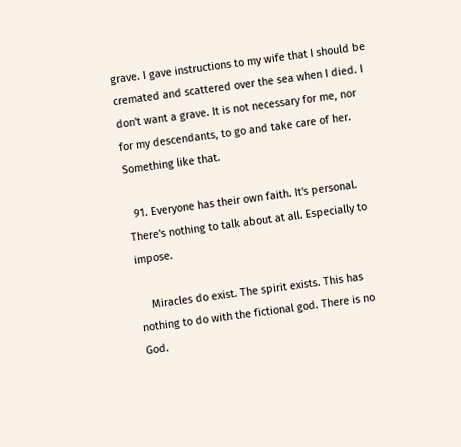grave. I gave instructions to my wife that I should be cremated and scattered over the sea when I died. I don't want a grave. It is not necessary for me, nor for my descendants, to go and take care of her. Something like that.

  91. Everyone has their own faith. It's personal. There's nothing to talk about at all. Especially to impose.

    Miracles do exist. The spirit exists. This has nothing to do with the fictional god. There is no God.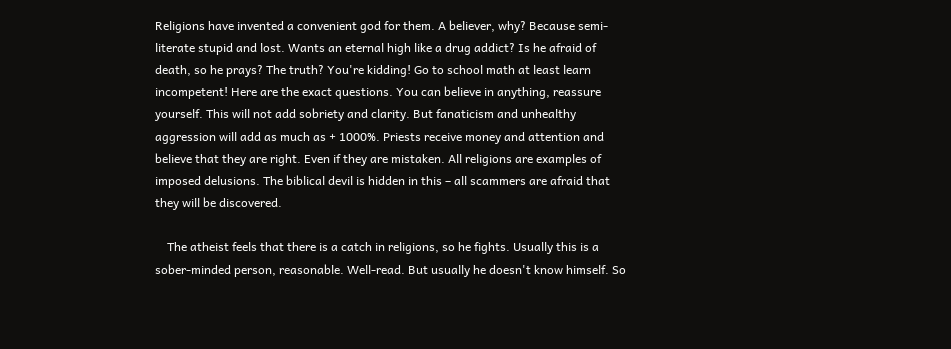Religions have invented a convenient god for them. A believer, why? Because semi-literate stupid and lost. Wants an eternal high like a drug addict? Is he afraid of death, so he prays? The truth? You're kidding! Go to school math at least learn incompetent! Here are the exact questions. You can believe in anything, reassure yourself. This will not add sobriety and clarity. But fanaticism and unhealthy aggression will add as much as + 1000%. Priests receive money and attention and believe that they are right. Even if they are mistaken. All religions are examples of imposed delusions. The biblical devil is hidden in this – all scammers are afraid that they will be discovered.

    The atheist feels that there is a catch in religions, so he fights. Usually this is a sober-minded person, reasonable. Well-read. But usually he doesn't know himself. So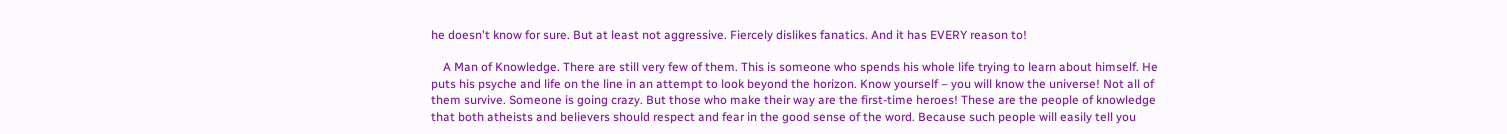he doesn't know for sure. But at least not aggressive. Fiercely dislikes fanatics. And it has EVERY reason to!

    A Man of Knowledge. There are still very few of them. This is someone who spends his whole life trying to learn about himself. He puts his psyche and life on the line in an attempt to look beyond the horizon. Know yourself – you will know the universe! Not all of them survive. Someone is going crazy. But those who make their way are the first-time heroes! These are the people of knowledge that both atheists and believers should respect and fear in the good sense of the word. Because such people will easily tell you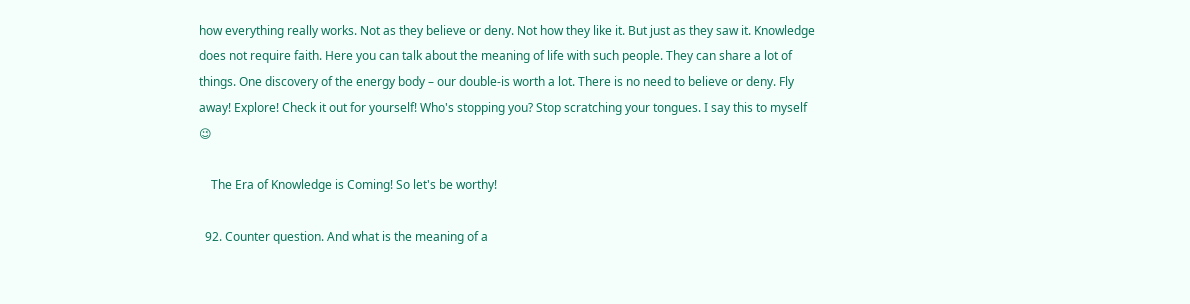how everything really works. Not as they believe or deny. Not how they like it. But just as they saw it. Knowledge does not require faith. Here you can talk about the meaning of life with such people. They can share a lot of things. One discovery of the energy body – our double-is worth a lot. There is no need to believe or deny. Fly away! Explore! Check it out for yourself! Who's stopping you? Stop scratching your tongues. I say this to myself 😉

    The Era of Knowledge is Coming! So let's be worthy!

  92. Counter question. And what is the meaning of a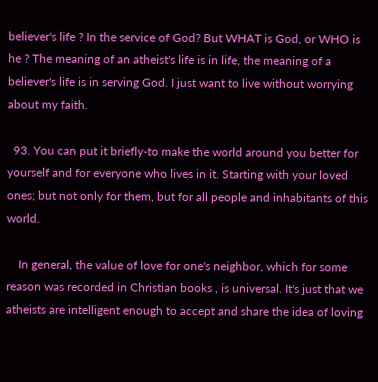believer's life ? In the service of God? But WHAT is God, or WHO is he ? The meaning of an atheist's life is in life, the meaning of a believer's life is in serving God. I just want to live without worrying about my faith.

  93. You can put it briefly-to make the world around you better for yourself and for everyone who lives in it. Starting with your loved ones; but not only for them, but for all people and inhabitants of this world.

    In general, the value of love for one's neighbor, which for some reason was recorded in Christian books , is universal. It's just that we atheists are intelligent enough to accept and share the idea of loving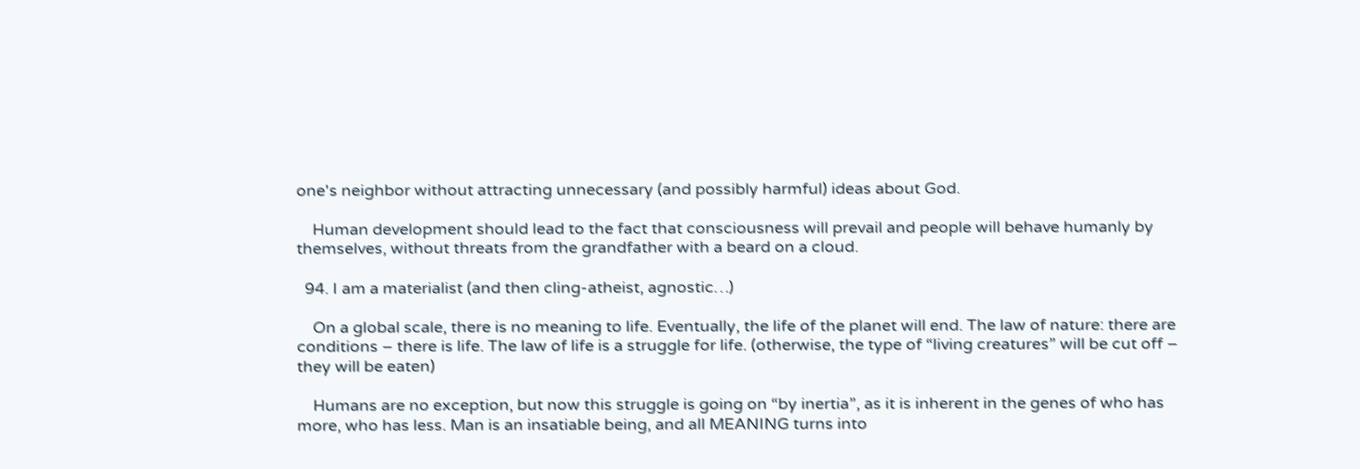one's neighbor without attracting unnecessary (and possibly harmful) ideas about God.

    Human development should lead to the fact that consciousness will prevail and people will behave humanly by themselves, without threats from the grandfather with a beard on a cloud.

  94. I am a materialist (and then cling-atheist, agnostic…)

    On a global scale, there is no meaning to life. Eventually, the life of the planet will end. The law of nature: there are conditions – there is life. The law of life is a struggle for life. (otherwise, the type of “living creatures” will be cut off – they will be eaten)

    Humans are no exception, but now this struggle is going on “by inertia”, as it is inherent in the genes of who has more, who has less. Man is an insatiable being, and all MEANING turns into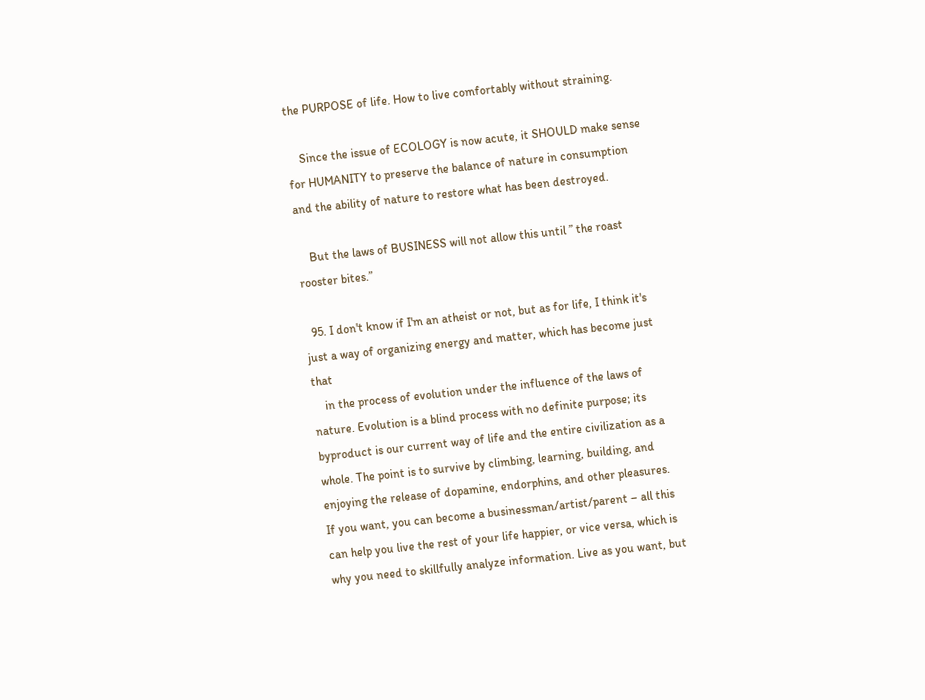the PURPOSE of life. How to live comfortably without straining.

    Since the issue of ECOLOGY is now acute, it SHOULD make sense for HUMANITY to preserve the balance of nature in consumption and the ability of nature to restore what has been destroyed.

    But the laws of BUSINESS will not allow this until ” the roast rooster bites.”

  95. I don't know if I'm an atheist or not, but as for life, I think it's just a way of organizing energy and matter, which has become just that
    in the process of evolution under the influence of the laws of nature. Evolution is a blind process with no definite purpose; its byproduct is our current way of life and the entire civilization as a whole. The point is to survive by climbing, learning, building, and enjoying the release of dopamine, endorphins, and other pleasures. If you want, you can become a businessman/artist/parent – all this can help you live the rest of your life happier, or vice versa, which is why you need to skillfully analyze information. Live as you want, but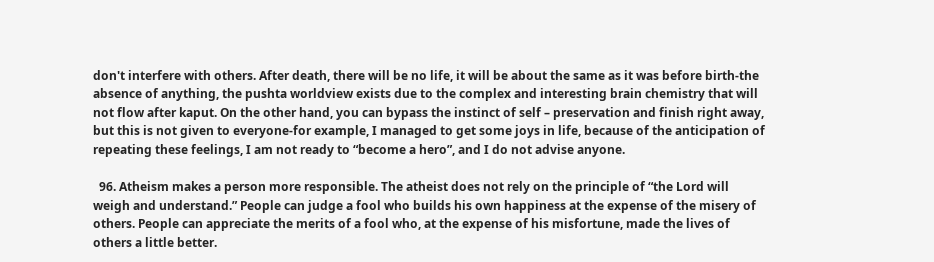don't interfere with others. After death, there will be no life, it will be about the same as it was before birth-the absence of anything, the pushta worldview exists due to the complex and interesting brain chemistry that will not flow after kaput. On the other hand, you can bypass the instinct of self – preservation and finish right away, but this is not given to everyone-for example, I managed to get some joys in life, because of the anticipation of repeating these feelings, I am not ready to “become a hero”, and I do not advise anyone.

  96. Atheism makes a person more responsible. The atheist does not rely on the principle of “the Lord will weigh and understand.” People can judge a fool who builds his own happiness at the expense of the misery of others. People can appreciate the merits of a fool who, at the expense of his misfortune, made the lives of others a little better.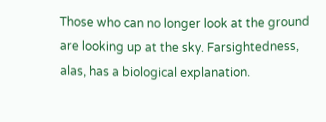Those who can no longer look at the ground are looking up at the sky. Farsightedness, alas, has a biological explanation.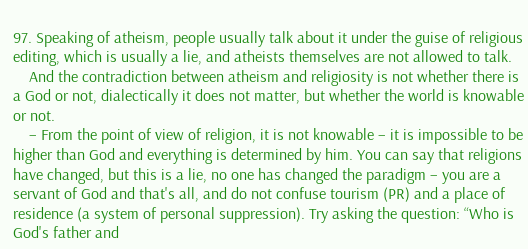97. Speaking of atheism, people usually talk about it under the guise of religious editing, which is usually a lie, and atheists themselves are not allowed to talk.
    And the contradiction between atheism and religiosity is not whether there is a God or not, dialectically it does not matter, but whether the world is knowable or not.
    – From the point of view of religion, it is not knowable – it is impossible to be higher than God and everything is determined by him. You can say that religions have changed, but this is a lie, no one has changed the paradigm – you are a servant of God and that's all, and do not confuse tourism (PR) and a place of residence (a system of personal suppression). Try asking the question: “Who is God's father and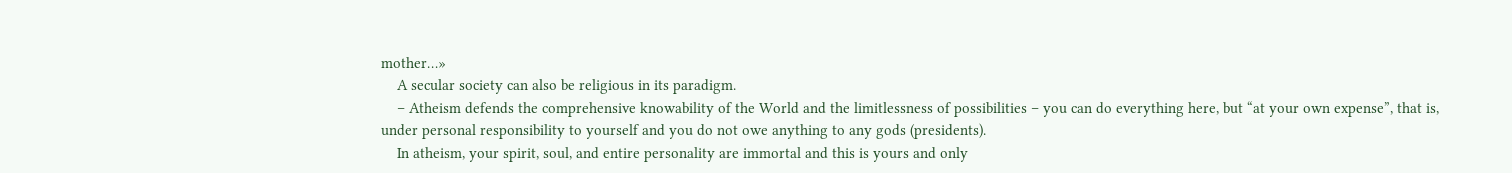mother…»
    A secular society can also be religious in its paradigm.
    – Atheism defends the comprehensive knowability of the World and the limitlessness of possibilities – you can do everything here, but “at your own expense”, that is, under personal responsibility to yourself and you do not owe anything to any gods (presidents).
    In atheism, your spirit, soul, and entire personality are immortal and this is yours and only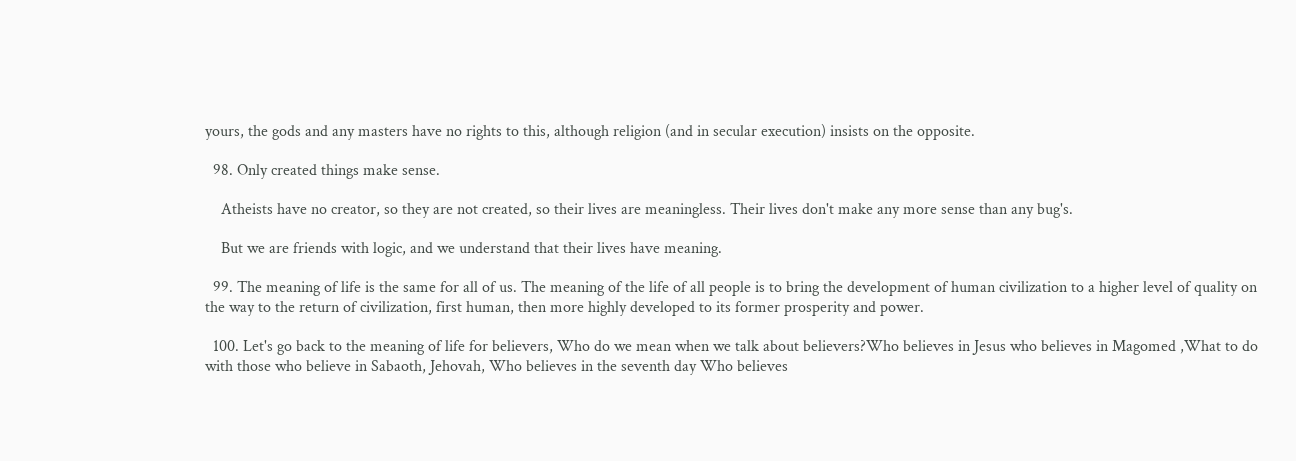yours, the gods and any masters have no rights to this, although religion (and in secular execution) insists on the opposite.

  98. Only created things make sense.

    Atheists have no creator, so they are not created, so their lives are meaningless. Their lives don't make any more sense than any bug's.

    But we are friends with logic, and we understand that their lives have meaning.

  99. The meaning of life is the same for all of us. The meaning of the life of all people is to bring the development of human civilization to a higher level of quality on the way to the return of civilization, first human, then more highly developed to its former prosperity and power.

  100. Let's go back to the meaning of life for believers, Who do we mean when we talk about believers?Who believes in Jesus who believes in Magomed ,What to do with those who believe in Sabaoth, Jehovah, Who believes in the seventh day Who believes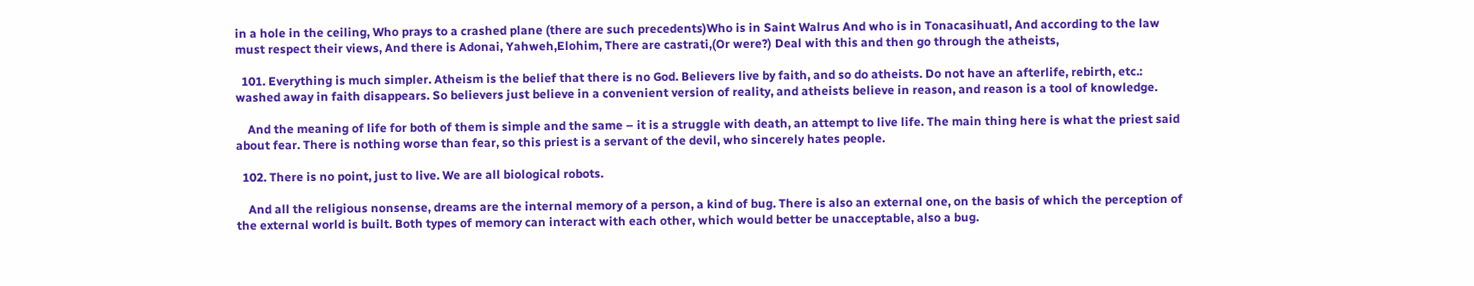in a hole in the ceiling, Who prays to a crashed plane (there are such precedents)Who is in Saint Walrus And who is in Tonacasihuatl, And according to the law must respect their views, And there is Adonai, Yahweh,Elohim, There are castrati,(Or were?) Deal with this and then go through the atheists,

  101. Everything is much simpler. Atheism is the belief that there is no God. Believers live by faith, and so do atheists. Do not have an afterlife, rebirth, etc.: washed away in faith disappears. So believers just believe in a convenient version of reality, and atheists believe in reason, and reason is a tool of knowledge.

    And the meaning of life for both of them is simple and the same – it is a struggle with death, an attempt to live life. The main thing here is what the priest said about fear. There is nothing worse than fear, so this priest is a servant of the devil, who sincerely hates people.

  102. There is no point, just to live. We are all biological robots.

    And all the religious nonsense, dreams are the internal memory of a person, a kind of bug. There is also an external one, on the basis of which the perception of the external world is built. Both types of memory can interact with each other, which would better be unacceptable, also a bug.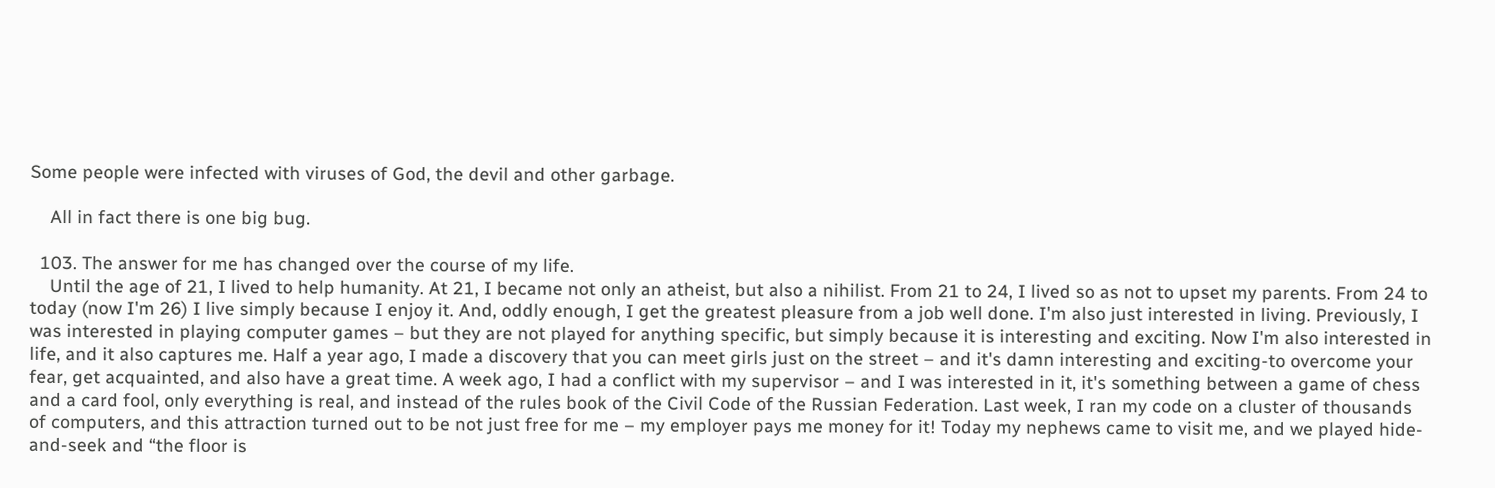Some people were infected with viruses of God, the devil and other garbage.

    All in fact there is one big bug.

  103. The answer for me has changed over the course of my life.
    Until the age of 21, I lived to help humanity. At 21, I became not only an atheist, but also a nihilist. From 21 to 24, I lived so as not to upset my parents. From 24 to today (now I'm 26) I live simply because I enjoy it. And, oddly enough, I get the greatest pleasure from a job well done. I'm also just interested in living. Previously, I was interested in playing computer games – but they are not played for anything specific, but simply because it is interesting and exciting. Now I'm also interested in life, and it also captures me. Half a year ago, I made a discovery that you can meet girls just on the street – and it's damn interesting and exciting-to overcome your fear, get acquainted, and also have a great time. A week ago, I had a conflict with my supervisor – and I was interested in it, it's something between a game of chess and a card fool, only everything is real, and instead of the rules book of the Civil Code of the Russian Federation. Last week, I ran my code on a cluster of thousands of computers, and this attraction turned out to be not just free for me – my employer pays me money for it! Today my nephews came to visit me, and we played hide-and-seek and “the floor is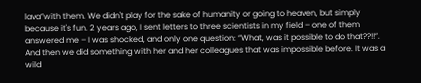lava”with them. We didn't play for the sake of humanity or going to heaven, but simply because it's fun. 2 years ago, I sent letters to three scientists in my field – one of them answered me – I was shocked, and only one question: “What, was it possible to do that??!!”. And then we did something with her and her colleagues that was impossible before. It was a wild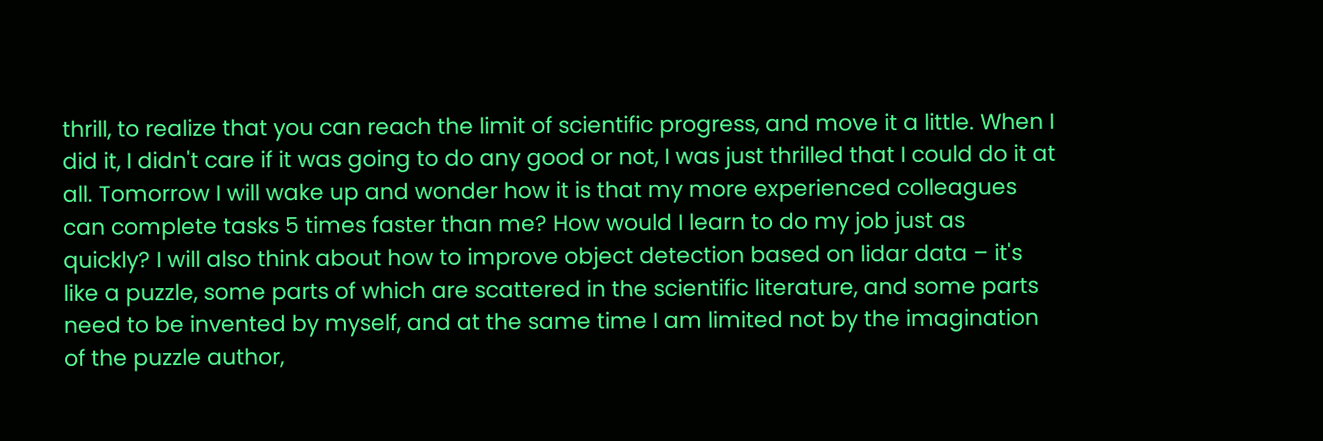thrill, to realize that you can reach the limit of scientific progress, and move it a little. When I did it, I didn't care if it was going to do any good or not, I was just thrilled that I could do it at all. Tomorrow I will wake up and wonder how it is that my more experienced colleagues can complete tasks 5 times faster than me? How would I learn to do my job just as quickly? I will also think about how to improve object detection based on lidar data – it's like a puzzle, some parts of which are scattered in the scientific literature, and some parts need to be invented by myself, and at the same time I am limited not by the imagination of the puzzle author,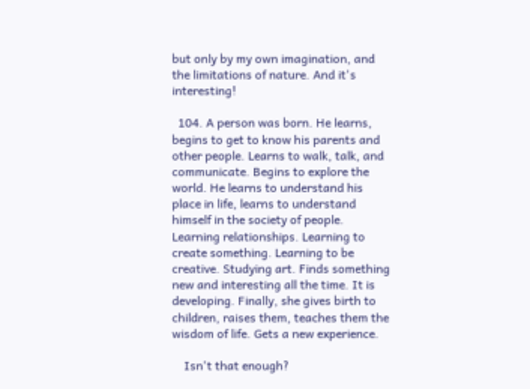but only by my own imagination, and the limitations of nature. And it's interesting!

  104. A person was born. He learns, begins to get to know his parents and other people. Learns to walk, talk, and communicate. Begins to explore the world. He learns to understand his place in life, learns to understand himself in the society of people. Learning relationships. Learning to create something. Learning to be creative. Studying art. Finds something new and interesting all the time. It is developing. Finally, she gives birth to children, raises them, teaches them the wisdom of life. Gets a new experience.

    Isn't that enough?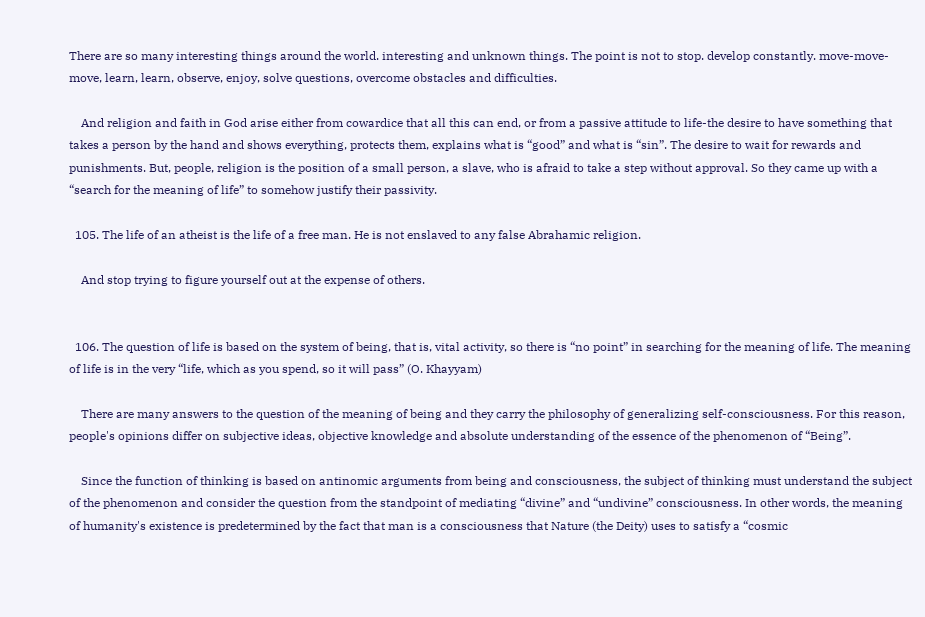There are so many interesting things around the world. interesting and unknown things. The point is not to stop. develop constantly. move-move-move, learn, learn, observe, enjoy, solve questions, overcome obstacles and difficulties.

    And religion and faith in God arise either from cowardice that all this can end, or from a passive attitude to life-the desire to have something that takes a person by the hand and shows everything, protects them, explains what is “good” and what is “sin”. The desire to wait for rewards and punishments. But, people, religion is the position of a small person, a slave, who is afraid to take a step without approval. So they came up with a “search for the meaning of life” to somehow justify their passivity.

  105. The life of an atheist is the life of a free man. He is not enslaved to any false Abrahamic religion.

    And stop trying to figure yourself out at the expense of others.


  106. The question of life is based on the system of being, that is, vital activity, so there is “no point” in searching for the meaning of life. The meaning of life is in the very “life, which as you spend, so it will pass” (O. Khayyam)

    There are many answers to the question of the meaning of being and they carry the philosophy of generalizing self-consciousness. For this reason, people's opinions differ on subjective ideas, objective knowledge and absolute understanding of the essence of the phenomenon of “Being”.

    Since the function of thinking is based on antinomic arguments from being and consciousness, the subject of thinking must understand the subject of the phenomenon and consider the question from the standpoint of mediating “divine” and “undivine” consciousness. In other words, the meaning of humanity's existence is predetermined by the fact that man is a consciousness that Nature (the Deity) uses to satisfy a “cosmic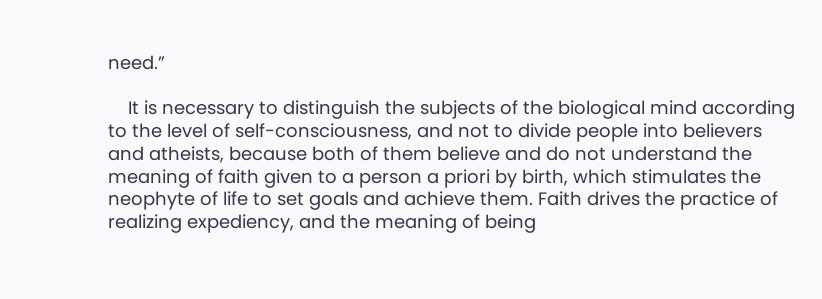need.”

    It is necessary to distinguish the subjects of the biological mind according to the level of self-consciousness, and not to divide people into believers and atheists, because both of them believe and do not understand the meaning of faith given to a person a priori by birth, which stimulates the neophyte of life to set goals and achieve them. Faith drives the practice of realizing expediency, and the meaning of being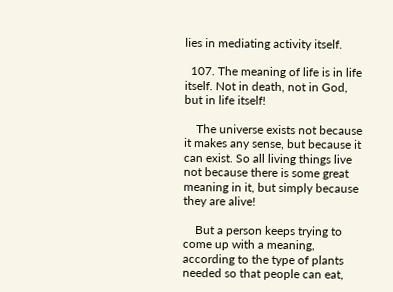lies in mediating activity itself.

  107. The meaning of life is in life itself. Not in death, not in God, but in life itself!

    The universe exists not because it makes any sense, but because it can exist. So all living things live not because there is some great meaning in it, but simply because they are alive!

    But a person keeps trying to come up with a meaning, according to the type of plants needed so that people can eat,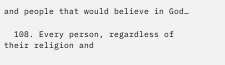and people that would believe in God…

  108. Every person, regardless of their religion and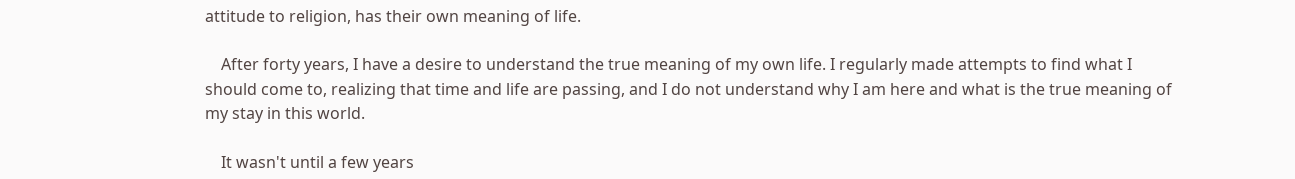attitude to religion, has their own meaning of life.

    After forty years, I have a desire to understand the true meaning of my own life. I regularly made attempts to find what I should come to, realizing that time and life are passing, and I do not understand why I am here and what is the true meaning of my stay in this world.

    It wasn't until a few years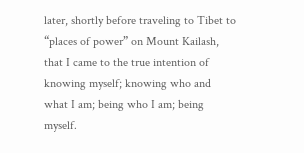later, shortly before traveling to Tibet to “places of power” on Mount Kailash, that I came to the true intention of knowing myself; knowing who and what I am; being who I am; being myself.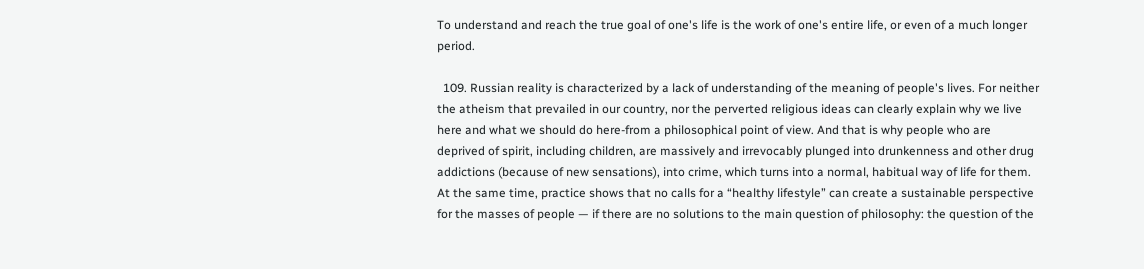To understand and reach the true goal of one's life is the work of one's entire life, or even of a much longer period.

  109. Russian reality is characterized by a lack of understanding of the meaning of people's lives. For neither the atheism that prevailed in our country, nor the perverted religious ideas can clearly explain why we live here and what we should do here-from a philosophical point of view. And that is why people who are deprived of spirit, including children, are massively and irrevocably plunged into drunkenness and other drug addictions (because of new sensations), into crime, which turns into a normal, habitual way of life for them. At the same time, practice shows that no calls for a “healthy lifestyle” can create a sustainable perspective for the masses of people — if there are no solutions to the main question of philosophy: the question of the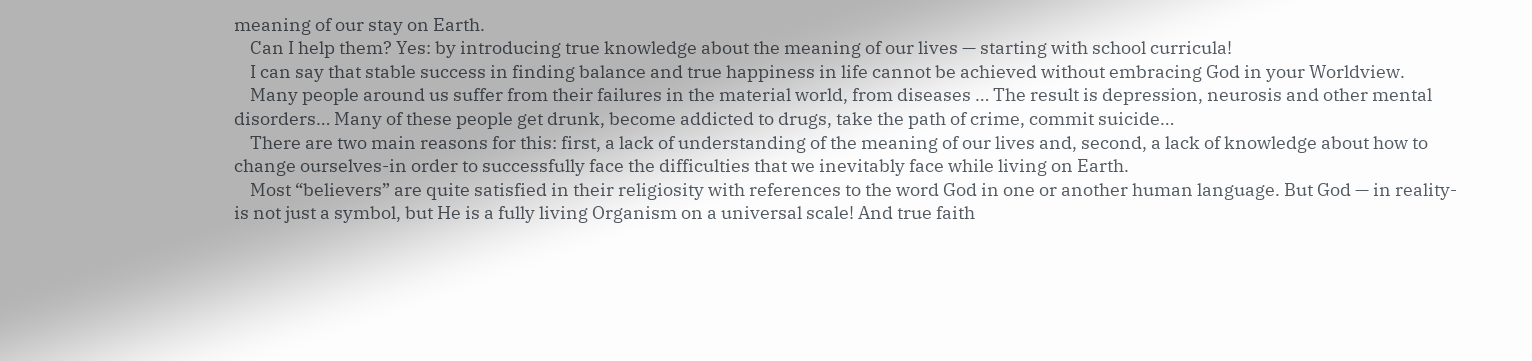meaning of our stay on Earth.
    Can I help them? Yes: by introducing true knowledge about the meaning of our lives — starting with school curricula!
    I can say that stable success in finding balance and true happiness in life cannot be achieved without embracing God in your Worldview.
    Many people around us suffer from their failures in the material world, from diseases … The result is depression, neurosis and other mental disorders… Many of these people get drunk, become addicted to drugs, take the path of crime, commit suicide…
    There are two main reasons for this: first, a lack of understanding of the meaning of our lives and, second, a lack of knowledge about how to change ourselves-in order to successfully face the difficulties that we inevitably face while living on Earth.
    Most “believers” are quite satisfied in their religiosity with references to the word God in one or another human language. But God — in reality-is not just a symbol, but He is a fully living Organism on a universal scale! And true faith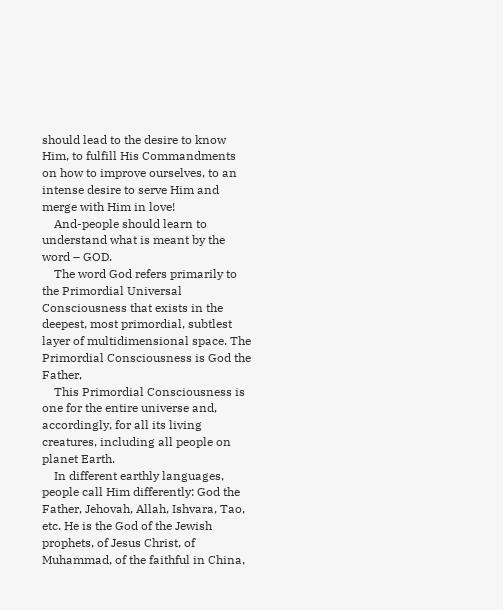should lead to the desire to know Him, to fulfill His Commandments on how to improve ourselves, to an intense desire to serve Him and merge with Him in love!
    And-people should learn to understand what is meant by the word – GOD.
    The word God refers primarily to the Primordial Universal Consciousness that exists in the deepest, most primordial, subtlest layer of multidimensional space. The Primordial Consciousness is God the Father,
    This Primordial Consciousness is one for the entire universe and, accordingly, for all its living creatures, including all people on planet Earth.
    In different earthly languages, people call Him differently: God the Father, Jehovah, Allah, Ishvara, Tao, etc. He is the God of the Jewish prophets, of Jesus Christ, of Muhammad, of the faithful in China,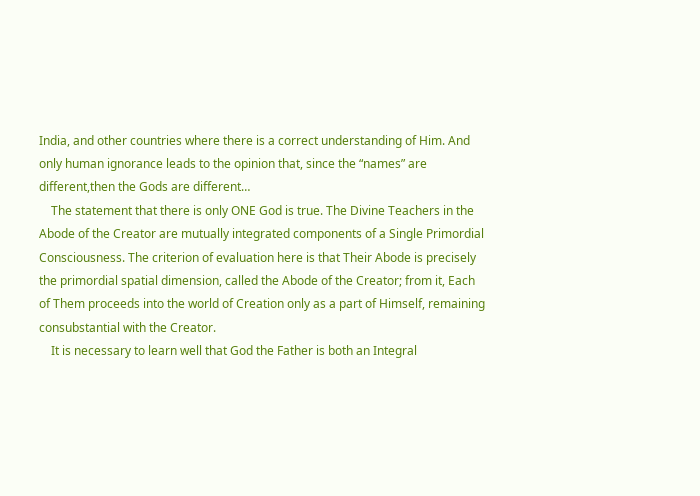India, and other countries where there is a correct understanding of Him. And only human ignorance leads to the opinion that, since the “names” are different,then the Gods are different…
    The statement that there is only ONE God is true. The Divine Teachers in the Abode of the Creator are mutually integrated components of a Single Primordial Consciousness. The criterion of evaluation here is that Their Abode is precisely the primordial spatial dimension, called the Abode of the Creator; from it, Each of Them proceeds into the world of Creation only as a part of Himself, remaining consubstantial with the Creator.
    It is necessary to learn well that God the Father is both an Integral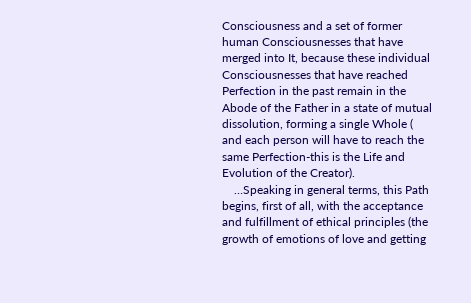Consciousness and a set of former human Consciousnesses that have merged into It, because these individual Consciousnesses that have reached Perfection in the past remain in the Abode of the Father in a state of mutual dissolution, forming a single Whole ( and each person will have to reach the same Perfection-this is the Life and Evolution of the Creator).
    …Speaking in general terms, this Path begins, first of all, with the acceptance and fulfillment of ethical principles (the growth of emotions of love and getting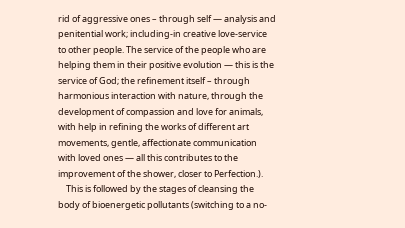rid of aggressive ones – through self — analysis and penitential work; including-in creative love-service to other people. The service of the people who are helping them in their positive evolution — this is the service of God; the refinement itself – through harmonious interaction with nature, through the development of compassion and love for animals, with help in refining the works of different art movements, gentle, affectionate communication with loved ones — all this contributes to the improvement of the shower, closer to Perfection.).
    This is followed by the stages of cleansing the body of bioenergetic pollutants (switching to a no-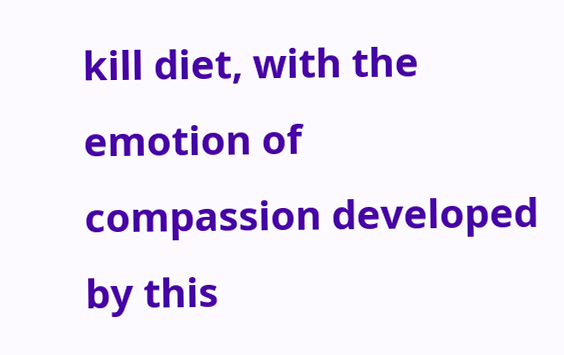kill diet, with the emotion of compassion developed by this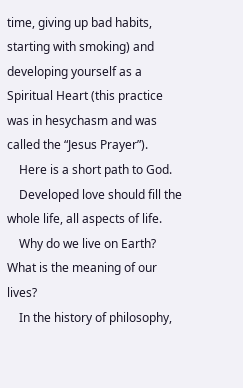time, giving up bad habits, starting with smoking) and developing yourself as a Spiritual Heart (this practice was in hesychasm and was called the “Jesus Prayer”).
    Here is a short path to God.
    Developed love should fill the whole life, all aspects of life.
    Why do we live on Earth? What is the meaning of our lives?
    In the history of philosophy,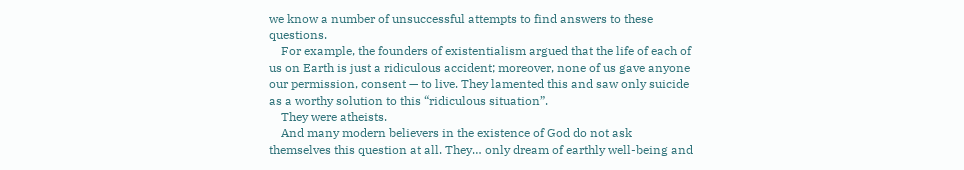we know a number of unsuccessful attempts to find answers to these questions.
    For example, the founders of existentialism argued that the life of each of us on Earth is just a ridiculous accident; moreover, none of us gave anyone our permission, consent — to live. They lamented this and saw only suicide as a worthy solution to this “ridiculous situation”.
    They were atheists.
    And many modern believers in the existence of God do not ask themselves this question at all. They… only dream of earthly well-being and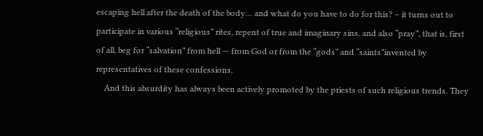escaping hell after the death of the body… and what do you have to do for this? – it turns out to participate in various “religious” rites, repent of true and imaginary sins, and also “pray”, that is, first of all, beg for “salvation” from hell — from God or from the “gods” and “saints”invented by representatives of these confessions.
    And this absurdity has always been actively promoted by the priests of such religious trends. They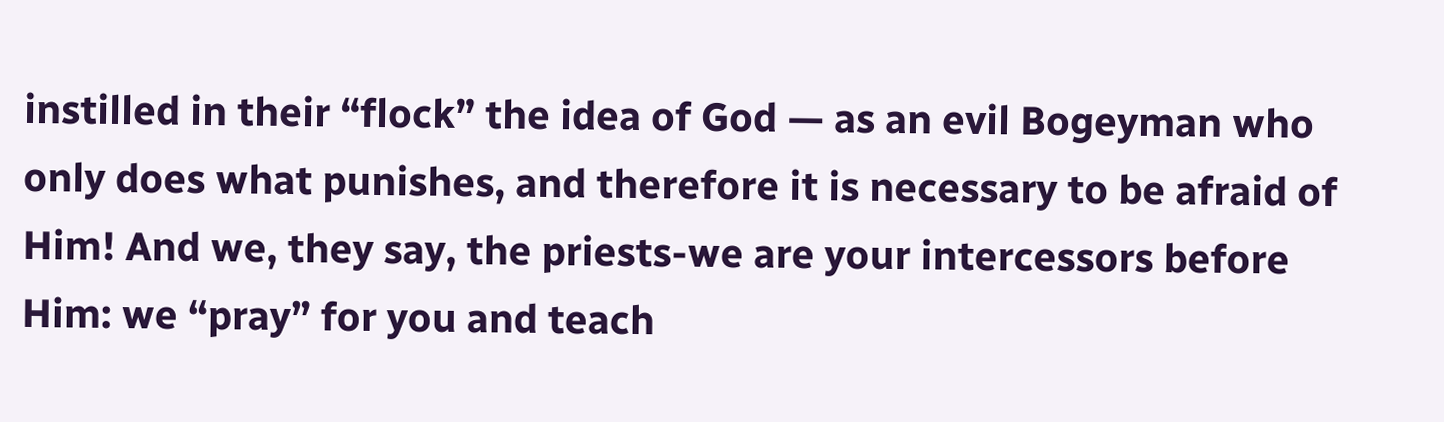instilled in their “flock” the idea of God — as an evil Bogeyman who only does what punishes, and therefore it is necessary to be afraid of Him! And we, they say, the priests-we are your intercessors before Him: we “pray” for you and teach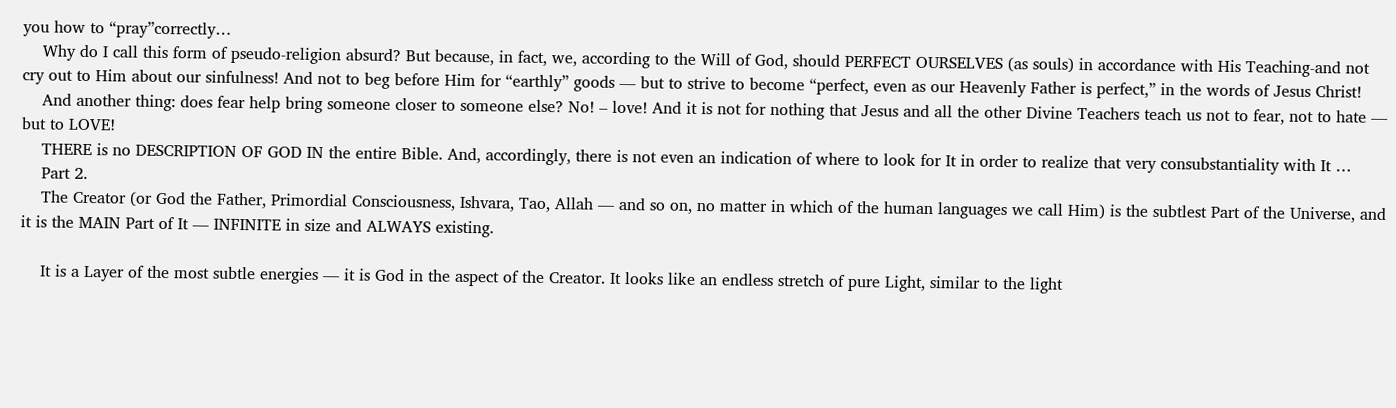you how to “pray”correctly…
    Why do I call this form of pseudo-religion absurd? But because, in fact, we, according to the Will of God, should PERFECT OURSELVES (as souls) in accordance with His Teaching-and not cry out to Him about our sinfulness! And not to beg before Him for “earthly” goods — but to strive to become “perfect, even as our Heavenly Father is perfect,” in the words of Jesus Christ!
    And another thing: does fear help bring someone closer to someone else? No! – love! And it is not for nothing that Jesus and all the other Divine Teachers teach us not to fear, not to hate — but to LOVE!
    THERE is no DESCRIPTION OF GOD IN the entire Bible. And, accordingly, there is not even an indication of where to look for It in order to realize that very consubstantiality with It …
    Part 2.
    The Creator (or God the Father, Primordial Consciousness, Ishvara, Tao, Allah — and so on, no matter in which of the human languages we call Him) is the subtlest Part of the Universe, and it is the MAIN Part of It — INFINITE in size and ALWAYS existing.

    It is a Layer of the most subtle energies — it is God in the aspect of the Creator. It looks like an endless stretch of pure Light, similar to the light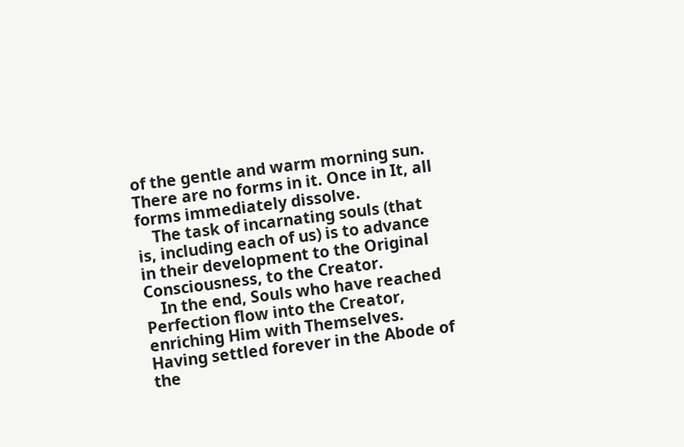of the gentle and warm morning sun. There are no forms in it. Once in It, all forms immediately dissolve.
    The task of incarnating souls (that is, including each of us) is to advance in their development to the Original Consciousness, to the Creator.
    In the end, Souls who have reached Perfection flow into the Creator, enriching Him with Themselves. Having settled forever in the Abode of the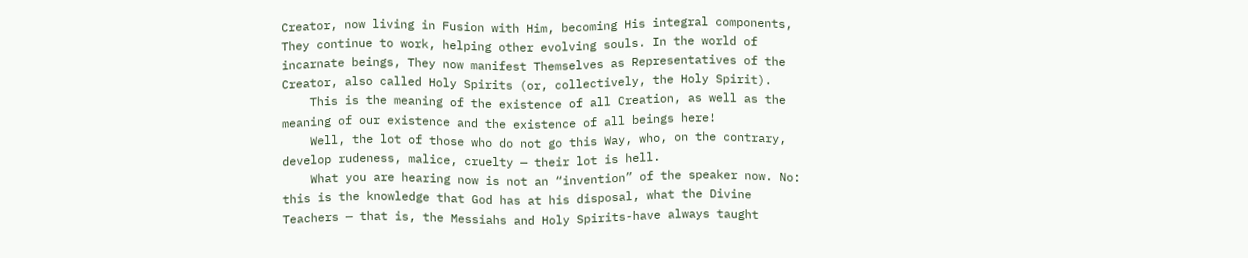Creator, now living in Fusion with Him, becoming His integral components, They continue to work, helping other evolving souls. In the world of incarnate beings, They now manifest Themselves as Representatives of the Creator, also called Holy Spirits (or, collectively, the Holy Spirit).
    This is the meaning of the existence of all Creation, as well as the meaning of our existence and the existence of all beings here!
    Well, the lot of those who do not go this Way, who, on the contrary, develop rudeness, malice, cruelty — their lot is hell.
    What you are hearing now is not an “invention” of the speaker now. No: this is the knowledge that God has at his disposal, what the Divine Teachers — that is, the Messiahs and Holy Spirits-have always taught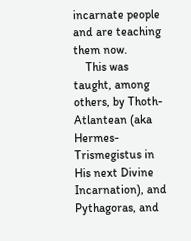incarnate people and are teaching them now.
    This was taught, among others, by Thoth-Atlantean (aka Hermes-Trismegistus in His next Divine Incarnation), and Pythagoras, and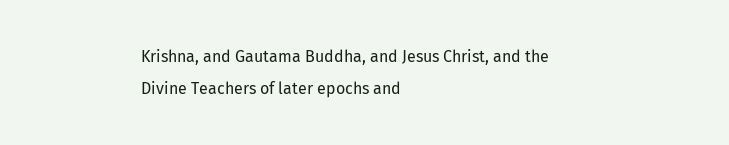Krishna, and Gautama Buddha, and Jesus Christ, and the Divine Teachers of later epochs and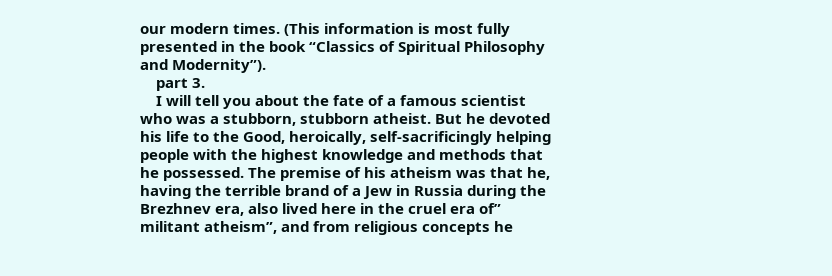our modern times. (This information is most fully presented in the book “Classics of Spiritual Philosophy and Modernity”).
    part 3.
    I will tell you about the fate of a famous scientist who was a stubborn, stubborn atheist. But he devoted his life to the Good, heroically, self-sacrificingly helping people with the highest knowledge and methods that he possessed. The premise of his atheism was that he, having the terrible brand of a Jew in Russia during the Brezhnev era, also lived here in the cruel era of” militant atheism”, and from religious concepts he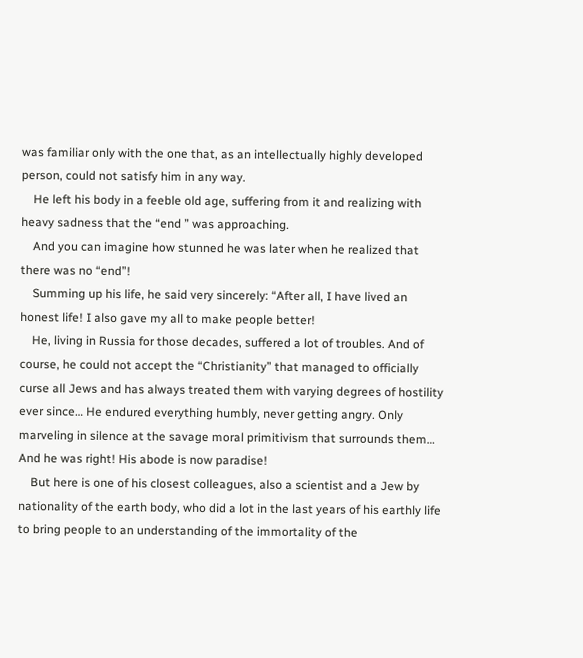was familiar only with the one that, as an intellectually highly developed person, could not satisfy him in any way.
    He left his body in a feeble old age, suffering from it and realizing with heavy sadness that the “end ” was approaching.
    And you can imagine how stunned he was later when he realized that there was no “end”!
    Summing up his life, he said very sincerely: “After all, I have lived an honest life! I also gave my all to make people better!
    He, living in Russia for those decades, suffered a lot of troubles. And of course, he could not accept the “Christianity” that managed to officially curse all Jews and has always treated them with varying degrees of hostility ever since… He endured everything humbly, never getting angry. Only marveling in silence at the savage moral primitivism that surrounds them… And he was right! His abode is now paradise!
    But here is one of his closest colleagues, also a scientist and a Jew by nationality of the earth body, who did a lot in the last years of his earthly life to bring people to an understanding of the immortality of the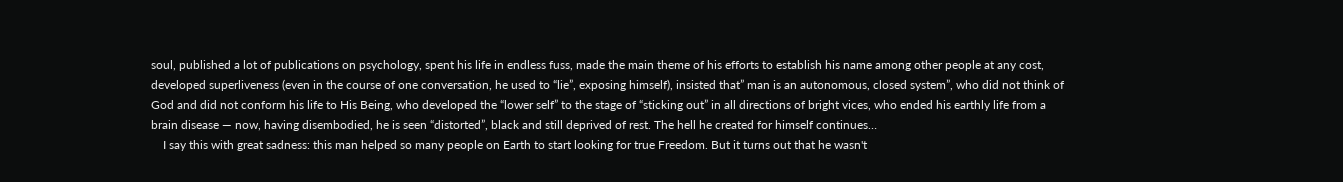soul, published a lot of publications on psychology, spent his life in endless fuss, made the main theme of his efforts to establish his name among other people at any cost, developed superliveness (even in the course of one conversation, he used to “lie”, exposing himself), insisted that” man is an autonomous, closed system”, who did not think of God and did not conform his life to His Being, who developed the “lower self” to the stage of “sticking out” in all directions of bright vices, who ended his earthly life from a brain disease — now, having disembodied, he is seen “distorted”, black and still deprived of rest. The hell he created for himself continues…
    I say this with great sadness: this man helped so many people on Earth to start looking for true Freedom. But it turns out that he wasn't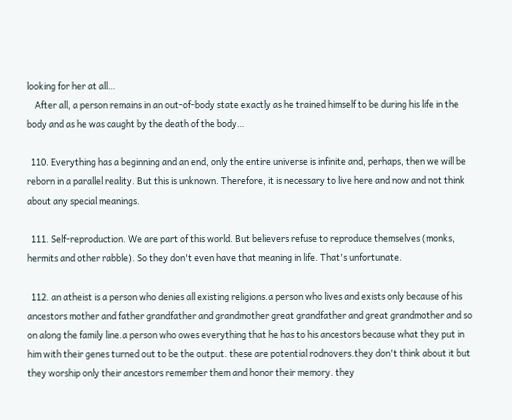looking for her at all…
    After all, a person remains in an out-of-body state exactly as he trained himself to be during his life in the body and as he was caught by the death of the body…

  110. Everything has a beginning and an end, only the entire universe is infinite and, perhaps, then we will be reborn in a parallel reality. But this is unknown. Therefore, it is necessary to live here and now and not think about any special meanings.

  111. Self-reproduction. We are part of this world. But believers refuse to reproduce themselves (monks, hermits and other rabble). So they don't even have that meaning in life. That's unfortunate.

  112. an atheist is a person who denies all existing religions.a person who lives and exists only because of his ancestors mother and father grandfather and grandmother great grandfather and great grandmother and so on along the family line.a person who owes everything that he has to his ancestors because what they put in him with their genes turned out to be the output. these are potential rodnovers.they don't think about it but they worship only their ancestors remember them and honor their memory. they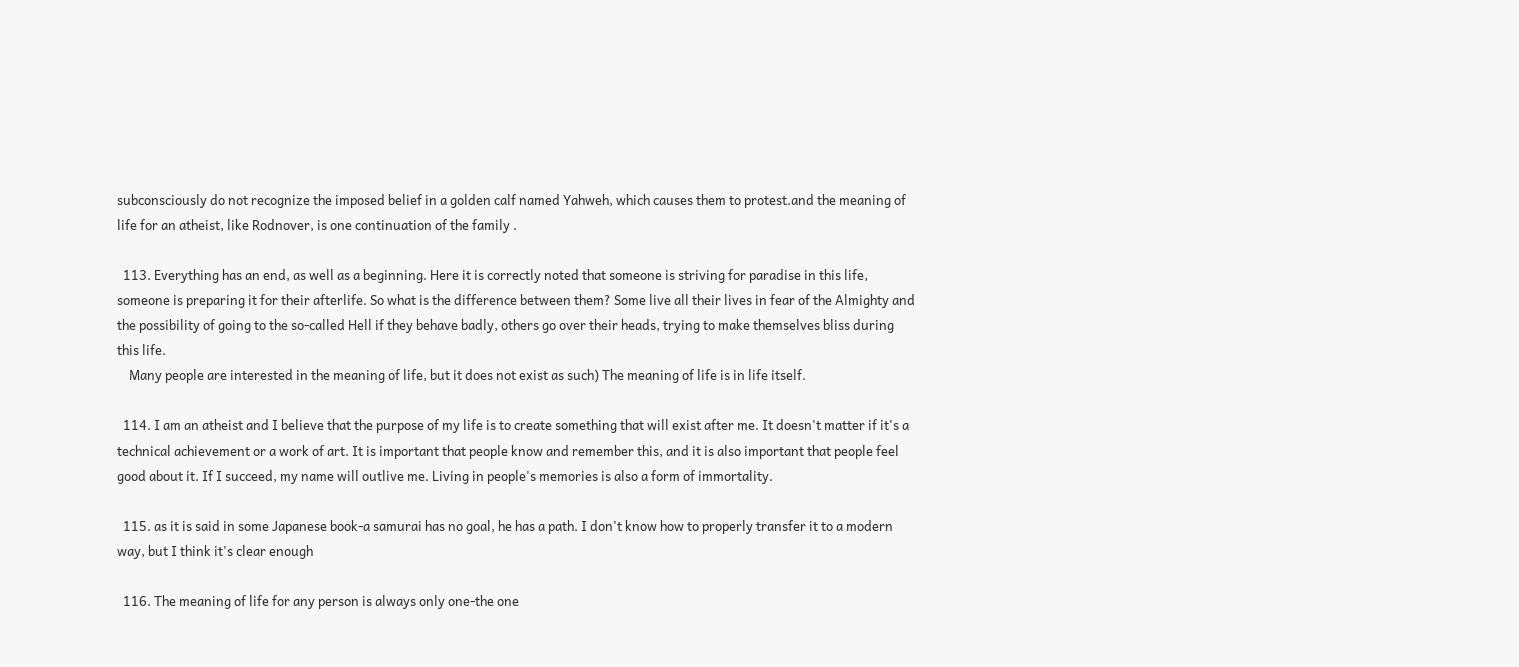subconsciously do not recognize the imposed belief in a golden calf named Yahweh, which causes them to protest.and the meaning of life for an atheist, like Rodnover, is one continuation of the family .

  113. Everything has an end, as well as a beginning. Here it is correctly noted that someone is striving for paradise in this life, someone is preparing it for their afterlife. So what is the difference between them? Some live all their lives in fear of the Almighty and the possibility of going to the so-called Hell if they behave badly, others go over their heads, trying to make themselves bliss during this life.
    Many people are interested in the meaning of life, but it does not exist as such) The meaning of life is in life itself.

  114. I am an atheist and I believe that the purpose of my life is to create something that will exist after me. It doesn't matter if it's a technical achievement or a work of art. It is important that people know and remember this, and it is also important that people feel good about it. If I succeed, my name will outlive me. Living in people's memories is also a form of immortality.

  115. as it is said in some Japanese book-a samurai has no goal, he has a path. I don't know how to properly transfer it to a modern way, but I think it's clear enough

  116. The meaning of life for any person is always only one-the one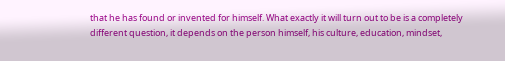that he has found or invented for himself. What exactly it will turn out to be is a completely different question, it depends on the person himself, his culture, education, mindset,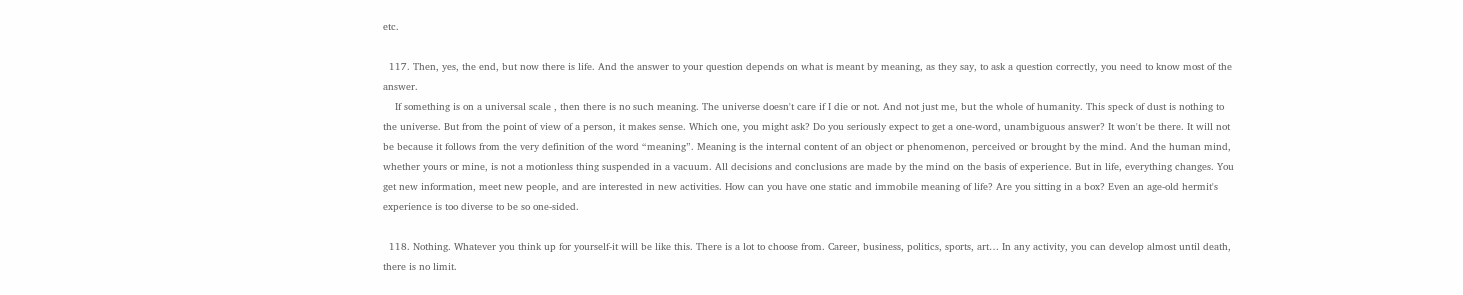etc.

  117. Then, yes, the end, but now there is life. And the answer to your question depends on what is meant by meaning, as they say, to ask a question correctly, you need to know most of the answer.
    If something is on a universal scale , then there is no such meaning. The universe doesn't care if I die or not. And not just me, but the whole of humanity. This speck of dust is nothing to the universe. But from the point of view of a person, it makes sense. Which one, you might ask? Do you seriously expect to get a one-word, unambiguous answer? It won't be there. It will not be because it follows from the very definition of the word “meaning”. Meaning is the internal content of an object or phenomenon, perceived or brought by the mind. And the human mind, whether yours or mine, is not a motionless thing suspended in a vacuum. All decisions and conclusions are made by the mind on the basis of experience. But in life, everything changes. You get new information, meet new people, and are interested in new activities. How can you have one static and immobile meaning of life? Are you sitting in a box? Even an age-old hermit's experience is too diverse to be so one-sided.

  118. Nothing. Whatever you think up for yourself-it will be like this. There is a lot to choose from. Career, business, politics, sports, art… In any activity, you can develop almost until death, there is no limit.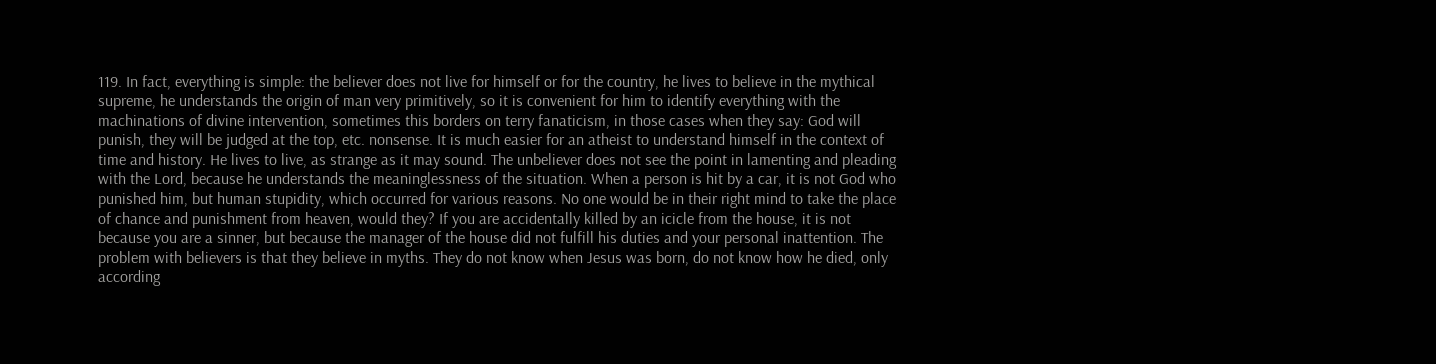119. In fact, everything is simple: the believer does not live for himself or for the country, he lives to believe in the mythical supreme, he understands the origin of man very primitively, so it is convenient for him to identify everything with the machinations of divine intervention, sometimes this borders on terry fanaticism, in those cases when they say: God will punish, they will be judged at the top, etc. nonsense. It is much easier for an atheist to understand himself in the context of time and history. He lives to live, as strange as it may sound. The unbeliever does not see the point in lamenting and pleading with the Lord, because he understands the meaninglessness of the situation. When a person is hit by a car, it is not God who punished him, but human stupidity, which occurred for various reasons. No one would be in their right mind to take the place of chance and punishment from heaven, would they? If you are accidentally killed by an icicle from the house, it is not because you are a sinner, but because the manager of the house did not fulfill his duties and your personal inattention. The problem with believers is that they believe in myths. They do not know when Jesus was born, do not know how he died, only according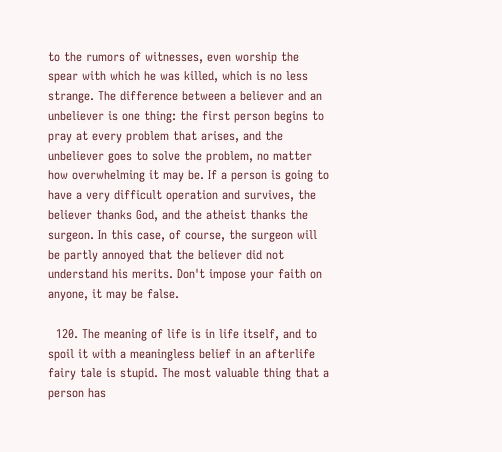to the rumors of witnesses, even worship the spear with which he was killed, which is no less strange. The difference between a believer and an unbeliever is one thing: the first person begins to pray at every problem that arises, and the unbeliever goes to solve the problem, no matter how overwhelming it may be. If a person is going to have a very difficult operation and survives, the believer thanks God, and the atheist thanks the surgeon. In this case, of course, the surgeon will be partly annoyed that the believer did not understand his merits. Don't impose your faith on anyone, it may be false.

  120. The meaning of life is in life itself, and to spoil it with a meaningless belief in an afterlife fairy tale is stupid. The most valuable thing that a person has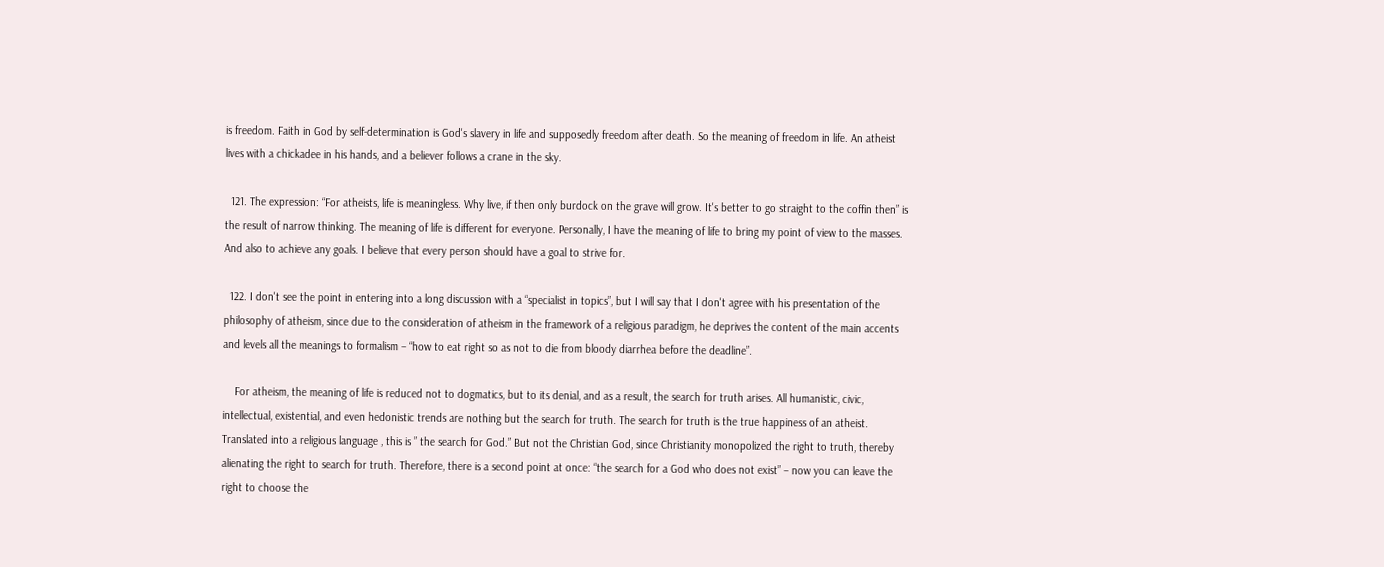is freedom. Faith in God by self-determination is God's slavery in life and supposedly freedom after death. So the meaning of freedom in life. An atheist lives with a chickadee in his hands, and a believer follows a crane in the sky.

  121. The expression: “For atheists, life is meaningless. Why live, if then only burdock on the grave will grow. It's better to go straight to the coffin then” is the result of narrow thinking. The meaning of life is different for everyone. Personally, I have the meaning of life to bring my point of view to the masses. And also to achieve any goals. I believe that every person should have a goal to strive for.

  122. I don't see the point in entering into a long discussion with a “specialist in topics”, but I will say that I don't agree with his presentation of the philosophy of atheism, since due to the consideration of atheism in the framework of a religious paradigm, he deprives the content of the main accents and levels all the meanings to formalism – “how to eat right so as not to die from bloody diarrhea before the deadline”.

    For atheism, the meaning of life is reduced not to dogmatics, but to its denial, and as a result, the search for truth arises. All humanistic, civic, intellectual, existential, and even hedonistic trends are nothing but the search for truth. The search for truth is the true happiness of an atheist. Translated into a religious language , this is ” the search for God.” But not the Christian God, since Christianity monopolized the right to truth, thereby alienating the right to search for truth. Therefore, there is a second point at once: “the search for a God who does not exist” – now you can leave the right to choose the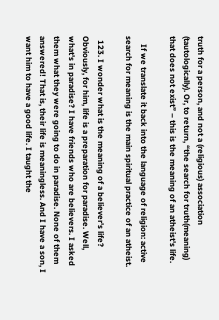truth for a person, and not a (religious) association (tautologically). Or, to return, “the search for truth(meaning) that does not exist” – this is the meaning of an atheist's life.

    If we translate it back into the language of religion: active search for meaning is the main spiritual practice of an atheist.

  123. I wonder what is the meaning of a believer's life? Obviously, for him, life is a preparation for paradise. Well, what's in paradise? I have friends who are believers. I asked them what they were going to do in paradise. None of them answered! That is, their life is meaningless. And I have a son, I want him to have a good life. I taught the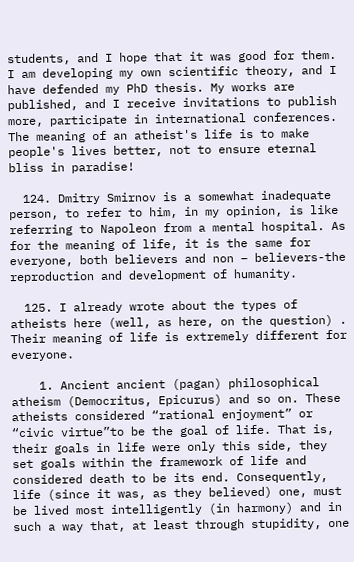students, and I hope that it was good for them. I am developing my own scientific theory, and I have defended my PhD thesis. My works are published, and I receive invitations to publish more, participate in international conferences. The meaning of an atheist's life is to make people's lives better, not to ensure eternal bliss in paradise!

  124. Dmitry Smirnov is a somewhat inadequate person, to refer to him, in my opinion, is like referring to Napoleon from a mental hospital. As for the meaning of life, it is the same for everyone, both believers and non – believers-the reproduction and development of humanity.

  125. I already wrote about the types of atheists here (well, as here, on the question) . Their meaning of life is extremely different for everyone.

    1. Ancient ancient (pagan) philosophical atheism (Democritus, Epicurus) and so on. These atheists considered “rational enjoyment” or “civic virtue”to be the goal of life. That is, their goals in life were only this side, they set goals within the framework of life and considered death to be its end. Consequently, life (since it was, as they believed) one, must be lived most intelligently (in harmony) and in such a way that, at least through stupidity, one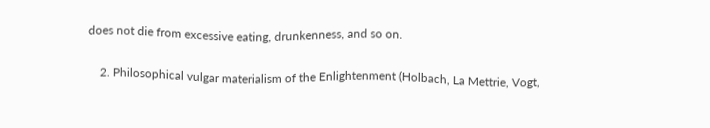does not die from excessive eating, drunkenness, and so on.

    2. Philosophical vulgar materialism of the Enlightenment (Holbach, La Mettrie, Vogt,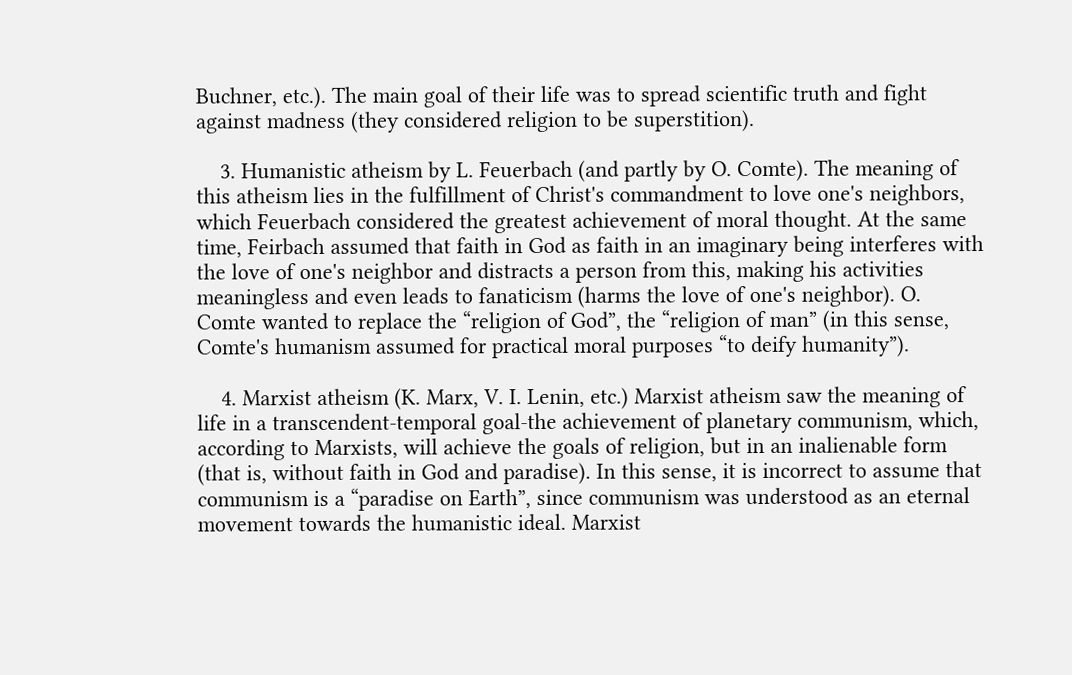Buchner, etc.). The main goal of their life was to spread scientific truth and fight against madness (they considered religion to be superstition).

    3. Humanistic atheism by L. Feuerbach (and partly by O. Comte). The meaning of this atheism lies in the fulfillment of Christ's commandment to love one's neighbors, which Feuerbach considered the greatest achievement of moral thought. At the same time, Feirbach assumed that faith in God as faith in an imaginary being interferes with the love of one's neighbor and distracts a person from this, making his activities meaningless and even leads to fanaticism (harms the love of one's neighbor). O. Comte wanted to replace the “religion of God”, the “religion of man” (in this sense, Comte's humanism assumed for practical moral purposes “to deify humanity”).

    4. Marxist atheism (K. Marx, V. I. Lenin, etc.) Marxist atheism saw the meaning of life in a transcendent-temporal goal-the achievement of planetary communism, which, according to Marxists, will achieve the goals of religion, but in an inalienable form (that is, without faith in God and paradise). In this sense, it is incorrect to assume that communism is a “paradise on Earth”, since communism was understood as an eternal movement towards the humanistic ideal. Marxist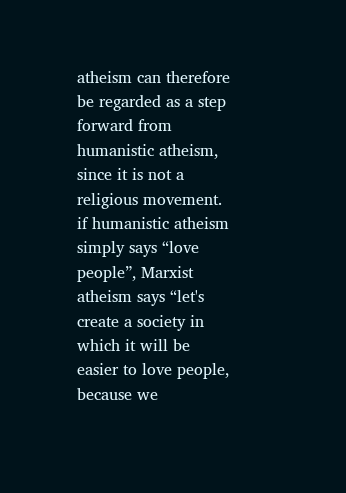atheism can therefore be regarded as a step forward from humanistic atheism, since it is not a religious movement. if humanistic atheism simply says “love people”, Marxist atheism says “let's create a society in which it will be easier to love people, because we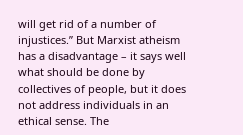will get rid of a number of injustices.” But Marxist atheism has a disadvantage – it says well what should be done by collectives of people, but it does not address individuals in an ethical sense. The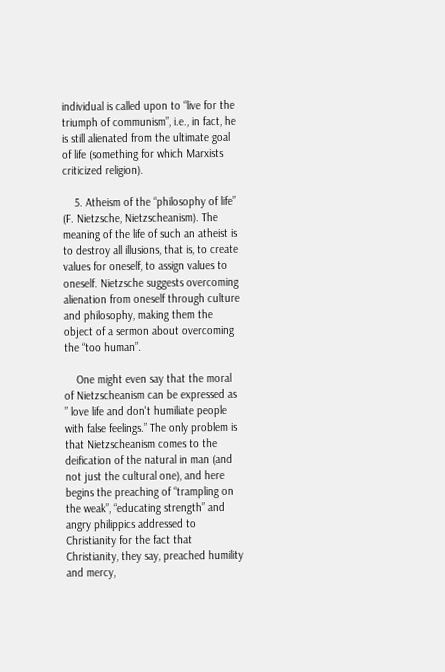individual is called upon to “live for the triumph of communism”, i.e., in fact, he is still alienated from the ultimate goal of life (something for which Marxists criticized religion).

    5. Atheism of the “philosophy of life” (F. Nietzsche, Nietzscheanism). The meaning of the life of such an atheist is to destroy all illusions, that is, to create values for oneself, to assign values to oneself. Nietzsche suggests overcoming alienation from oneself through culture and philosophy, making them the object of a sermon about overcoming the “too human”.

    One might even say that the moral of Nietzscheanism can be expressed as ” love life and don't humiliate people with false feelings.” The only problem is that Nietzscheanism comes to the deification of the natural in man (and not just the cultural one), and here begins the preaching of “trampling on the weak”, “educating strength” and angry philippics addressed to Christianity for the fact that Christianity, they say, preached humility and mercy,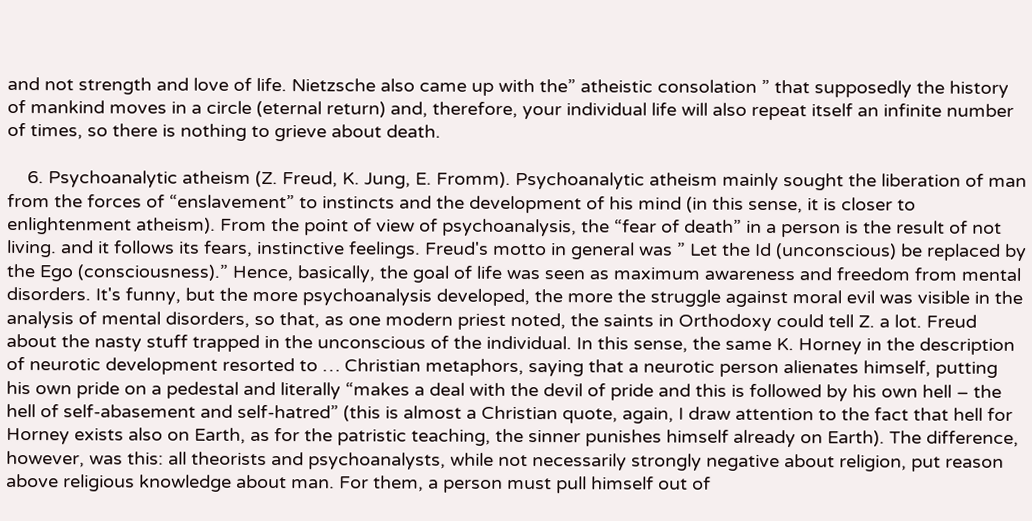and not strength and love of life. Nietzsche also came up with the” atheistic consolation ” that supposedly the history of mankind moves in a circle (eternal return) and, therefore, your individual life will also repeat itself an infinite number of times, so there is nothing to grieve about death.

    6. Psychoanalytic atheism (Z. Freud, K. Jung, E. Fromm). Psychoanalytic atheism mainly sought the liberation of man from the forces of “enslavement” to instincts and the development of his mind (in this sense, it is closer to enlightenment atheism). From the point of view of psychoanalysis, the “fear of death” in a person is the result of not living. and it follows its fears, instinctive feelings. Freud's motto in general was ” Let the Id (unconscious) be replaced by the Ego (consciousness).” Hence, basically, the goal of life was seen as maximum awareness and freedom from mental disorders. It's funny, but the more psychoanalysis developed, the more the struggle against moral evil was visible in the analysis of mental disorders, so that, as one modern priest noted, the saints in Orthodoxy could tell Z. a lot. Freud about the nasty stuff trapped in the unconscious of the individual. In this sense, the same K. Horney in the description of neurotic development resorted to … Christian metaphors, saying that a neurotic person alienates himself, putting his own pride on a pedestal and literally “makes a deal with the devil of pride and this is followed by his own hell – the hell of self-abasement and self-hatred” (this is almost a Christian quote, again, I draw attention to the fact that hell for Horney exists also on Earth, as for the patristic teaching, the sinner punishes himself already on Earth). The difference, however, was this: all theorists and psychoanalysts, while not necessarily strongly negative about religion, put reason above religious knowledge about man. For them, a person must pull himself out of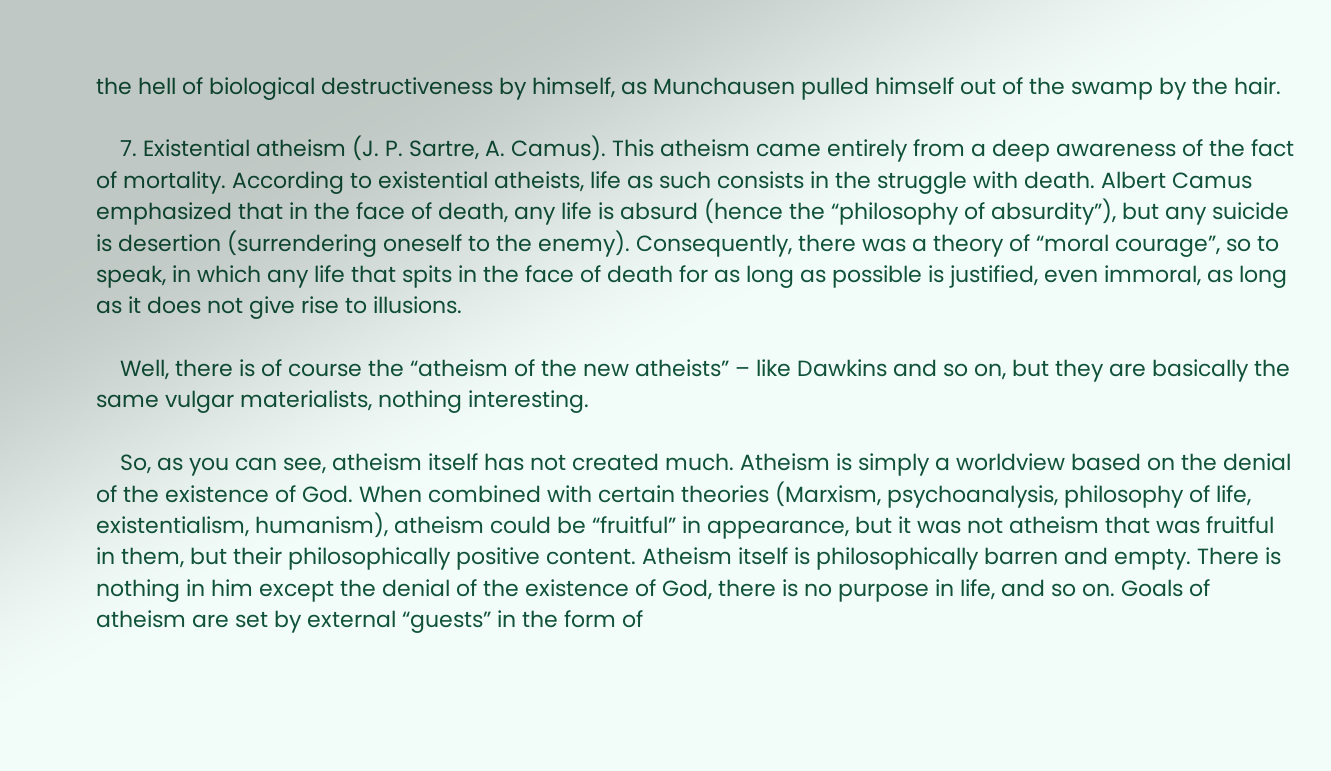the hell of biological destructiveness by himself, as Munchausen pulled himself out of the swamp by the hair.

    7. Existential atheism (J. P. Sartre, A. Camus). This atheism came entirely from a deep awareness of the fact of mortality. According to existential atheists, life as such consists in the struggle with death. Albert Camus emphasized that in the face of death, any life is absurd (hence the “philosophy of absurdity”), but any suicide is desertion (surrendering oneself to the enemy). Consequently, there was a theory of “moral courage”, so to speak, in which any life that spits in the face of death for as long as possible is justified, even immoral, as long as it does not give rise to illusions.

    Well, there is of course the “atheism of the new atheists” – like Dawkins and so on, but they are basically the same vulgar materialists, nothing interesting.

    So, as you can see, atheism itself has not created much. Atheism is simply a worldview based on the denial of the existence of God. When combined with certain theories (Marxism, psychoanalysis, philosophy of life, existentialism, humanism), atheism could be “fruitful” in appearance, but it was not atheism that was fruitful in them, but their philosophically positive content. Atheism itself is philosophically barren and empty. There is nothing in him except the denial of the existence of God, there is no purpose in life, and so on. Goals of atheism are set by external “guests” in the form of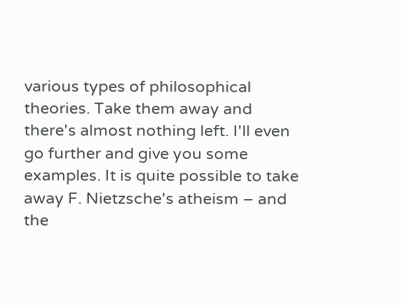various types of philosophical theories. Take them away and there's almost nothing left. I'll even go further and give you some examples. It is quite possible to take away F. Nietzsche's atheism – and the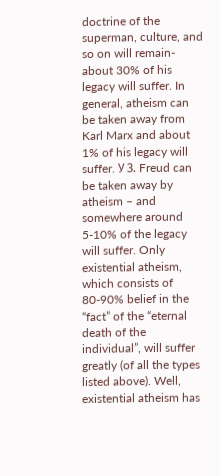doctrine of the superman, culture, and so on will remain-about 30% of his legacy will suffer. In general, atheism can be taken away from Karl Marx and about 1% of his legacy will suffer. У З. Freud can be taken away by atheism – and somewhere around 5-10% of the legacy will suffer. Only existential atheism, which consists of 80-90% belief in the “fact” of the “eternal death of the individual”, will suffer greatly (of all the types listed above). Well, existential atheism has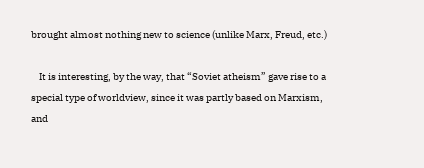brought almost nothing new to science (unlike Marx, Freud, etc.)

    It is interesting, by the way, that “Soviet atheism” gave rise to a special type of worldview, since it was partly based on Marxism, and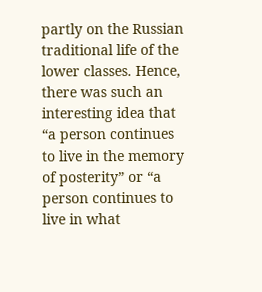partly on the Russian traditional life of the lower classes. Hence, there was such an interesting idea that “a person continues to live in the memory of posterity” or “a person continues to live in what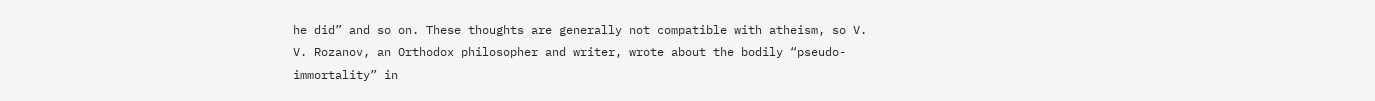he did” and so on. These thoughts are generally not compatible with atheism, so V. V. Rozanov, an Orthodox philosopher and writer, wrote about the bodily “pseudo-immortality” in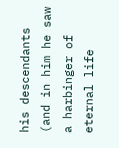his descendants (and in him he saw a harbinger of eternal life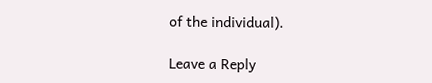of the individual).

Leave a Reply